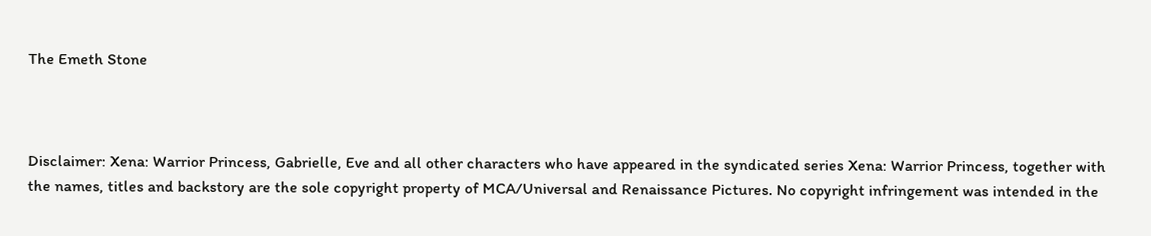The Emeth Stone



Disclaimer: Xena: Warrior Princess, Gabrielle, Eve and all other characters who have appeared in the syndicated series Xena: Warrior Princess, together with the names, titles and backstory are the sole copyright property of MCA/Universal and Renaissance Pictures. No copyright infringement was intended in the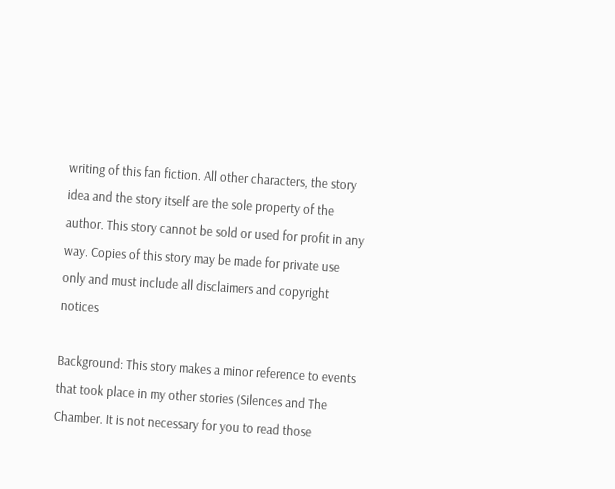writing of this fan fiction. All other characters, the story idea and the story itself are the sole property of the author. This story cannot be sold or used for profit in any way. Copies of this story may be made for private use only and must include all disclaimers and copyright notices

Background: This story makes a minor reference to events that took place in my other stories (Silences and The Chamber. It is not necessary for you to read those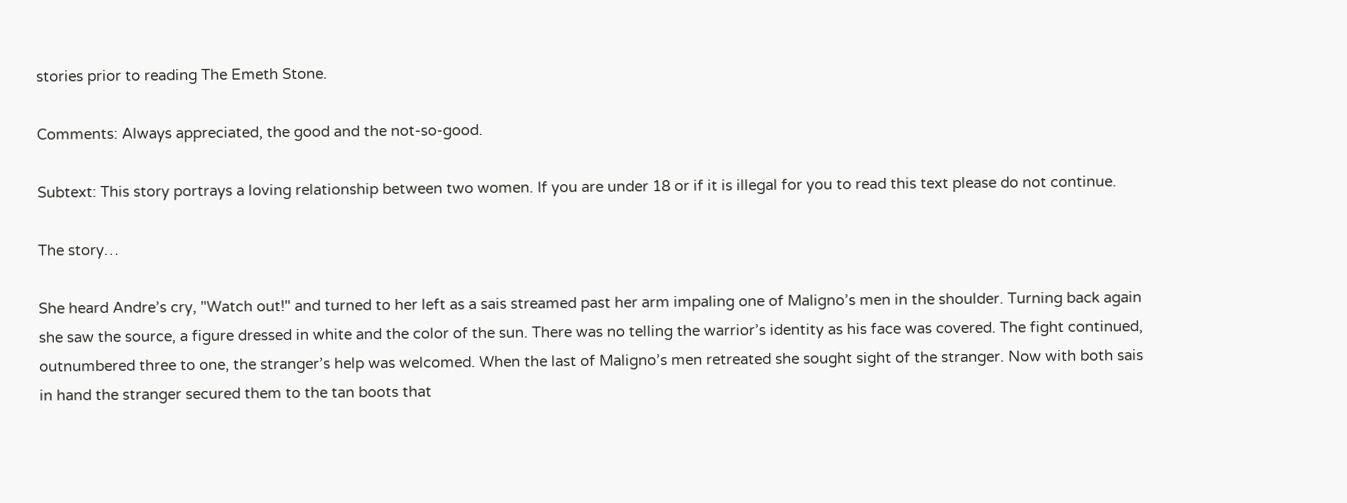stories prior to reading The Emeth Stone.

Comments: Always appreciated, the good and the not-so-good.

Subtext: This story portrays a loving relationship between two women. If you are under 18 or if it is illegal for you to read this text please do not continue.

The story…

She heard Andre’s cry, "Watch out!" and turned to her left as a sais streamed past her arm impaling one of Maligno’s men in the shoulder. Turning back again she saw the source, a figure dressed in white and the color of the sun. There was no telling the warrior’s identity as his face was covered. The fight continued, outnumbered three to one, the stranger’s help was welcomed. When the last of Maligno’s men retreated she sought sight of the stranger. Now with both sais in hand the stranger secured them to the tan boots that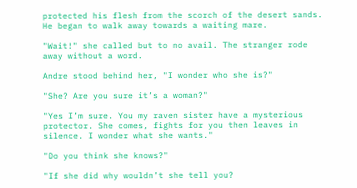protected his flesh from the scorch of the desert sands. He began to walk away towards a waiting mare.

"Wait!" she called but to no avail. The stranger rode away without a word.

Andre stood behind her, "I wonder who she is?"

"She? Are you sure it’s a woman?"

"Yes I’m sure. You my raven sister have a mysterious protector. She comes, fights for you then leaves in silence. I wonder what she wants."

"Do you think she knows?"

"If she did why wouldn’t she tell you?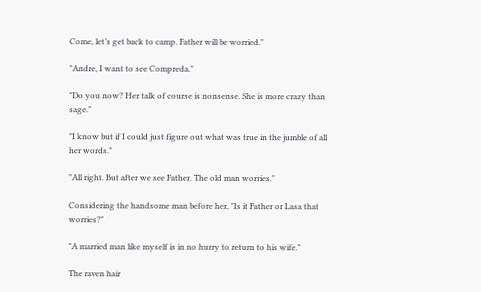Come, let’s get back to camp. Father will be worried."

"Andre, I want to see Compreda."

"Do you now? Her talk of course is nonsense. She is more crazy than sage."

"I know but if I could just figure out what was true in the jumble of all her words."

"All right. But after we see Father. The old man worries."

Considering the handsome man before her, "Is it Father or Lasa that worries?"

"A married man like myself is in no hurry to return to his wife."

The raven hair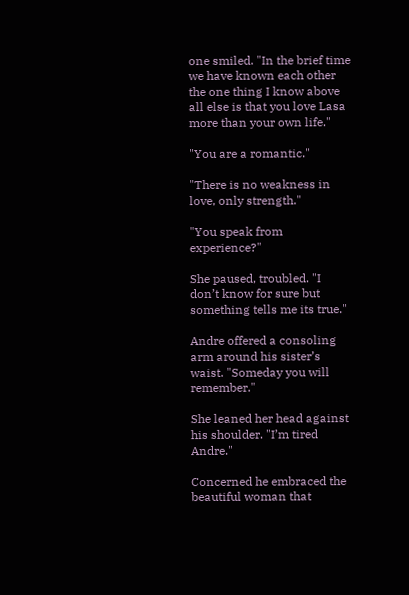one smiled. "In the brief time we have known each other the one thing I know above all else is that you love Lasa more than your own life."

"You are a romantic."

"There is no weakness in love, only strength."

"You speak from experience?"

She paused, troubled. "I don’t know for sure but something tells me its true."

Andre offered a consoling arm around his sister’s waist. "Someday you will remember."

She leaned her head against his shoulder. "I’m tired Andre."

Concerned he embraced the beautiful woman that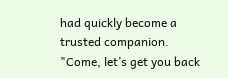had quickly become a trusted companion. "Come, let’s get you back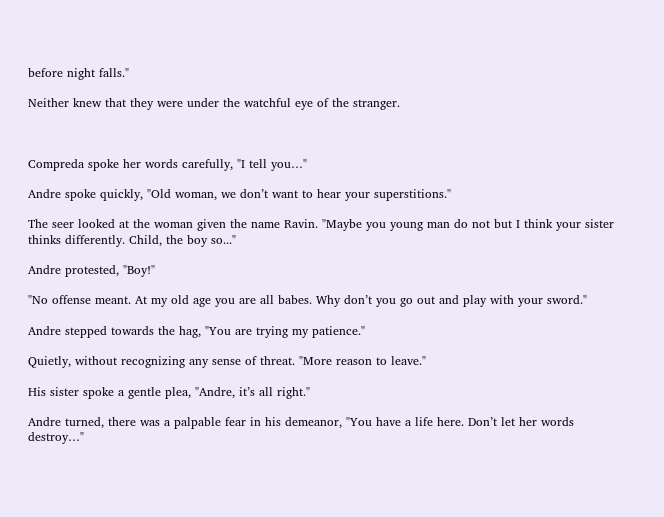before night falls."

Neither knew that they were under the watchful eye of the stranger.



Compreda spoke her words carefully, "I tell you…"

Andre spoke quickly, "Old woman, we don’t want to hear your superstitions."

The seer looked at the woman given the name Ravin. "Maybe you young man do not but I think your sister thinks differently. Child, the boy so..."

Andre protested, "Boy!"

"No offense meant. At my old age you are all babes. Why don’t you go out and play with your sword."

Andre stepped towards the hag, "You are trying my patience."

Quietly, without recognizing any sense of threat. "More reason to leave."

His sister spoke a gentle plea, "Andre, it’s all right."

Andre turned, there was a palpable fear in his demeanor, "You have a life here. Don’t let her words destroy…"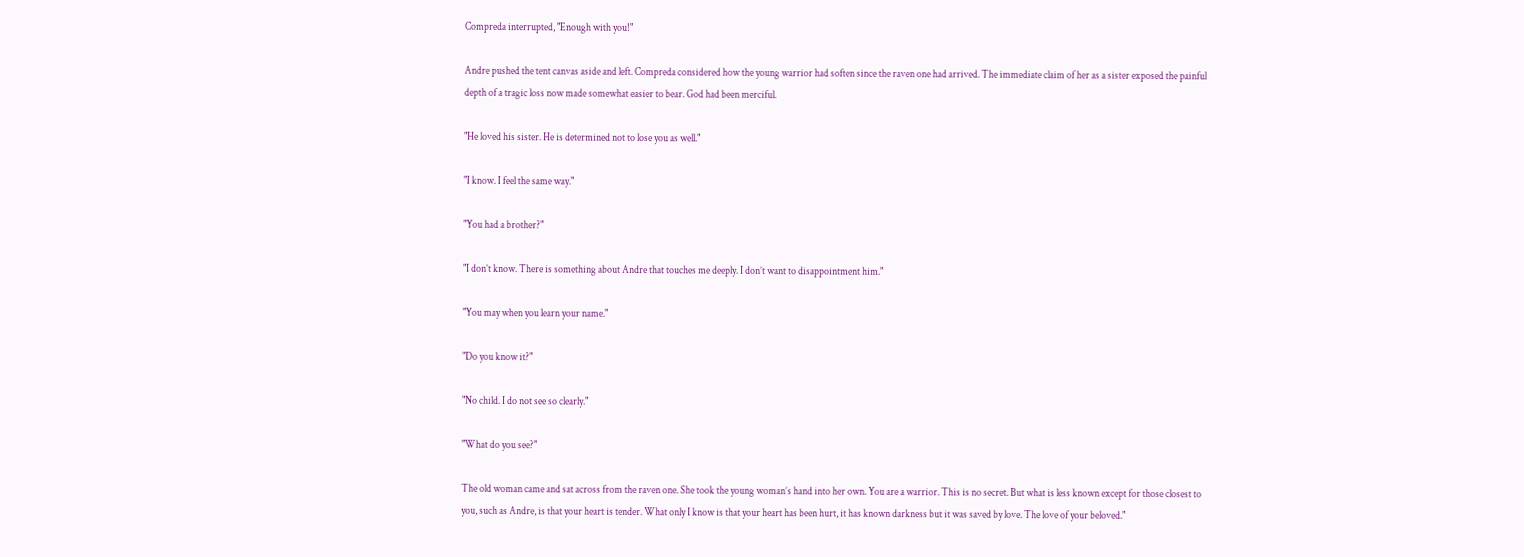Compreda interrupted, "Enough with you!"

Andre pushed the tent canvas aside and left. Compreda considered how the young warrior had soften since the raven one had arrived. The immediate claim of her as a sister exposed the painful depth of a tragic loss now made somewhat easier to bear. God had been merciful.

"He loved his sister. He is determined not to lose you as well."

"I know. I feel the same way."

"You had a brother?"

"I don’t know. There is something about Andre that touches me deeply. I don’t want to disappointment him."

"You may when you learn your name."

"Do you know it?"

"No child. I do not see so clearly."

"What do you see?"

The old woman came and sat across from the raven one. She took the young woman’s hand into her own. You are a warrior. This is no secret. But what is less known except for those closest to you, such as Andre, is that your heart is tender. What only I know is that your heart has been hurt, it has known darkness but it was saved by love. The love of your beloved."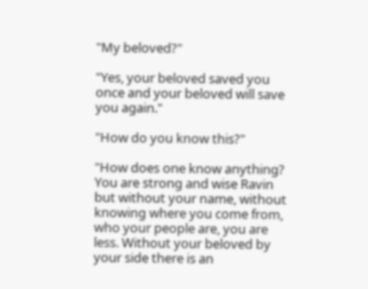"My beloved?"

"Yes, your beloved saved you once and your beloved will save you again."

"How do you know this?"

"How does one know anything? You are strong and wise Ravin but without your name, without knowing where you come from, who your people are, you are less. Without your beloved by your side there is an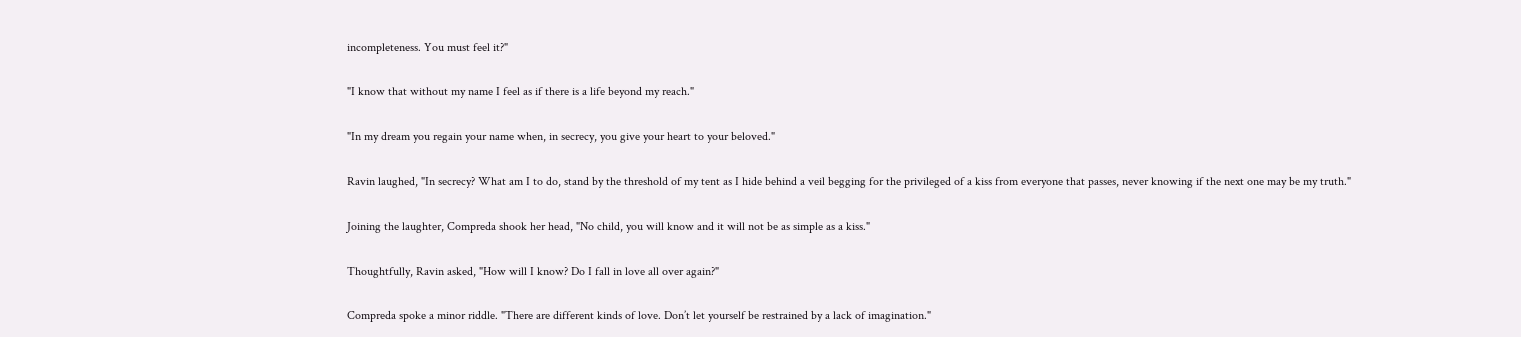incompleteness. You must feel it?"

"I know that without my name I feel as if there is a life beyond my reach."

"In my dream you regain your name when, in secrecy, you give your heart to your beloved."

Ravin laughed, "In secrecy? What am I to do, stand by the threshold of my tent as I hide behind a veil begging for the privileged of a kiss from everyone that passes, never knowing if the next one may be my truth."

Joining the laughter, Compreda shook her head, "No child, you will know and it will not be as simple as a kiss."

Thoughtfully, Ravin asked, "How will I know? Do I fall in love all over again?"

Compreda spoke a minor riddle. "There are different kinds of love. Don’t let yourself be restrained by a lack of imagination."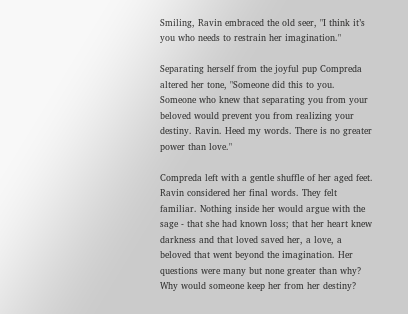Smiling, Ravin embraced the old seer, "I think it’s you who needs to restrain her imagination."

Separating herself from the joyful pup Compreda altered her tone, "Someone did this to you. Someone who knew that separating you from your beloved would prevent you from realizing your destiny. Ravin. Heed my words. There is no greater power than love."

Compreda left with a gentle shuffle of her aged feet. Ravin considered her final words. They felt familiar. Nothing inside her would argue with the sage - that she had known loss; that her heart knew darkness and that loved saved her, a love, a beloved that went beyond the imagination. Her questions were many but none greater than why? Why would someone keep her from her destiny?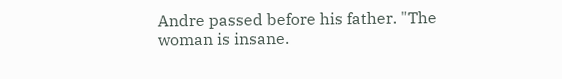Andre passed before his father. "The woman is insane.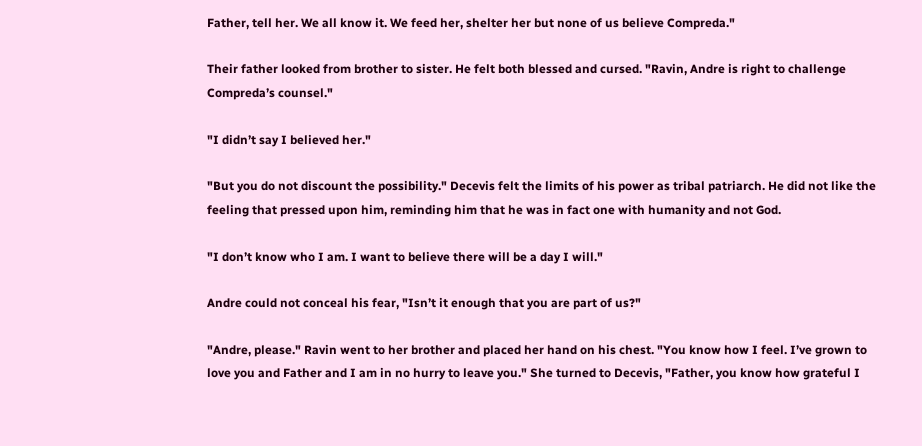Father, tell her. We all know it. We feed her, shelter her but none of us believe Compreda."

Their father looked from brother to sister. He felt both blessed and cursed. "Ravin, Andre is right to challenge Compreda’s counsel."

"I didn’t say I believed her."

"But you do not discount the possibility." Decevis felt the limits of his power as tribal patriarch. He did not like the feeling that pressed upon him, reminding him that he was in fact one with humanity and not God.

"I don’t know who I am. I want to believe there will be a day I will."

Andre could not conceal his fear, "Isn’t it enough that you are part of us?"

"Andre, please." Ravin went to her brother and placed her hand on his chest. "You know how I feel. I’ve grown to love you and Father and I am in no hurry to leave you." She turned to Decevis, "Father, you know how grateful I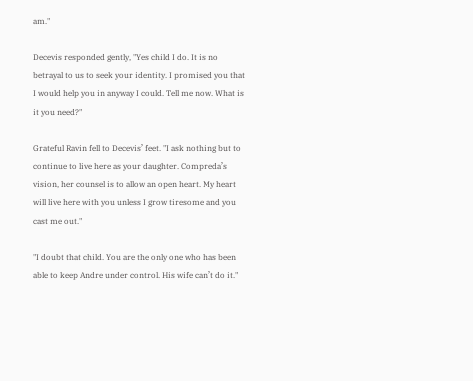am."

Decevis responded gently, "Yes child I do. It is no betrayal to us to seek your identity. I promised you that I would help you in anyway I could. Tell me now. What is it you need?"

Grateful Ravin fell to Decevis’ feet. "I ask nothing but to continue to live here as your daughter. Compreda’s vision, her counsel is to allow an open heart. My heart will live here with you unless I grow tiresome and you cast me out."

"I doubt that child. You are the only one who has been able to keep Andre under control. His wife can’t do it."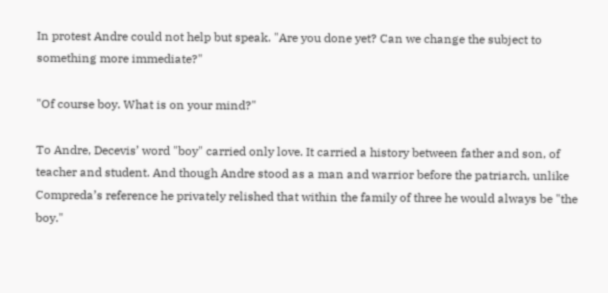In protest Andre could not help but speak. "Are you done yet? Can we change the subject to something more immediate?"

"Of course boy. What is on your mind?"

To Andre, Decevis’ word "boy" carried only love. It carried a history between father and son, of teacher and student. And though Andre stood as a man and warrior before the patriarch, unlike Compreda’s reference he privately relished that within the family of three he would always be "the boy."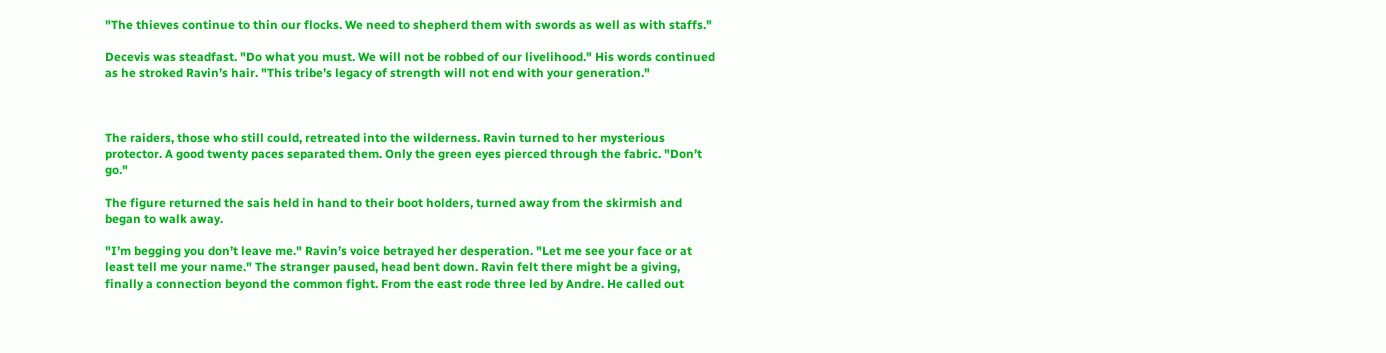"The thieves continue to thin our flocks. We need to shepherd them with swords as well as with staffs."

Decevis was steadfast. "Do what you must. We will not be robbed of our livelihood." His words continued as he stroked Ravin’s hair. "This tribe’s legacy of strength will not end with your generation."



The raiders, those who still could, retreated into the wilderness. Ravin turned to her mysterious protector. A good twenty paces separated them. Only the green eyes pierced through the fabric. "Don’t go."

The figure returned the sais held in hand to their boot holders, turned away from the skirmish and began to walk away.

"I’m begging you don’t leave me." Ravin’s voice betrayed her desperation. "Let me see your face or at least tell me your name." The stranger paused, head bent down. Ravin felt there might be a giving, finally a connection beyond the common fight. From the east rode three led by Andre. He called out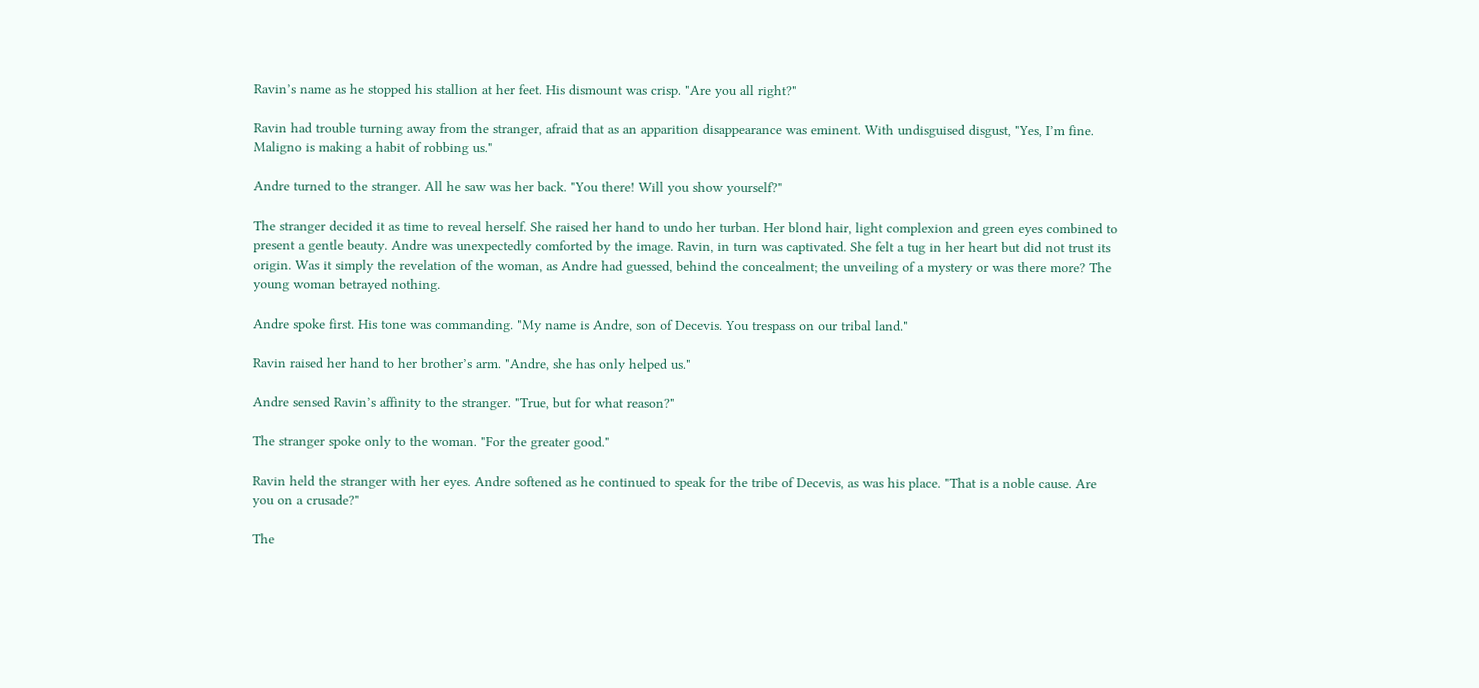Ravin’s name as he stopped his stallion at her feet. His dismount was crisp. "Are you all right?"

Ravin had trouble turning away from the stranger, afraid that as an apparition disappearance was eminent. With undisguised disgust, "Yes, I’m fine. Maligno is making a habit of robbing us."

Andre turned to the stranger. All he saw was her back. "You there! Will you show yourself?"

The stranger decided it as time to reveal herself. She raised her hand to undo her turban. Her blond hair, light complexion and green eyes combined to present a gentle beauty. Andre was unexpectedly comforted by the image. Ravin, in turn was captivated. She felt a tug in her heart but did not trust its origin. Was it simply the revelation of the woman, as Andre had guessed, behind the concealment; the unveiling of a mystery or was there more? The young woman betrayed nothing.

Andre spoke first. His tone was commanding. "My name is Andre, son of Decevis. You trespass on our tribal land."

Ravin raised her hand to her brother’s arm. "Andre, she has only helped us."

Andre sensed Ravin’s affinity to the stranger. "True, but for what reason?"

The stranger spoke only to the woman. "For the greater good."

Ravin held the stranger with her eyes. Andre softened as he continued to speak for the tribe of Decevis, as was his place. "That is a noble cause. Are you on a crusade?"

The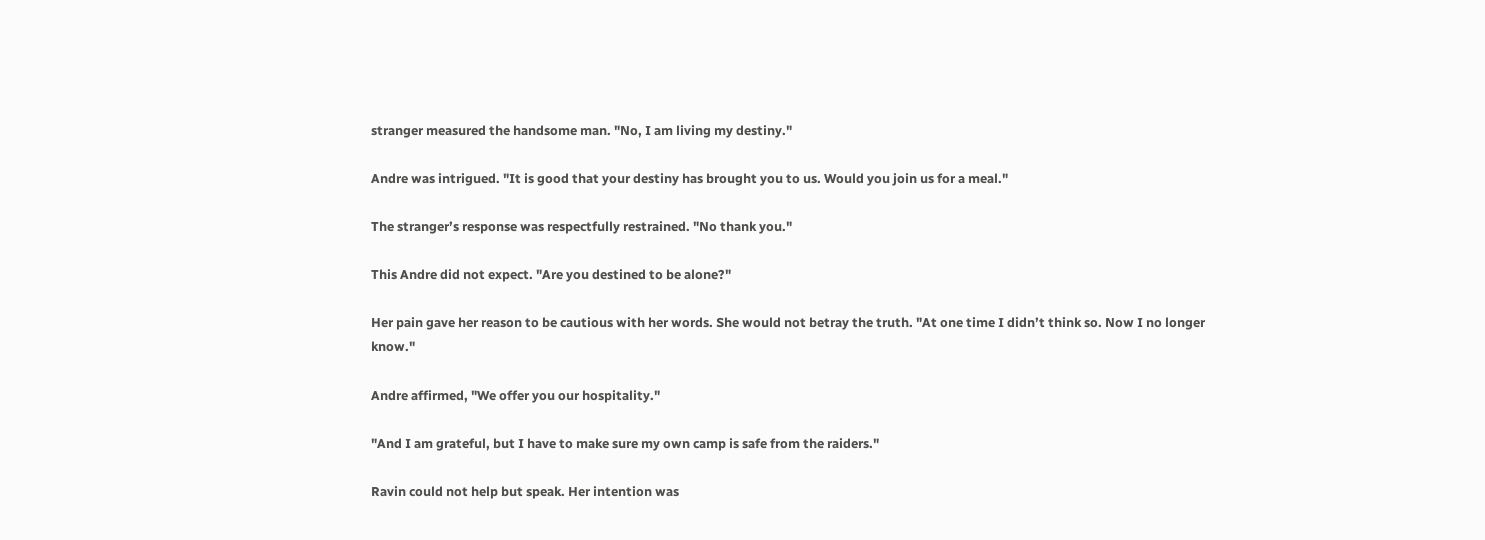stranger measured the handsome man. "No, I am living my destiny."

Andre was intrigued. "It is good that your destiny has brought you to us. Would you join us for a meal."

The stranger’s response was respectfully restrained. "No thank you."

This Andre did not expect. "Are you destined to be alone?"

Her pain gave her reason to be cautious with her words. She would not betray the truth. "At one time I didn’t think so. Now I no longer know."

Andre affirmed, "We offer you our hospitality."

"And I am grateful, but I have to make sure my own camp is safe from the raiders."

Ravin could not help but speak. Her intention was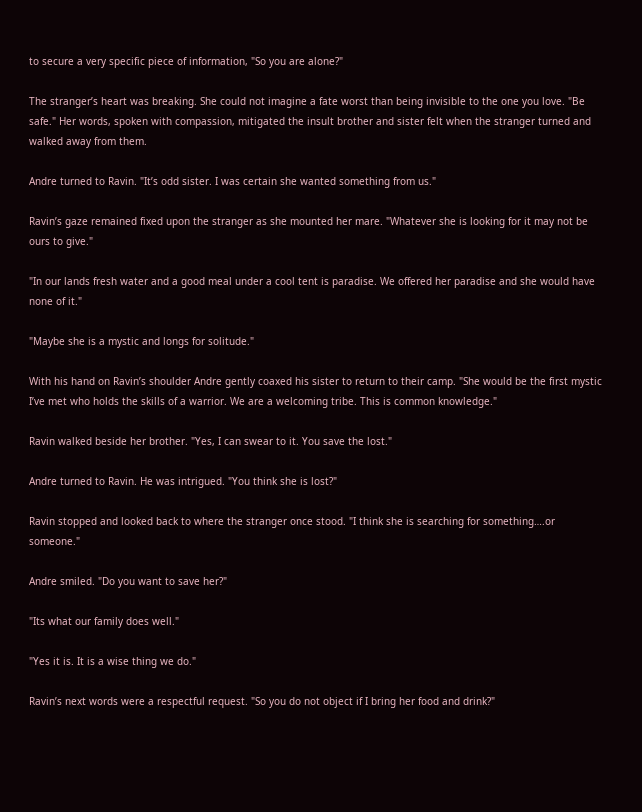to secure a very specific piece of information, "So you are alone?"

The stranger’s heart was breaking. She could not imagine a fate worst than being invisible to the one you love. "Be safe." Her words, spoken with compassion, mitigated the insult brother and sister felt when the stranger turned and walked away from them.

Andre turned to Ravin. "It’s odd sister. I was certain she wanted something from us."

Ravin’s gaze remained fixed upon the stranger as she mounted her mare. "Whatever she is looking for it may not be ours to give."

"In our lands fresh water and a good meal under a cool tent is paradise. We offered her paradise and she would have none of it."

"Maybe she is a mystic and longs for solitude."

With his hand on Ravin’s shoulder Andre gently coaxed his sister to return to their camp. "She would be the first mystic I’ve met who holds the skills of a warrior. We are a welcoming tribe. This is common knowledge."

Ravin walked beside her brother. "Yes, I can swear to it. You save the lost."

Andre turned to Ravin. He was intrigued. "You think she is lost?"

Ravin stopped and looked back to where the stranger once stood. "I think she is searching for something….or someone."

Andre smiled. "Do you want to save her?"

"Its what our family does well."

"Yes it is. It is a wise thing we do."

Ravin’s next words were a respectful request. "So you do not object if I bring her food and drink?"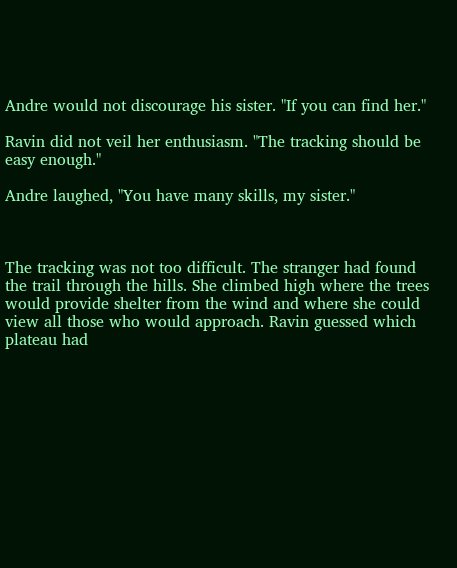Andre would not discourage his sister. "If you can find her."

Ravin did not veil her enthusiasm. "The tracking should be easy enough."

Andre laughed, "You have many skills, my sister."



The tracking was not too difficult. The stranger had found the trail through the hills. She climbed high where the trees would provide shelter from the wind and where she could view all those who would approach. Ravin guessed which plateau had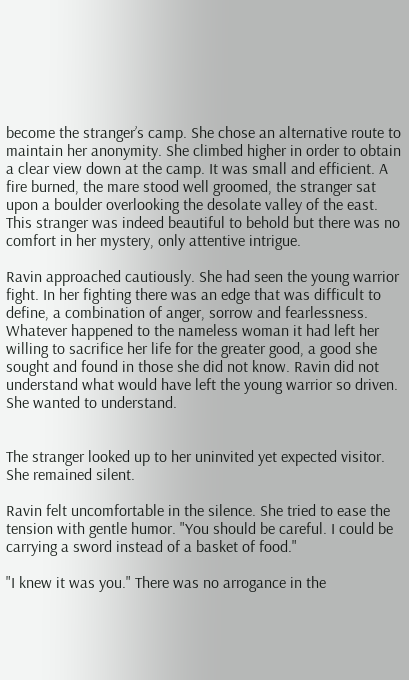become the stranger’s camp. She chose an alternative route to maintain her anonymity. She climbed higher in order to obtain a clear view down at the camp. It was small and efficient. A fire burned, the mare stood well groomed, the stranger sat upon a boulder overlooking the desolate valley of the east. This stranger was indeed beautiful to behold but there was no comfort in her mystery, only attentive intrigue.

Ravin approached cautiously. She had seen the young warrior fight. In her fighting there was an edge that was difficult to define, a combination of anger, sorrow and fearlessness. Whatever happened to the nameless woman it had left her willing to sacrifice her life for the greater good, a good she sought and found in those she did not know. Ravin did not understand what would have left the young warrior so driven. She wanted to understand.


The stranger looked up to her uninvited yet expected visitor. She remained silent.

Ravin felt uncomfortable in the silence. She tried to ease the tension with gentle humor. "You should be careful. I could be carrying a sword instead of a basket of food."

"I knew it was you." There was no arrogance in the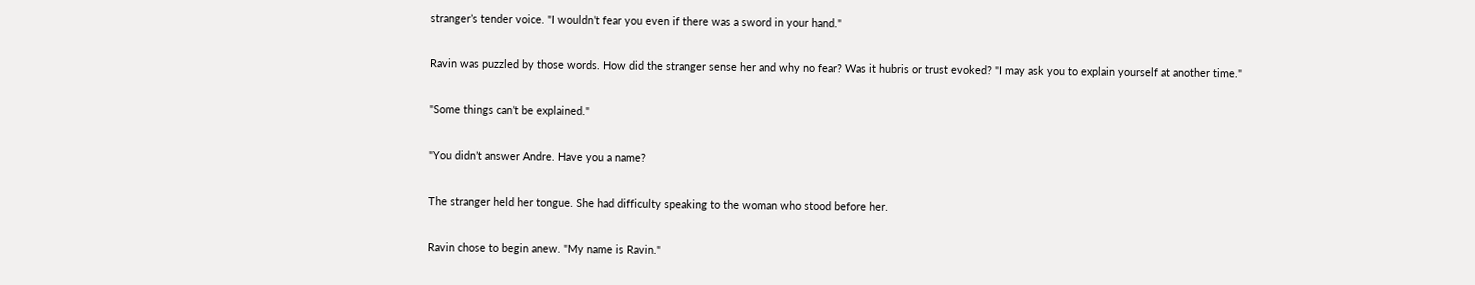stranger’s tender voice. "I wouldn’t fear you even if there was a sword in your hand."

Ravin was puzzled by those words. How did the stranger sense her and why no fear? Was it hubris or trust evoked? "I may ask you to explain yourself at another time."

"Some things can’t be explained."

"You didn’t answer Andre. Have you a name?

The stranger held her tongue. She had difficulty speaking to the woman who stood before her.

Ravin chose to begin anew. "My name is Ravin."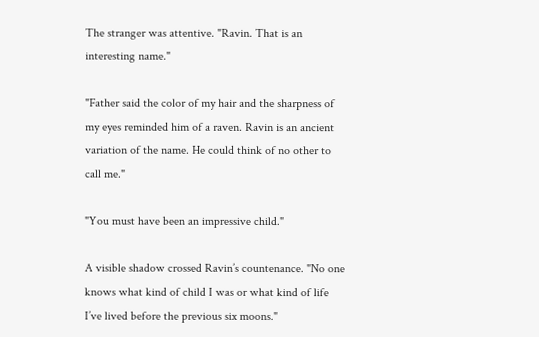The stranger was attentive. "Ravin. That is an interesting name."

"Father said the color of my hair and the sharpness of my eyes reminded him of a raven. Ravin is an ancient variation of the name. He could think of no other to call me."

"You must have been an impressive child."

A visible shadow crossed Ravin’s countenance. "No one knows what kind of child I was or what kind of life I’ve lived before the previous six moons."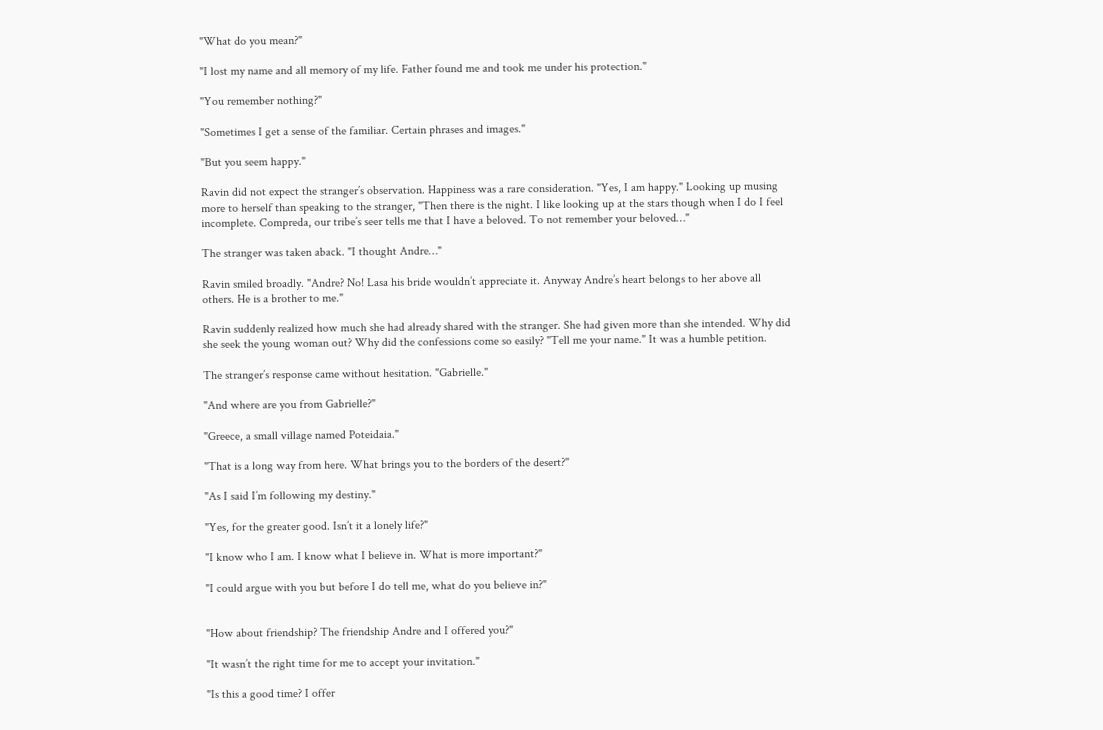"What do you mean?"

"I lost my name and all memory of my life. Father found me and took me under his protection."

"You remember nothing?"

"Sometimes I get a sense of the familiar. Certain phrases and images."

"But you seem happy."

Ravin did not expect the stranger’s observation. Happiness was a rare consideration. "Yes, I am happy." Looking up musing more to herself than speaking to the stranger, "Then there is the night. I like looking up at the stars though when I do I feel incomplete. Compreda, our tribe’s seer tells me that I have a beloved. To not remember your beloved…"

The stranger was taken aback. "I thought Andre…"

Ravin smiled broadly. "Andre? No! Lasa his bride wouldn’t appreciate it. Anyway Andre’s heart belongs to her above all others. He is a brother to me."

Ravin suddenly realized how much she had already shared with the stranger. She had given more than she intended. Why did she seek the young woman out? Why did the confessions come so easily? "Tell me your name." It was a humble petition.

The stranger’s response came without hesitation. "Gabrielle."

"And where are you from Gabrielle?"

"Greece, a small village named Poteidaia."

"That is a long way from here. What brings you to the borders of the desert?"

"As I said I’m following my destiny."

"Yes, for the greater good. Isn’t it a lonely life?"

"I know who I am. I know what I believe in. What is more important?"

"I could argue with you but before I do tell me, what do you believe in?"


"How about friendship? The friendship Andre and I offered you?"

"It wasn’t the right time for me to accept your invitation."

"Is this a good time? I offer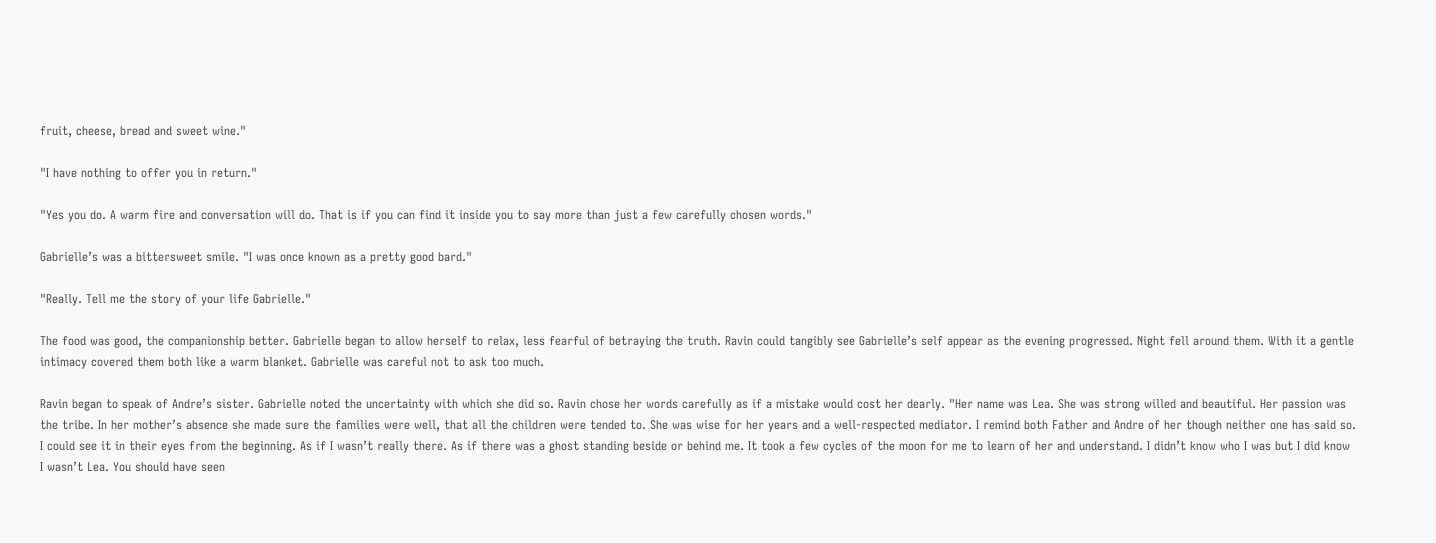fruit, cheese, bread and sweet wine."

"I have nothing to offer you in return."

"Yes you do. A warm fire and conversation will do. That is if you can find it inside you to say more than just a few carefully chosen words."

Gabrielle’s was a bittersweet smile. "I was once known as a pretty good bard."

"Really. Tell me the story of your life Gabrielle."

The food was good, the companionship better. Gabrielle began to allow herself to relax, less fearful of betraying the truth. Ravin could tangibly see Gabrielle’s self appear as the evening progressed. Night fell around them. With it a gentle intimacy covered them both like a warm blanket. Gabrielle was careful not to ask too much.

Ravin began to speak of Andre’s sister. Gabrielle noted the uncertainty with which she did so. Ravin chose her words carefully as if a mistake would cost her dearly. "Her name was Lea. She was strong willed and beautiful. Her passion was the tribe. In her mother’s absence she made sure the families were well, that all the children were tended to. She was wise for her years and a well-respected mediator. I remind both Father and Andre of her though neither one has said so. I could see it in their eyes from the beginning. As if I wasn’t really there. As if there was a ghost standing beside or behind me. It took a few cycles of the moon for me to learn of her and understand. I didn’t know who I was but I did know I wasn’t Lea. You should have seen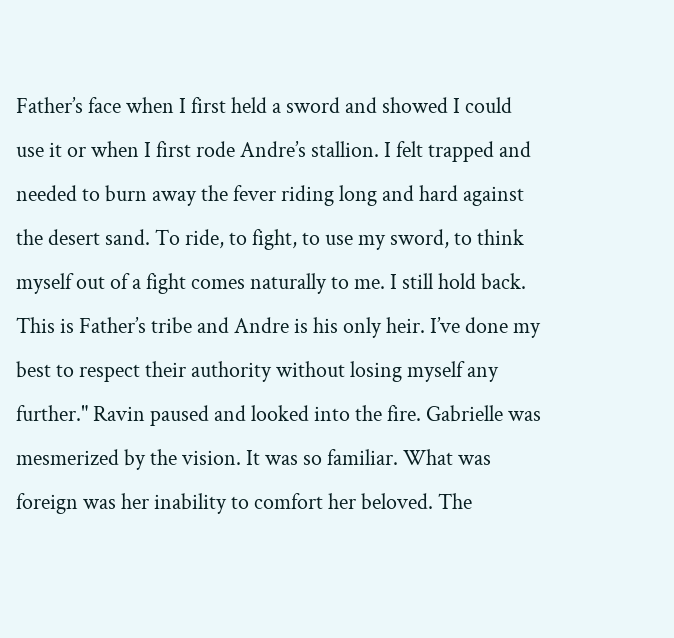Father’s face when I first held a sword and showed I could use it or when I first rode Andre’s stallion. I felt trapped and needed to burn away the fever riding long and hard against the desert sand. To ride, to fight, to use my sword, to think myself out of a fight comes naturally to me. I still hold back. This is Father’s tribe and Andre is his only heir. I’ve done my best to respect their authority without losing myself any further." Ravin paused and looked into the fire. Gabrielle was mesmerized by the vision. It was so familiar. What was foreign was her inability to comfort her beloved. The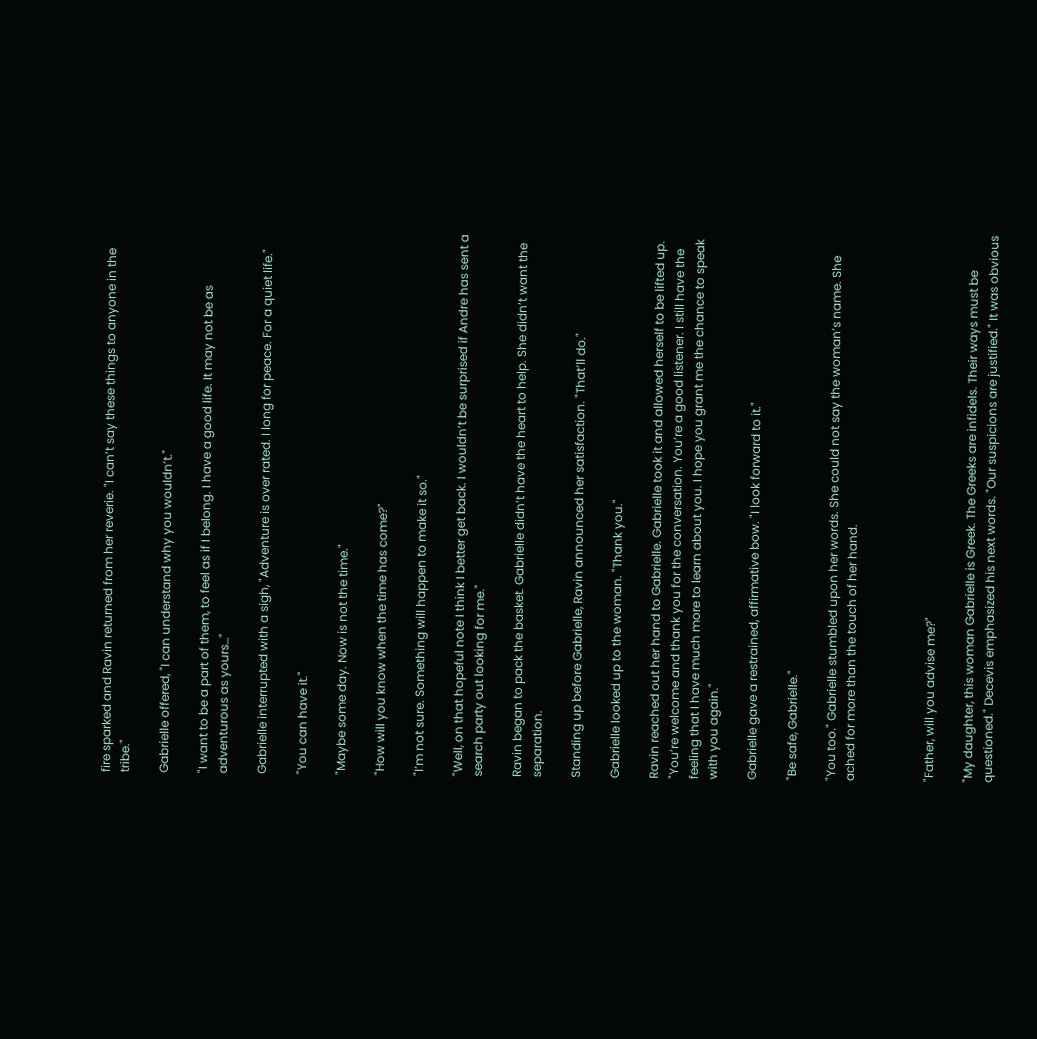fire sparked and Ravin returned from her reverie. "I can’t say these things to anyone in the tribe."

Gabrielle offered, "I can understand why you wouldn’t."

"I want to be a part of them, to feel as if I belong. I have a good life. It may not be as adventurous as yours…"

Gabrielle interrupted with a sigh, "Adventure is over rated. I long for peace. For a quiet life."

"You can have it."

"Maybe some day. Now is not the time."

"How will you know when the time has come?"

"I’m not sure. Something will happen to make it so."

"Well, on that hopeful note I think I better get back. I wouldn’t be surprised if Andre has sent a search party out looking for me."

Ravin began to pack the basket. Gabrielle didn’t have the heart to help. She didn’t want the separation.

Standing up before Gabrielle, Ravin announced her satisfaction. "That’ll do."

Gabrielle looked up to the woman. "Thank you."

Ravin reached out her hand to Gabrielle. Gabrielle took it and allowed herself to be lifted up. "You’re welcome and thank you for the conversation. You’re a good listener. I still have the feeling that I have much more to learn about you. I hope you grant me the chance to speak with you again."

Gabrielle gave a restrained, affirmative bow. "I look forward to it."

"Be safe, Gabrielle."

"You too." Gabrielle stumbled upon her words. She could not say the woman’s name. She ached for more than the touch of her hand.



"Father, will you advise me?"

"My daughter, this woman Gabrielle is Greek. The Greeks are infidels. Their ways must be questioned." Decevis emphasized his next words. "Our suspicions are justified." It was obvious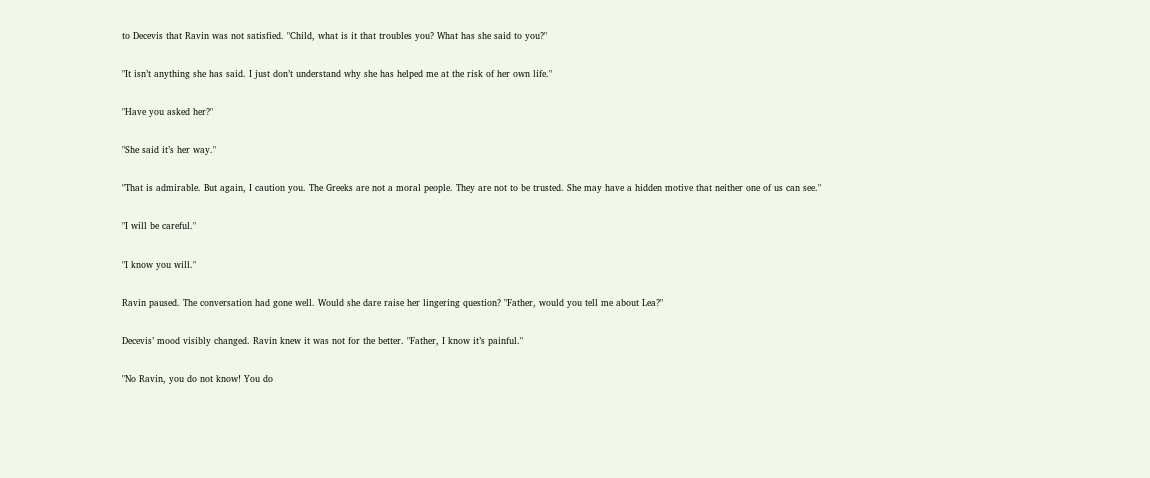to Decevis that Ravin was not satisfied. "Child, what is it that troubles you? What has she said to you?"

"It isn’t anything she has said. I just don’t understand why she has helped me at the risk of her own life."

"Have you asked her?"

"She said it’s her way."

"That is admirable. But again, I caution you. The Greeks are not a moral people. They are not to be trusted. She may have a hidden motive that neither one of us can see."

"I will be careful."

"I know you will."

Ravin paused. The conversation had gone well. Would she dare raise her lingering question? "Father, would you tell me about Lea?"

Decevis’ mood visibly changed. Ravin knew it was not for the better. "Father, I know it’s painful."

"No Ravin, you do not know! You do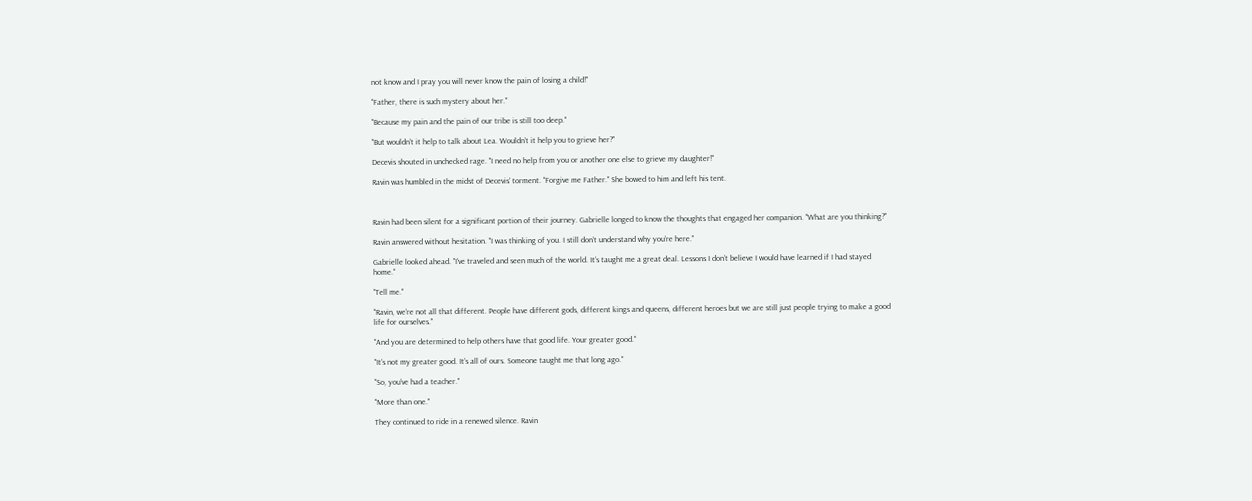not know and I pray you will never know the pain of losing a child!"

"Father, there is such mystery about her."

"Because my pain and the pain of our tribe is still too deep."

"But wouldn’t it help to talk about Lea. Wouldn’t it help you to grieve her?"

Decevis shouted in unchecked rage. "I need no help from you or another one else to grieve my daughter!"

Ravin was humbled in the midst of Decevis’ torment. "Forgive me Father." She bowed to him and left his tent.



Ravin had been silent for a significant portion of their journey. Gabrielle longed to know the thoughts that engaged her companion. "What are you thinking?"

Ravin answered without hesitation. "I was thinking of you. I still don’t understand why you’re here."

Gabrielle looked ahead. "I’ve traveled and seen much of the world. It’s taught me a great deal. Lessons I don’t believe I would have learned if I had stayed home."

"Tell me."

"Ravin, we’re not all that different. People have different gods, different kings and queens, different heroes but we are still just people trying to make a good life for ourselves."

"And you are determined to help others have that good life. Your greater good."

"It’s not my greater good. It’s all of ours. Someone taught me that long ago."

"So, you’ve had a teacher."

"More than one."

They continued to ride in a renewed silence. Ravin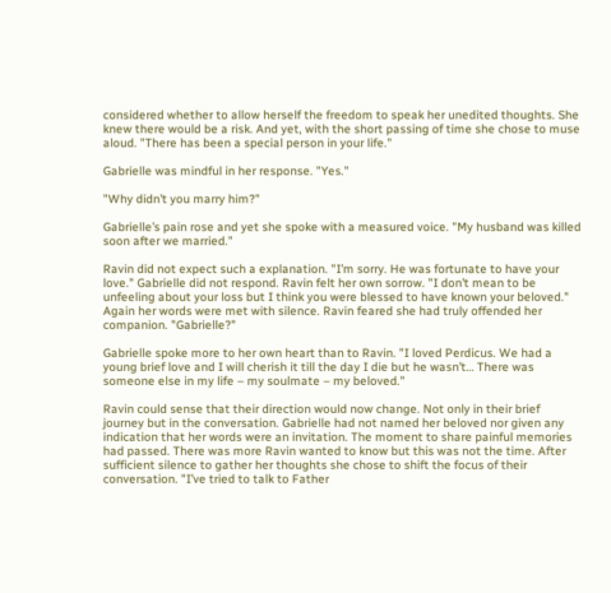considered whether to allow herself the freedom to speak her unedited thoughts. She knew there would be a risk. And yet, with the short passing of time she chose to muse aloud. "There has been a special person in your life."

Gabrielle was mindful in her response. "Yes."

"Why didn’t you marry him?"

Gabrielle’s pain rose and yet she spoke with a measured voice. "My husband was killed soon after we married."

Ravin did not expect such a explanation. "I’m sorry. He was fortunate to have your love." Gabrielle did not respond. Ravin felt her own sorrow. "I don’t mean to be unfeeling about your loss but I think you were blessed to have known your beloved." Again her words were met with silence. Ravin feared she had truly offended her companion. "Gabrielle?"

Gabrielle spoke more to her own heart than to Ravin. "I loved Perdicus. We had a young brief love and I will cherish it till the day I die but he wasn’t… There was someone else in my life – my soulmate – my beloved."

Ravin could sense that their direction would now change. Not only in their brief journey but in the conversation. Gabrielle had not named her beloved nor given any indication that her words were an invitation. The moment to share painful memories had passed. There was more Ravin wanted to know but this was not the time. After sufficient silence to gather her thoughts she chose to shift the focus of their conversation. "I’ve tried to talk to Father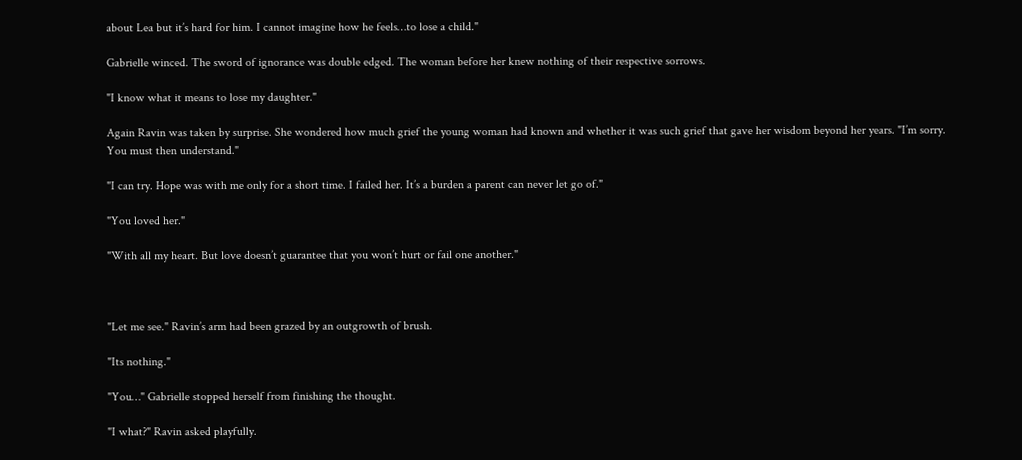about Lea but it’s hard for him. I cannot imagine how he feels…to lose a child."

Gabrielle winced. The sword of ignorance was double edged. The woman before her knew nothing of their respective sorrows.

"I know what it means to lose my daughter."

Again Ravin was taken by surprise. She wondered how much grief the young woman had known and whether it was such grief that gave her wisdom beyond her years. "I’m sorry. You must then understand."

"I can try. Hope was with me only for a short time. I failed her. It’s a burden a parent can never let go of."

"You loved her."

"With all my heart. But love doesn’t guarantee that you won’t hurt or fail one another."



"Let me see." Ravin’s arm had been grazed by an outgrowth of brush.

"Its nothing."

"You…" Gabrielle stopped herself from finishing the thought.

"I what?" Ravin asked playfully.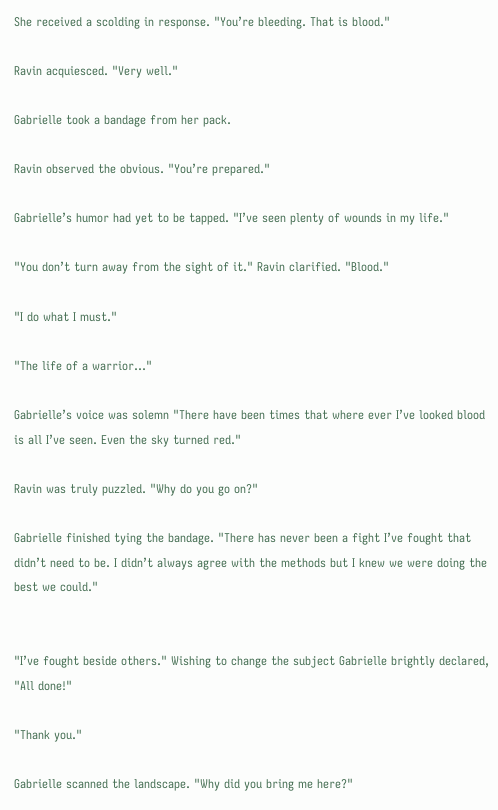She received a scolding in response. "You’re bleeding. That is blood."

Ravin acquiesced. "Very well."

Gabrielle took a bandage from her pack.

Ravin observed the obvious. "You’re prepared."

Gabrielle’s humor had yet to be tapped. "I’ve seen plenty of wounds in my life."

"You don’t turn away from the sight of it." Ravin clarified. "Blood."

"I do what I must."

"The life of a warrior…"

Gabrielle’s voice was solemn "There have been times that where ever I’ve looked blood is all I’ve seen. Even the sky turned red."

Ravin was truly puzzled. "Why do you go on?"

Gabrielle finished tying the bandage. "There has never been a fight I’ve fought that didn’t need to be. I didn’t always agree with the methods but I knew we were doing the best we could."


"I’ve fought beside others." Wishing to change the subject Gabrielle brightly declared, "All done!"

"Thank you."

Gabrielle scanned the landscape. "Why did you bring me here?"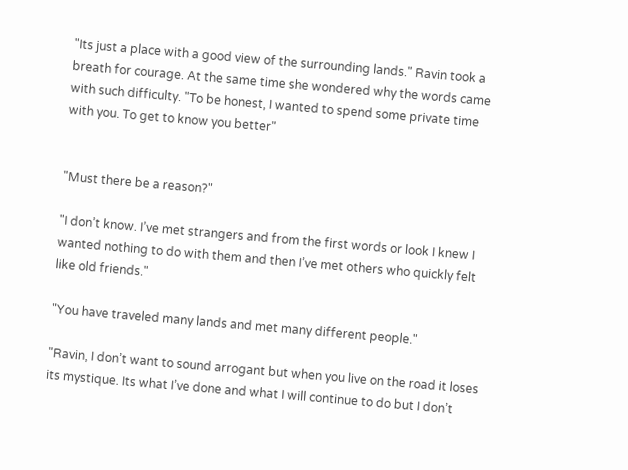"Its just a place with a good view of the surrounding lands." Ravin took a breath for courage. At the same time she wondered why the words came with such difficulty. "To be honest, I wanted to spend some private time with you. To get to know you better"


"Must there be a reason?"

"I don’t know. I’ve met strangers and from the first words or look I knew I wanted nothing to do with them and then I’ve met others who quickly felt like old friends."

"You have traveled many lands and met many different people."

"Ravin, I don’t want to sound arrogant but when you live on the road it loses its mystique. Its what I’ve done and what I will continue to do but I don’t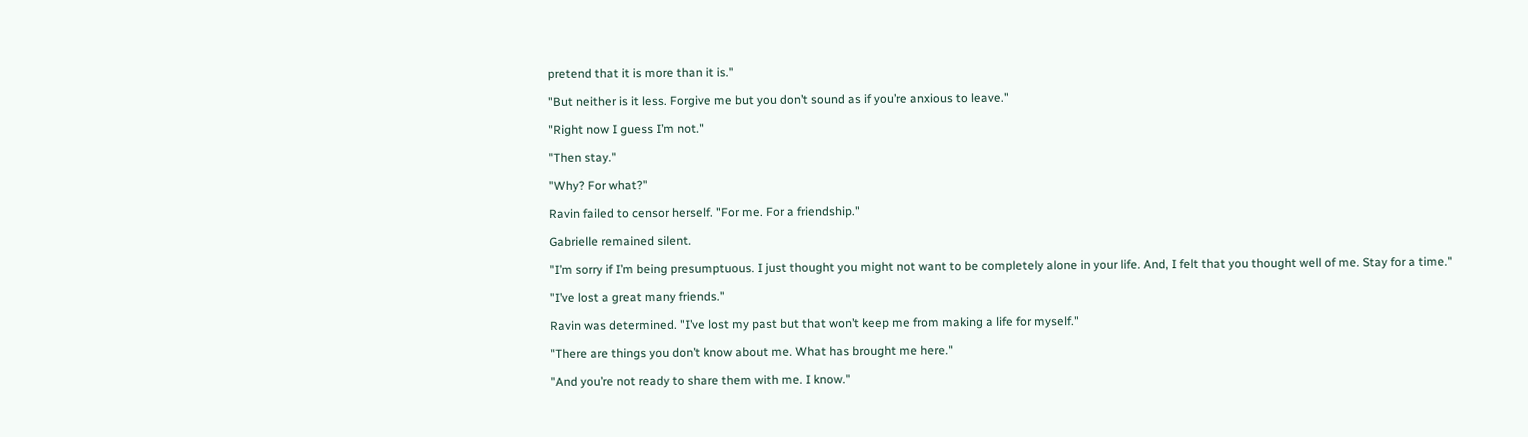pretend that it is more than it is."

"But neither is it less. Forgive me but you don’t sound as if you’re anxious to leave."

"Right now I guess I’m not."

"Then stay."

"Why? For what?"

Ravin failed to censor herself. "For me. For a friendship."

Gabrielle remained silent.

"I’m sorry if I’m being presumptuous. I just thought you might not want to be completely alone in your life. And, I felt that you thought well of me. Stay for a time."

"I’ve lost a great many friends."

Ravin was determined. "I’ve lost my past but that won’t keep me from making a life for myself."

"There are things you don’t know about me. What has brought me here."

"And you’re not ready to share them with me. I know."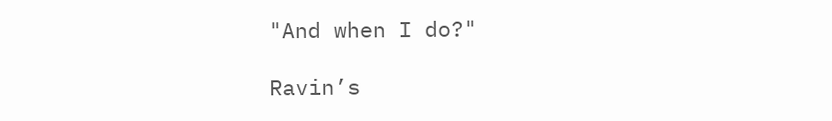"And when I do?"

Ravin’s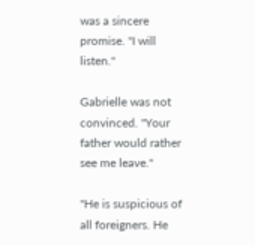was a sincere promise. "I will listen."

Gabrielle was not convinced. "Your father would rather see me leave."

"He is suspicious of all foreigners. He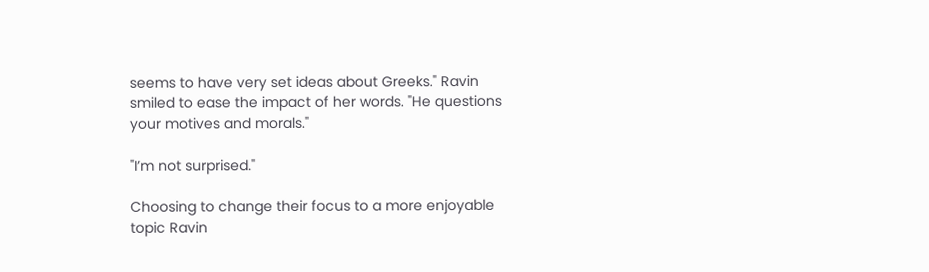seems to have very set ideas about Greeks." Ravin smiled to ease the impact of her words. "He questions your motives and morals."

"I’m not surprised."

Choosing to change their focus to a more enjoyable topic Ravin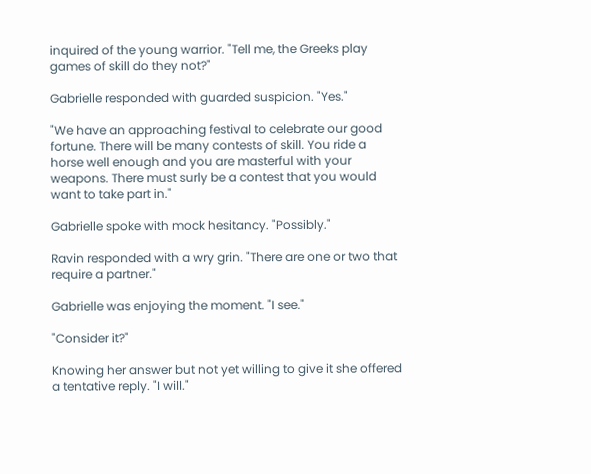inquired of the young warrior. "Tell me, the Greeks play games of skill do they not?"

Gabrielle responded with guarded suspicion. "Yes."

"We have an approaching festival to celebrate our good fortune. There will be many contests of skill. You ride a horse well enough and you are masterful with your weapons. There must surly be a contest that you would want to take part in."

Gabrielle spoke with mock hesitancy. "Possibly."

Ravin responded with a wry grin. "There are one or two that require a partner."

Gabrielle was enjoying the moment. "I see."

"Consider it?"

Knowing her answer but not yet willing to give it she offered a tentative reply. "I will."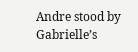Andre stood by Gabrielle’s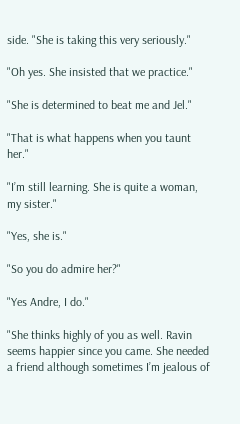side. "She is taking this very seriously."

"Oh yes. She insisted that we practice."

"She is determined to beat me and Jel."

"That is what happens when you taunt her."

"I’m still learning. She is quite a woman, my sister."

"Yes, she is."

"So you do admire her?"

"Yes Andre, I do."

"She thinks highly of you as well. Ravin seems happier since you came. She needed a friend although sometimes I’m jealous of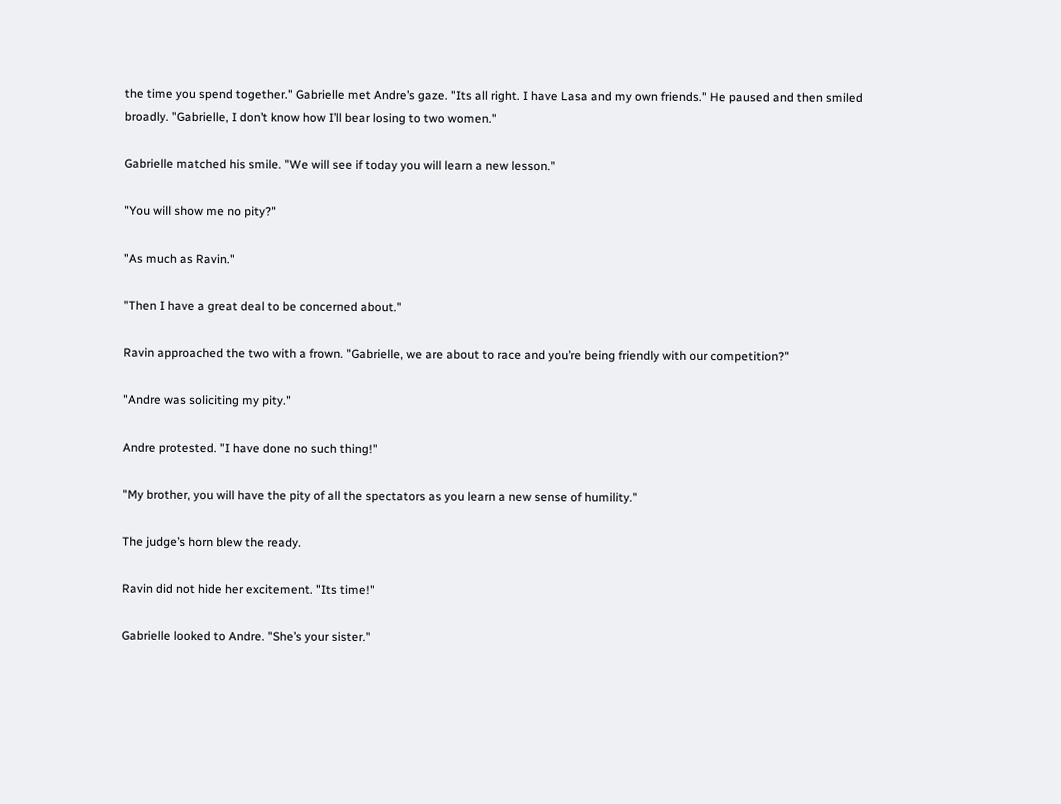the time you spend together." Gabrielle met Andre’s gaze. "Its all right. I have Lasa and my own friends." He paused and then smiled broadly. "Gabrielle, I don’t know how I’ll bear losing to two women."

Gabrielle matched his smile. "We will see if today you will learn a new lesson."

"You will show me no pity?"

"As much as Ravin."

"Then I have a great deal to be concerned about."

Ravin approached the two with a frown. "Gabrielle, we are about to race and you’re being friendly with our competition?"

"Andre was soliciting my pity."

Andre protested. "I have done no such thing!"

"My brother, you will have the pity of all the spectators as you learn a new sense of humility."

The judge’s horn blew the ready.

Ravin did not hide her excitement. "Its time!"

Gabrielle looked to Andre. "She’s your sister."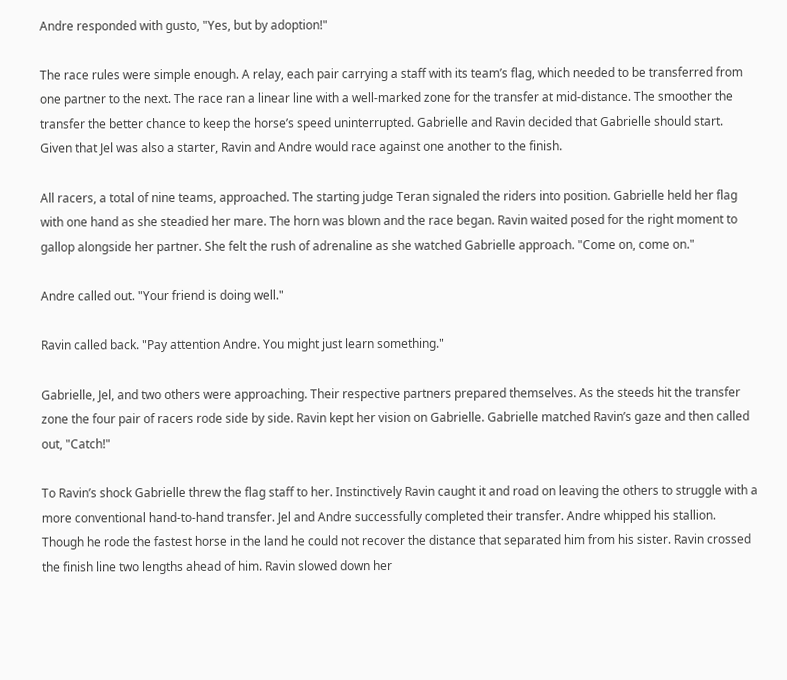Andre responded with gusto, "Yes, but by adoption!"

The race rules were simple enough. A relay, each pair carrying a staff with its team’s flag, which needed to be transferred from one partner to the next. The race ran a linear line with a well-marked zone for the transfer at mid-distance. The smoother the transfer the better chance to keep the horse’s speed uninterrupted. Gabrielle and Ravin decided that Gabrielle should start. Given that Jel was also a starter, Ravin and Andre would race against one another to the finish.

All racers, a total of nine teams, approached. The starting judge Teran signaled the riders into position. Gabrielle held her flag with one hand as she steadied her mare. The horn was blown and the race began. Ravin waited posed for the right moment to gallop alongside her partner. She felt the rush of adrenaline as she watched Gabrielle approach. "Come on, come on."

Andre called out. "Your friend is doing well."

Ravin called back. "Pay attention Andre. You might just learn something."

Gabrielle, Jel, and two others were approaching. Their respective partners prepared themselves. As the steeds hit the transfer zone the four pair of racers rode side by side. Ravin kept her vision on Gabrielle. Gabrielle matched Ravin’s gaze and then called out, "Catch!"

To Ravin’s shock Gabrielle threw the flag staff to her. Instinctively Ravin caught it and road on leaving the others to struggle with a more conventional hand-to-hand transfer. Jel and Andre successfully completed their transfer. Andre whipped his stallion. Though he rode the fastest horse in the land he could not recover the distance that separated him from his sister. Ravin crossed the finish line two lengths ahead of him. Ravin slowed down her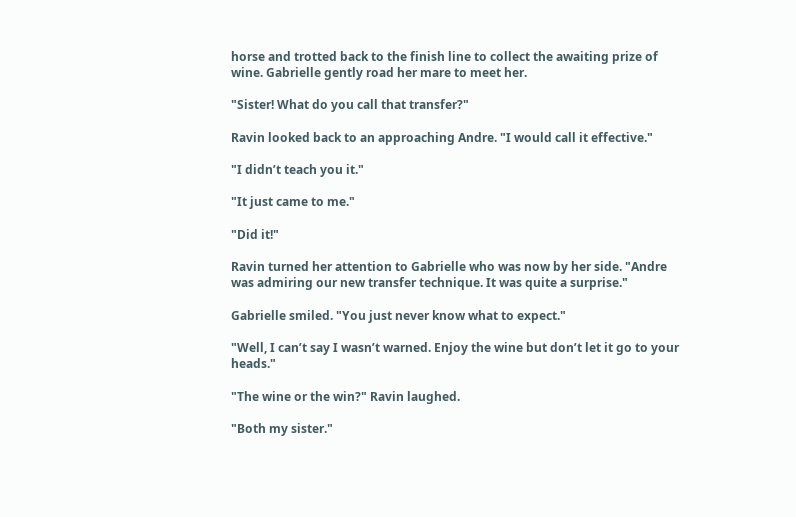horse and trotted back to the finish line to collect the awaiting prize of wine. Gabrielle gently road her mare to meet her.

"Sister! What do you call that transfer?"

Ravin looked back to an approaching Andre. "I would call it effective."

"I didn’t teach you it."

"It just came to me."

"Did it!"

Ravin turned her attention to Gabrielle who was now by her side. "Andre was admiring our new transfer technique. It was quite a surprise."

Gabrielle smiled. "You just never know what to expect."

"Well, I can’t say I wasn’t warned. Enjoy the wine but don’t let it go to your heads."

"The wine or the win?" Ravin laughed.

"Both my sister."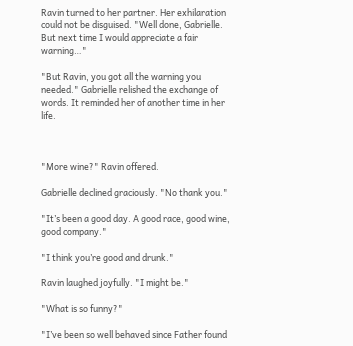Ravin turned to her partner. Her exhilaration could not be disguised. "Well done, Gabrielle. But next time I would appreciate a fair warning…"

"But Ravin, you got all the warning you needed." Gabrielle relished the exchange of words. It reminded her of another time in her life.



"More wine?" Ravin offered.

Gabrielle declined graciously. "No thank you."

"It’s been a good day. A good race, good wine, good company."

"I think you’re good and drunk."

Ravin laughed joyfully. "I might be."

"What is so funny?"

"I’ve been so well behaved since Father found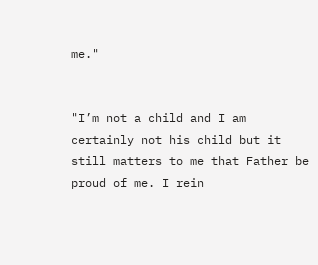me."


"I’m not a child and I am certainly not his child but it still matters to me that Father be proud of me. I rein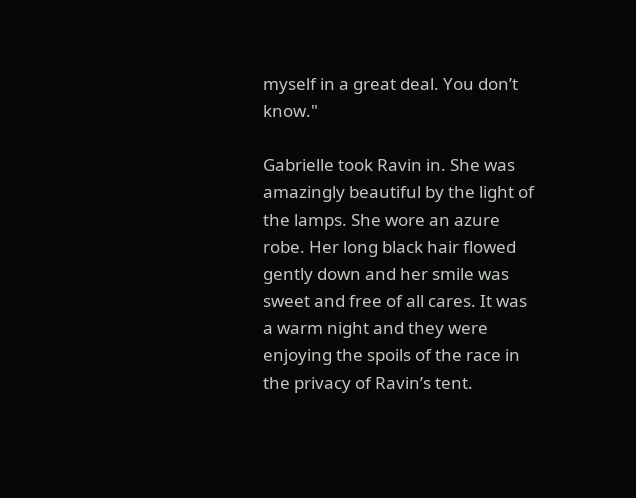myself in a great deal. You don’t know."

Gabrielle took Ravin in. She was amazingly beautiful by the light of the lamps. She wore an azure robe. Her long black hair flowed gently down and her smile was sweet and free of all cares. It was a warm night and they were enjoying the spoils of the race in the privacy of Ravin’s tent.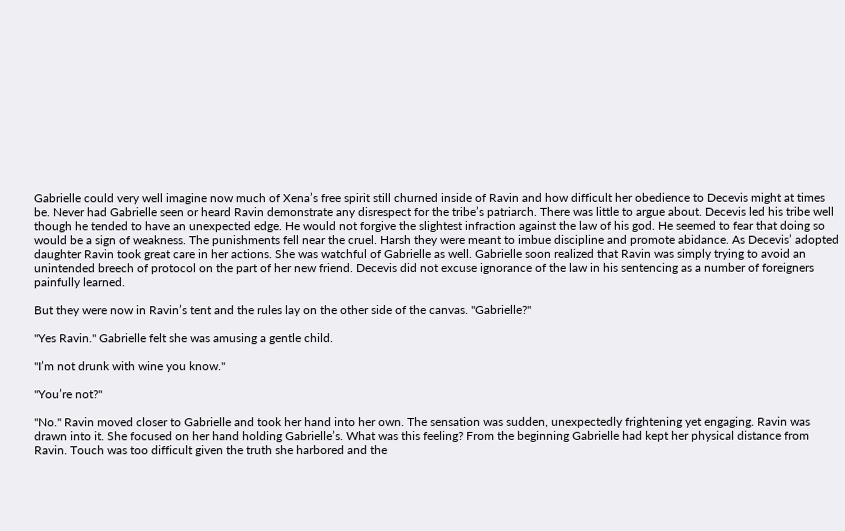Gabrielle could very well imagine now much of Xena’s free spirit still churned inside of Ravin and how difficult her obedience to Decevis might at times be. Never had Gabrielle seen or heard Ravin demonstrate any disrespect for the tribe’s patriarch. There was little to argue about. Decevis led his tribe well though he tended to have an unexpected edge. He would not forgive the slightest infraction against the law of his god. He seemed to fear that doing so would be a sign of weakness. The punishments fell near the cruel. Harsh they were meant to imbue discipline and promote abidance. As Decevis’ adopted daughter Ravin took great care in her actions. She was watchful of Gabrielle as well. Gabrielle soon realized that Ravin was simply trying to avoid an unintended breech of protocol on the part of her new friend. Decevis did not excuse ignorance of the law in his sentencing as a number of foreigners painfully learned.

But they were now in Ravin’s tent and the rules lay on the other side of the canvas. "Gabrielle?"

"Yes Ravin." Gabrielle felt she was amusing a gentle child.

"I’m not drunk with wine you know."

"You’re not?"

"No." Ravin moved closer to Gabrielle and took her hand into her own. The sensation was sudden, unexpectedly frightening yet engaging. Ravin was drawn into it. She focused on her hand holding Gabrielle’s. What was this feeling? From the beginning Gabrielle had kept her physical distance from Ravin. Touch was too difficult given the truth she harbored and the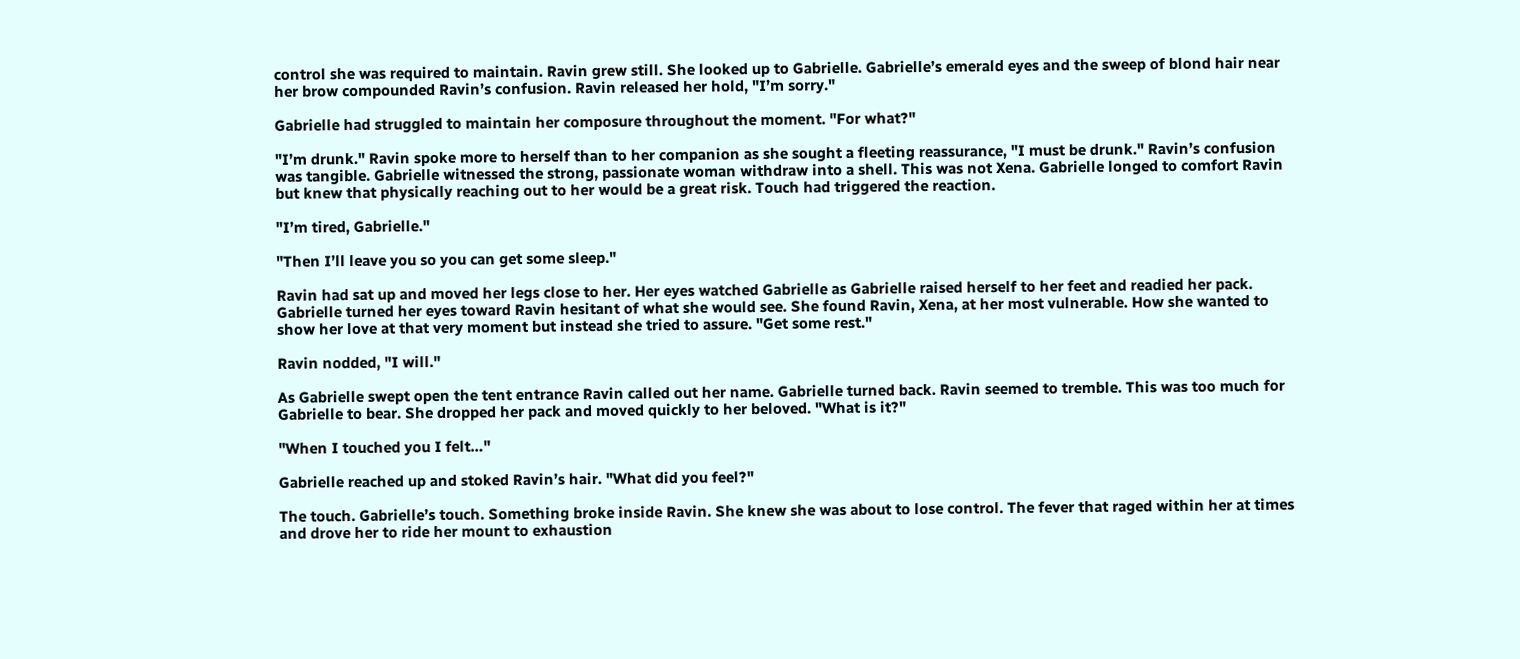control she was required to maintain. Ravin grew still. She looked up to Gabrielle. Gabrielle’s emerald eyes and the sweep of blond hair near her brow compounded Ravin’s confusion. Ravin released her hold, "I’m sorry."

Gabrielle had struggled to maintain her composure throughout the moment. "For what?"

"I’m drunk." Ravin spoke more to herself than to her companion as she sought a fleeting reassurance, "I must be drunk." Ravin’s confusion was tangible. Gabrielle witnessed the strong, passionate woman withdraw into a shell. This was not Xena. Gabrielle longed to comfort Ravin but knew that physically reaching out to her would be a great risk. Touch had triggered the reaction.

"I’m tired, Gabrielle."

"Then I’ll leave you so you can get some sleep."

Ravin had sat up and moved her legs close to her. Her eyes watched Gabrielle as Gabrielle raised herself to her feet and readied her pack. Gabrielle turned her eyes toward Ravin hesitant of what she would see. She found Ravin, Xena, at her most vulnerable. How she wanted to show her love at that very moment but instead she tried to assure. "Get some rest."

Ravin nodded, "I will."

As Gabrielle swept open the tent entrance Ravin called out her name. Gabrielle turned back. Ravin seemed to tremble. This was too much for Gabrielle to bear. She dropped her pack and moved quickly to her beloved. "What is it?"

"When I touched you I felt…"

Gabrielle reached up and stoked Ravin’s hair. "What did you feel?"

The touch. Gabrielle’s touch. Something broke inside Ravin. She knew she was about to lose control. The fever that raged within her at times and drove her to ride her mount to exhaustion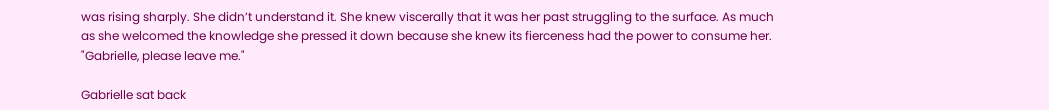was rising sharply. She didn’t understand it. She knew viscerally that it was her past struggling to the surface. As much as she welcomed the knowledge she pressed it down because she knew its fierceness had the power to consume her. "Gabrielle, please leave me."

Gabrielle sat back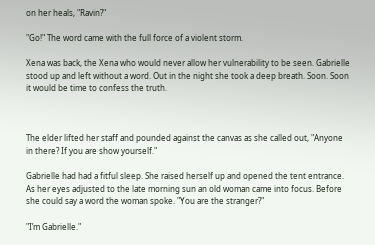on her heals, "Ravin?"

"Go!" The word came with the full force of a violent storm.

Xena was back, the Xena who would never allow her vulnerability to be seen. Gabrielle stood up and left without a word. Out in the night she took a deep breath. Soon. Soon it would be time to confess the truth.



The elder lifted her staff and pounded against the canvas as she called out, "Anyone in there? If you are show yourself."

Gabrielle had had a fitful sleep. She raised herself up and opened the tent entrance. As her eyes adjusted to the late morning sun an old woman came into focus. Before she could say a word the woman spoke. "You are the stranger?"

"I’m Gabrielle."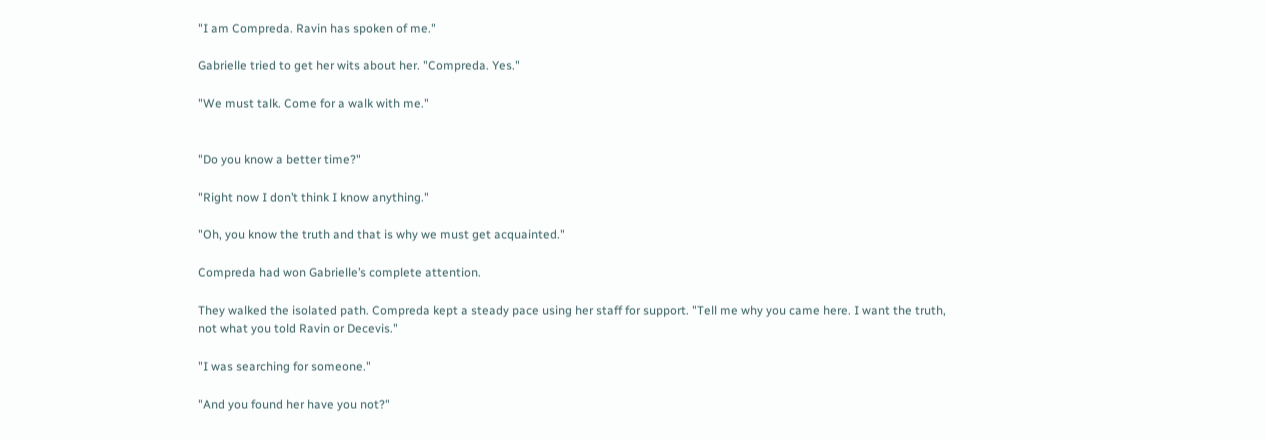"I am Compreda. Ravin has spoken of me."

Gabrielle tried to get her wits about her. "Compreda. Yes."

"We must talk. Come for a walk with me."


"Do you know a better time?"

"Right now I don’t think I know anything."

"Oh, you know the truth and that is why we must get acquainted."

Compreda had won Gabrielle’s complete attention.

They walked the isolated path. Compreda kept a steady pace using her staff for support. "Tell me why you came here. I want the truth, not what you told Ravin or Decevis."

"I was searching for someone."

"And you found her have you not?"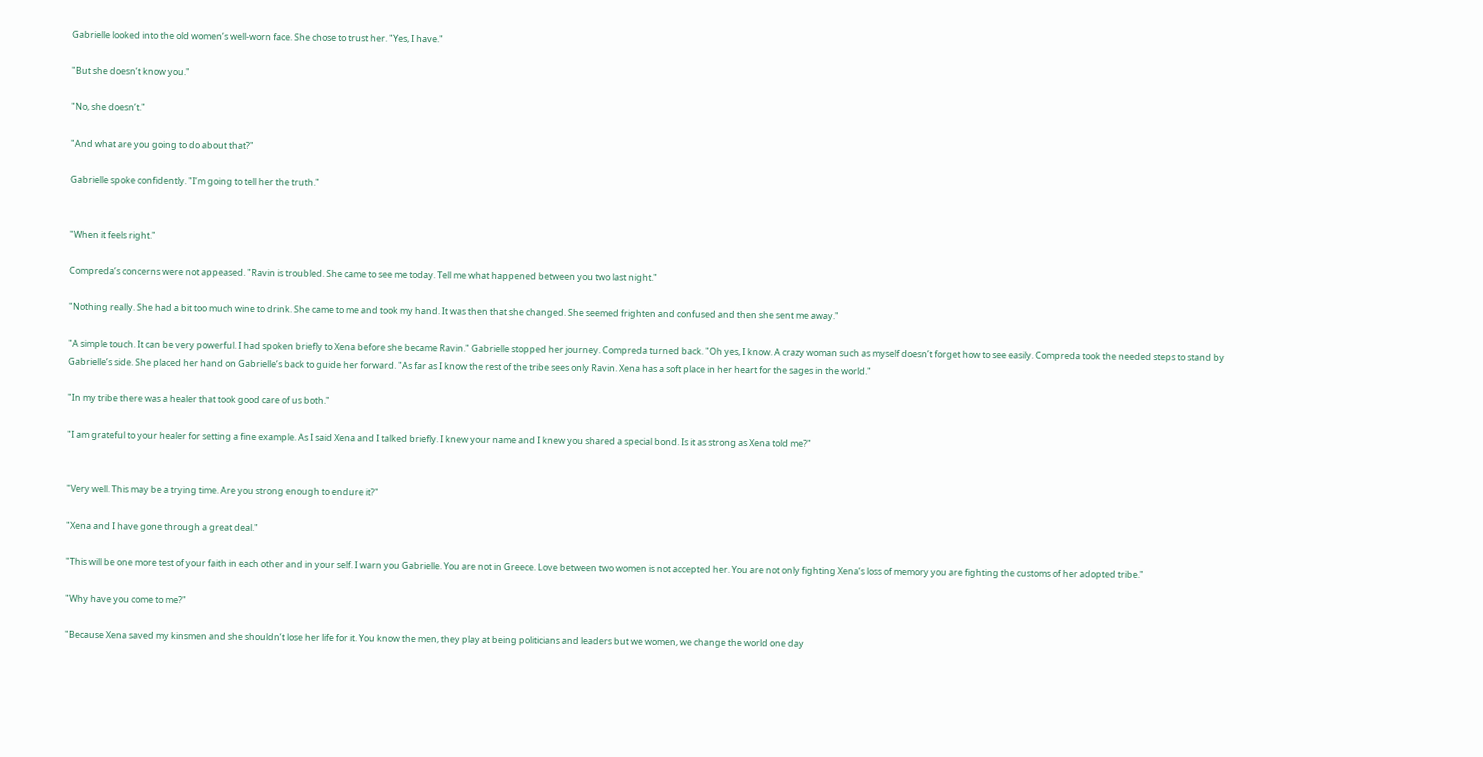Gabrielle looked into the old women’s well-worn face. She chose to trust her. "Yes, I have."

"But she doesn’t know you."

"No, she doesn’t."

"And what are you going to do about that?"

Gabrielle spoke confidently. "I’m going to tell her the truth."


"When it feels right."

Compreda’s concerns were not appeased. "Ravin is troubled. She came to see me today. Tell me what happened between you two last night."

"Nothing really. She had a bit too much wine to drink. She came to me and took my hand. It was then that she changed. She seemed frighten and confused and then she sent me away."

"A simple touch. It can be very powerful. I had spoken briefly to Xena before she became Ravin." Gabrielle stopped her journey. Compreda turned back. "Oh yes, I know. A crazy woman such as myself doesn’t forget how to see easily. Compreda took the needed steps to stand by Gabrielle’s side. She placed her hand on Gabrielle’s back to guide her forward. "As far as I know the rest of the tribe sees only Ravin. Xena has a soft place in her heart for the sages in the world."

"In my tribe there was a healer that took good care of us both."

"I am grateful to your healer for setting a fine example. As I said Xena and I talked briefly. I knew your name and I knew you shared a special bond. Is it as strong as Xena told me?"


"Very well. This may be a trying time. Are you strong enough to endure it?"

"Xena and I have gone through a great deal."

"This will be one more test of your faith in each other and in your self. I warn you Gabrielle. You are not in Greece. Love between two women is not accepted her. You are not only fighting Xena’s loss of memory you are fighting the customs of her adopted tribe."

"Why have you come to me?"

"Because Xena saved my kinsmen and she shouldn’t lose her life for it. You know the men, they play at being politicians and leaders but we women, we change the world one day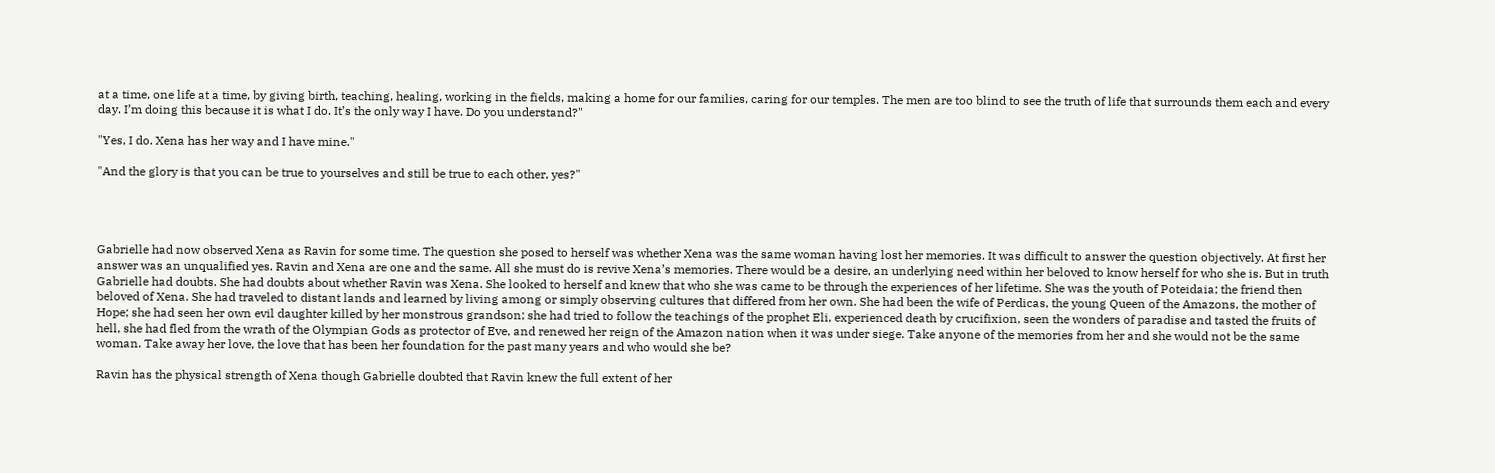at a time, one life at a time, by giving birth, teaching, healing, working in the fields, making a home for our families, caring for our temples. The men are too blind to see the truth of life that surrounds them each and every day. I’m doing this because it is what I do. It’s the only way I have. Do you understand?"

"Yes, I do. Xena has her way and I have mine."

"And the glory is that you can be true to yourselves and still be true to each other, yes?"




Gabrielle had now observed Xena as Ravin for some time. The question she posed to herself was whether Xena was the same woman having lost her memories. It was difficult to answer the question objectively. At first her answer was an unqualified yes. Ravin and Xena are one and the same. All she must do is revive Xena’s memories. There would be a desire, an underlying need within her beloved to know herself for who she is. But in truth Gabrielle had doubts. She had doubts about whether Ravin was Xena. She looked to herself and knew that who she was came to be through the experiences of her lifetime. She was the youth of Poteidaia; the friend then beloved of Xena. She had traveled to distant lands and learned by living among or simply observing cultures that differed from her own. She had been the wife of Perdicas, the young Queen of the Amazons, the mother of Hope; she had seen her own evil daughter killed by her monstrous grandson; she had tried to follow the teachings of the prophet Eli, experienced death by crucifixion, seen the wonders of paradise and tasted the fruits of hell, she had fled from the wrath of the Olympian Gods as protector of Eve, and renewed her reign of the Amazon nation when it was under siege. Take anyone of the memories from her and she would not be the same woman. Take away her love, the love that has been her foundation for the past many years and who would she be?

Ravin has the physical strength of Xena though Gabrielle doubted that Ravin knew the full extent of her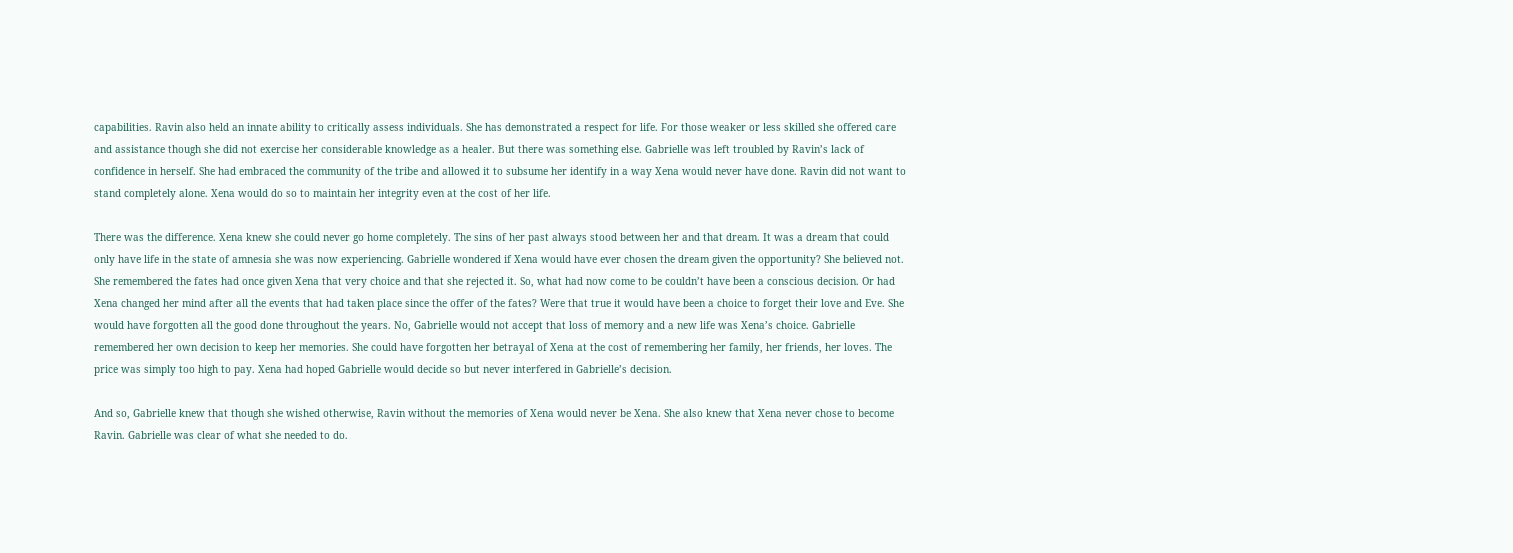capabilities. Ravin also held an innate ability to critically assess individuals. She has demonstrated a respect for life. For those weaker or less skilled she offered care and assistance though she did not exercise her considerable knowledge as a healer. But there was something else. Gabrielle was left troubled by Ravin’s lack of confidence in herself. She had embraced the community of the tribe and allowed it to subsume her identify in a way Xena would never have done. Ravin did not want to stand completely alone. Xena would do so to maintain her integrity even at the cost of her life.

There was the difference. Xena knew she could never go home completely. The sins of her past always stood between her and that dream. It was a dream that could only have life in the state of amnesia she was now experiencing. Gabrielle wondered if Xena would have ever chosen the dream given the opportunity? She believed not. She remembered the fates had once given Xena that very choice and that she rejected it. So, what had now come to be couldn’t have been a conscious decision. Or had Xena changed her mind after all the events that had taken place since the offer of the fates? Were that true it would have been a choice to forget their love and Eve. She would have forgotten all the good done throughout the years. No, Gabrielle would not accept that loss of memory and a new life was Xena’s choice. Gabrielle remembered her own decision to keep her memories. She could have forgotten her betrayal of Xena at the cost of remembering her family, her friends, her loves. The price was simply too high to pay. Xena had hoped Gabrielle would decide so but never interfered in Gabrielle’s decision.

And so, Gabrielle knew that though she wished otherwise, Ravin without the memories of Xena would never be Xena. She also knew that Xena never chose to become Ravin. Gabrielle was clear of what she needed to do.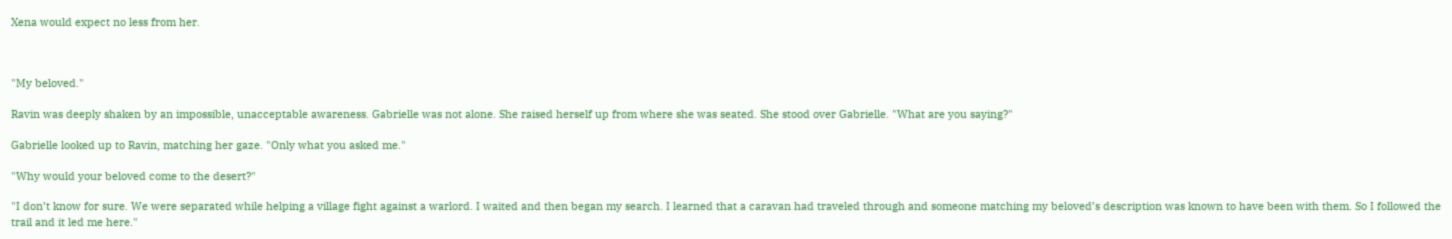Xena would expect no less from her.



"My beloved."

Ravin was deeply shaken by an impossible, unacceptable awareness. Gabrielle was not alone. She raised herself up from where she was seated. She stood over Gabrielle. "What are you saying?"

Gabrielle looked up to Ravin, matching her gaze. "Only what you asked me."

"Why would your beloved come to the desert?"

"I don’t know for sure. We were separated while helping a village fight against a warlord. I waited and then began my search. I learned that a caravan had traveled through and someone matching my beloved’s description was known to have been with them. So I followed the trail and it led me here."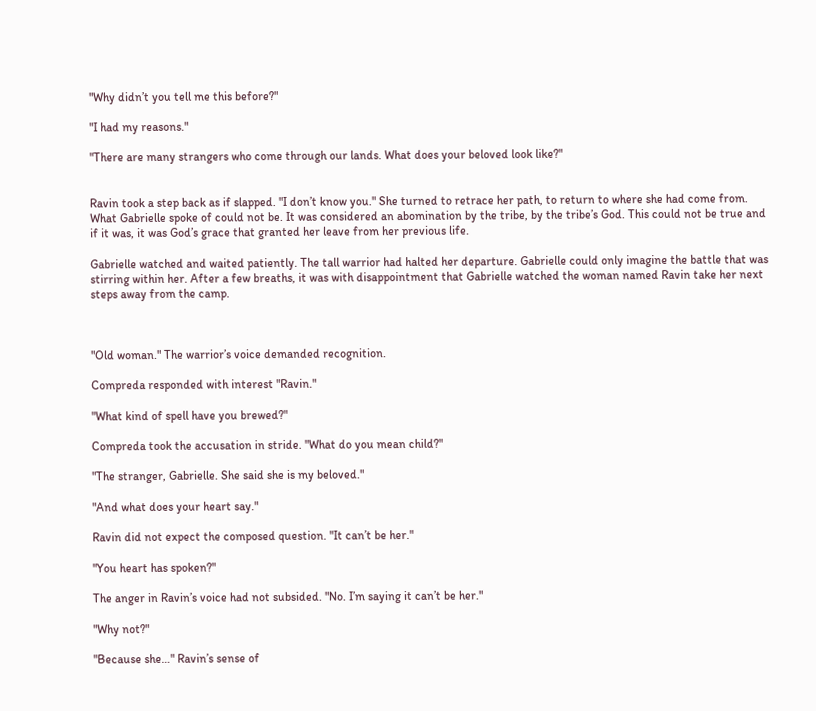"Why didn’t you tell me this before?"

"I had my reasons."

"There are many strangers who come through our lands. What does your beloved look like?"


Ravin took a step back as if slapped. "I don’t know you." She turned to retrace her path, to return to where she had come from. What Gabrielle spoke of could not be. It was considered an abomination by the tribe, by the tribe’s God. This could not be true and if it was, it was God’s grace that granted her leave from her previous life.

Gabrielle watched and waited patiently. The tall warrior had halted her departure. Gabrielle could only imagine the battle that was stirring within her. After a few breaths, it was with disappointment that Gabrielle watched the woman named Ravin take her next steps away from the camp.



"Old woman." The warrior’s voice demanded recognition.

Compreda responded with interest "Ravin."

"What kind of spell have you brewed?"

Compreda took the accusation in stride. "What do you mean child?"

"The stranger, Gabrielle. She said she is my beloved."

"And what does your heart say."

Ravin did not expect the composed question. "It can’t be her."

"You heart has spoken?"

The anger in Ravin’s voice had not subsided. "No. I’m saying it can’t be her."

"Why not?"

"Because she…" Ravin’s sense of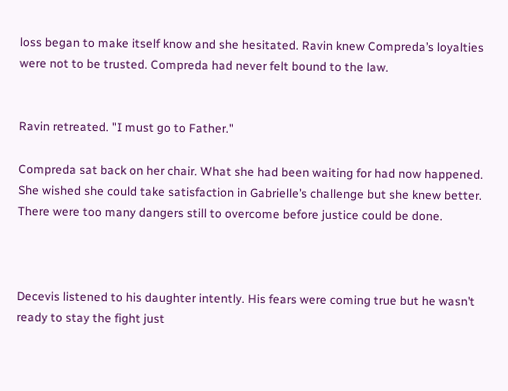loss began to make itself know and she hesitated. Ravin knew Compreda’s loyalties were not to be trusted. Compreda had never felt bound to the law.


Ravin retreated. "I must go to Father."

Compreda sat back on her chair. What she had been waiting for had now happened. She wished she could take satisfaction in Gabrielle’s challenge but she knew better. There were too many dangers still to overcome before justice could be done.



Decevis listened to his daughter intently. His fears were coming true but he wasn’t ready to stay the fight just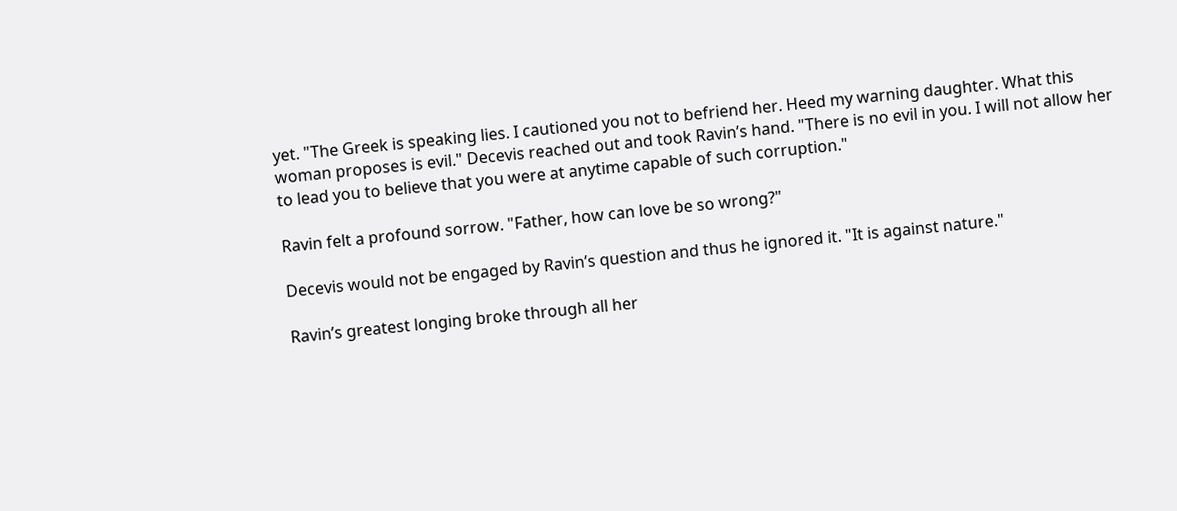yet. "The Greek is speaking lies. I cautioned you not to befriend her. Heed my warning daughter. What this woman proposes is evil." Decevis reached out and took Ravin’s hand. "There is no evil in you. I will not allow her to lead you to believe that you were at anytime capable of such corruption."

Ravin felt a profound sorrow. "Father, how can love be so wrong?"

Decevis would not be engaged by Ravin’s question and thus he ignored it. "It is against nature."

Ravin’s greatest longing broke through all her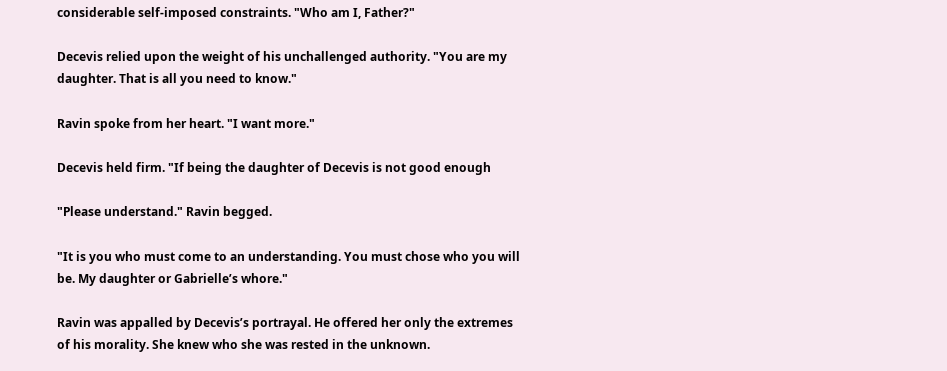considerable self-imposed constraints. "Who am I, Father?"

Decevis relied upon the weight of his unchallenged authority. "You are my daughter. That is all you need to know."

Ravin spoke from her heart. "I want more."

Decevis held firm. "If being the daughter of Decevis is not good enough

"Please understand." Ravin begged.

"It is you who must come to an understanding. You must chose who you will be. My daughter or Gabrielle’s whore."

Ravin was appalled by Decevis’s portrayal. He offered her only the extremes of his morality. She knew who she was rested in the unknown.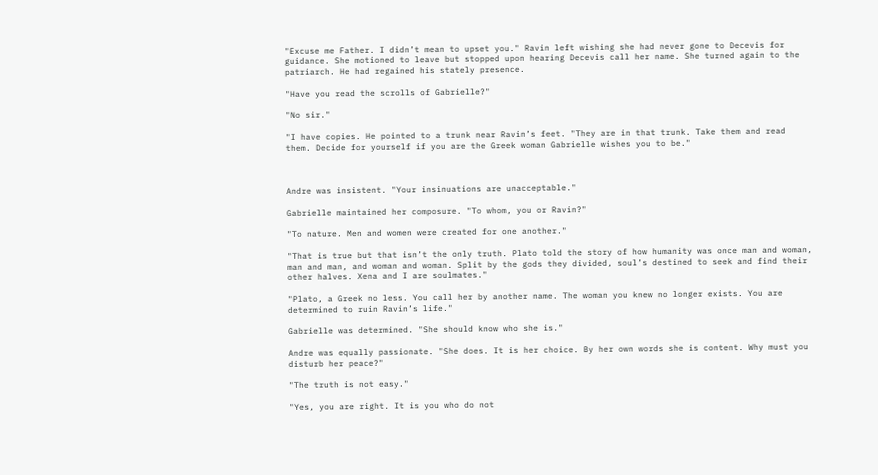"Excuse me Father. I didn’t mean to upset you." Ravin left wishing she had never gone to Decevis for guidance. She motioned to leave but stopped upon hearing Decevis call her name. She turned again to the patriarch. He had regained his stately presence.

"Have you read the scrolls of Gabrielle?"

"No sir."

"I have copies. He pointed to a trunk near Ravin’s feet. "They are in that trunk. Take them and read them. Decide for yourself if you are the Greek woman Gabrielle wishes you to be."



Andre was insistent. "Your insinuations are unacceptable."

Gabrielle maintained her composure. "To whom, you or Ravin?"

"To nature. Men and women were created for one another."

"That is true but that isn’t the only truth. Plato told the story of how humanity was once man and woman, man and man, and woman and woman. Split by the gods they divided, soul’s destined to seek and find their other halves. Xena and I are soulmates."

"Plato, a Greek no less. You call her by another name. The woman you knew no longer exists. You are determined to ruin Ravin’s life."

Gabrielle was determined. "She should know who she is."

Andre was equally passionate. "She does. It is her choice. By her own words she is content. Why must you disturb her peace?"

"The truth is not easy."

"Yes, you are right. It is you who do not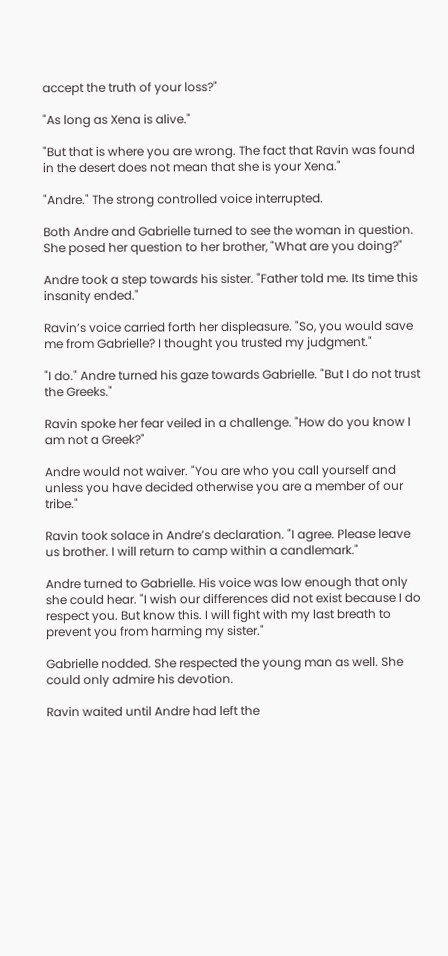accept the truth of your loss?"

"As long as Xena is alive."

"But that is where you are wrong. The fact that Ravin was found in the desert does not mean that she is your Xena."

"Andre." The strong controlled voice interrupted.

Both Andre and Gabrielle turned to see the woman in question. She posed her question to her brother, "What are you doing?"

Andre took a step towards his sister. "Father told me. Its time this insanity ended."

Ravin’s voice carried forth her displeasure. "So, you would save me from Gabrielle? I thought you trusted my judgment."

"I do." Andre turned his gaze towards Gabrielle. "But I do not trust the Greeks."

Ravin spoke her fear veiled in a challenge. "How do you know I am not a Greek?"

Andre would not waiver. "You are who you call yourself and unless you have decided otherwise you are a member of our tribe."

Ravin took solace in Andre’s declaration. "I agree. Please leave us brother. I will return to camp within a candlemark."

Andre turned to Gabrielle. His voice was low enough that only she could hear. "I wish our differences did not exist because I do respect you. But know this. I will fight with my last breath to prevent you from harming my sister."

Gabrielle nodded. She respected the young man as well. She could only admire his devotion.

Ravin waited until Andre had left the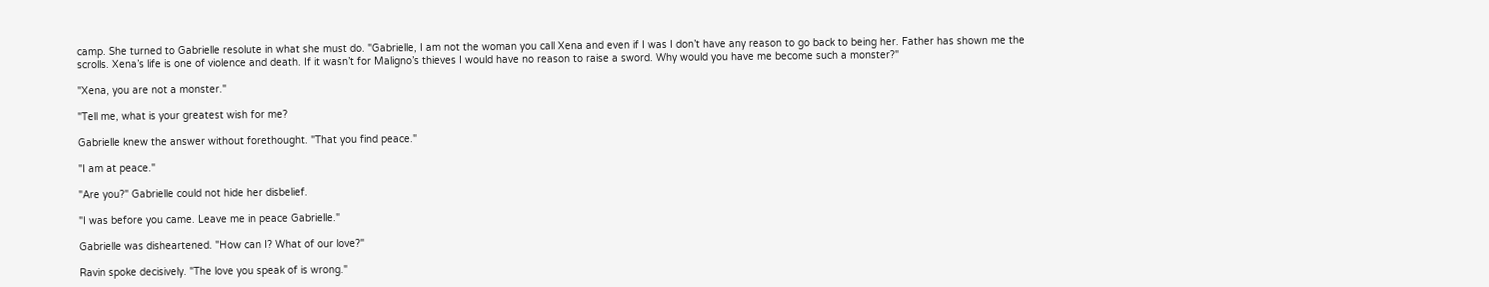camp. She turned to Gabrielle resolute in what she must do. "Gabrielle, I am not the woman you call Xena and even if I was I don’t have any reason to go back to being her. Father has shown me the scrolls. Xena’s life is one of violence and death. If it wasn’t for Maligno’s thieves I would have no reason to raise a sword. Why would you have me become such a monster?"

"Xena, you are not a monster."

"Tell me, what is your greatest wish for me?

Gabrielle knew the answer without forethought. "That you find peace."

"I am at peace."

"Are you?" Gabrielle could not hide her disbelief.

"I was before you came. Leave me in peace Gabrielle."

Gabrielle was disheartened. "How can I? What of our love?"

Ravin spoke decisively. "The love you speak of is wrong."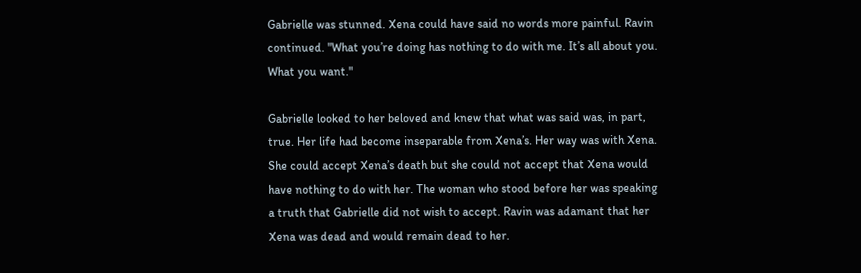Gabrielle was stunned. Xena could have said no words more painful. Ravin continued. "What you’re doing has nothing to do with me. It’s all about you. What you want."

Gabrielle looked to her beloved and knew that what was said was, in part, true. Her life had become inseparable from Xena’s. Her way was with Xena. She could accept Xena’s death but she could not accept that Xena would have nothing to do with her. The woman who stood before her was speaking a truth that Gabrielle did not wish to accept. Ravin was adamant that her Xena was dead and would remain dead to her.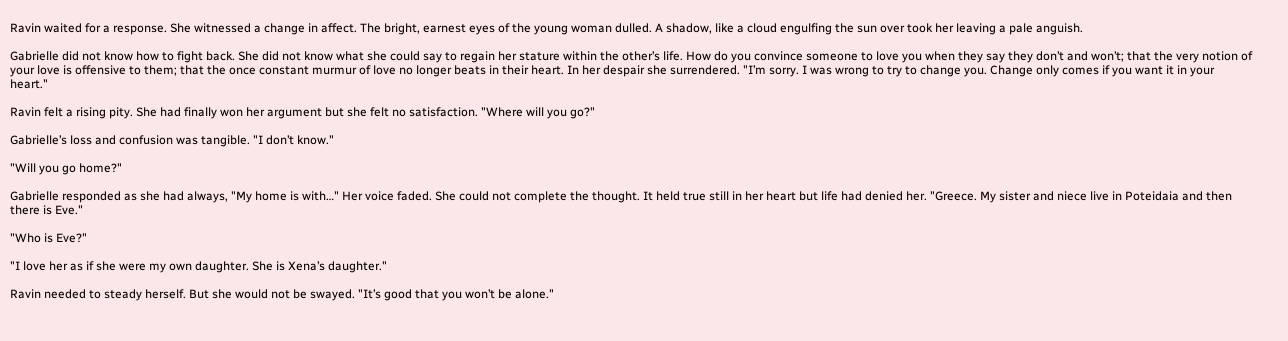Ravin waited for a response. She witnessed a change in affect. The bright, earnest eyes of the young woman dulled. A shadow, like a cloud engulfing the sun over took her leaving a pale anguish.

Gabrielle did not know how to fight back. She did not know what she could say to regain her stature within the other’s life. How do you convince someone to love you when they say they don’t and won’t; that the very notion of your love is offensive to them; that the once constant murmur of love no longer beats in their heart. In her despair she surrendered. "I’m sorry. I was wrong to try to change you. Change only comes if you want it in your heart."

Ravin felt a rising pity. She had finally won her argument but she felt no satisfaction. "Where will you go?"

Gabrielle’s loss and confusion was tangible. "I don’t know."

"Will you go home?"

Gabrielle responded as she had always, "My home is with…" Her voice faded. She could not complete the thought. It held true still in her heart but life had denied her. "Greece. My sister and niece live in Poteidaia and then there is Eve."

"Who is Eve?"

"I love her as if she were my own daughter. She is Xena’s daughter."

Ravin needed to steady herself. But she would not be swayed. "It’s good that you won’t be alone."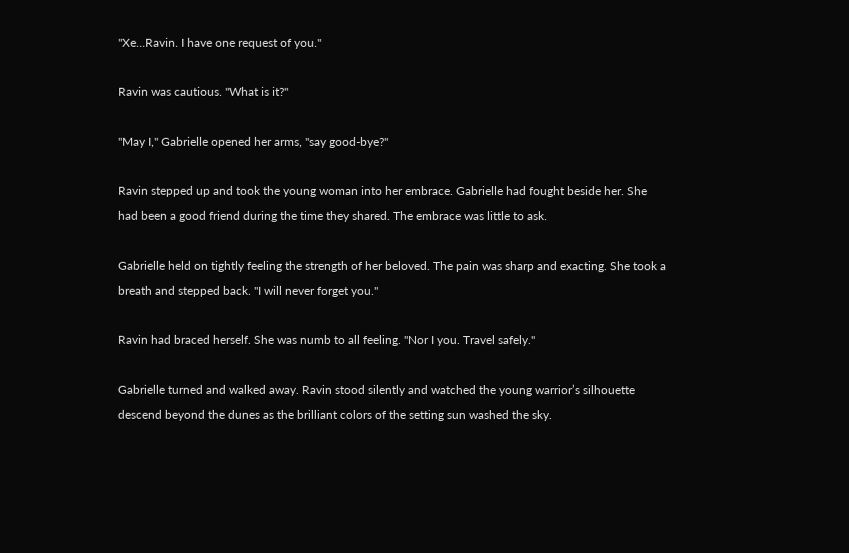"Xe…Ravin. I have one request of you."

Ravin was cautious. "What is it?"

"May I," Gabrielle opened her arms, "say good-bye?"

Ravin stepped up and took the young woman into her embrace. Gabrielle had fought beside her. She had been a good friend during the time they shared. The embrace was little to ask.

Gabrielle held on tightly feeling the strength of her beloved. The pain was sharp and exacting. She took a breath and stepped back. "I will never forget you."

Ravin had braced herself. She was numb to all feeling. "Nor I you. Travel safely."

Gabrielle turned and walked away. Ravin stood silently and watched the young warrior’s silhouette descend beyond the dunes as the brilliant colors of the setting sun washed the sky.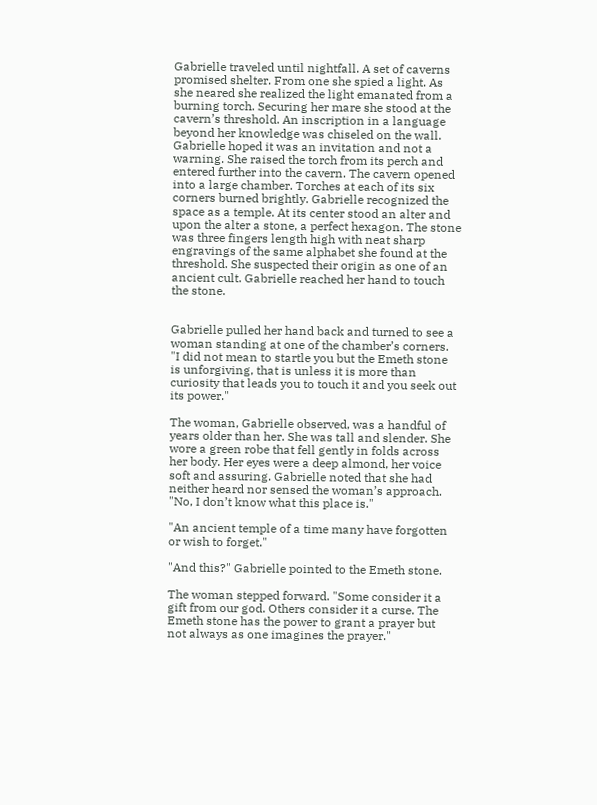Gabrielle traveled until nightfall. A set of caverns promised shelter. From one she spied a light. As she neared she realized the light emanated from a burning torch. Securing her mare she stood at the cavern’s threshold. An inscription in a language beyond her knowledge was chiseled on the wall. Gabrielle hoped it was an invitation and not a warning. She raised the torch from its perch and entered further into the cavern. The cavern opened into a large chamber. Torches at each of its six corners burned brightly. Gabrielle recognized the space as a temple. At its center stood an alter and upon the alter a stone, a perfect hexagon. The stone was three fingers length high with neat sharp engravings of the same alphabet she found at the threshold. She suspected their origin as one of an ancient cult. Gabrielle reached her hand to touch the stone.


Gabrielle pulled her hand back and turned to see a woman standing at one of the chamber’s corners. "I did not mean to startle you but the Emeth stone is unforgiving, that is unless it is more than curiosity that leads you to touch it and you seek out its power."

The woman, Gabrielle observed, was a handful of years older than her. She was tall and slender. She wore a green robe that fell gently in folds across her body. Her eyes were a deep almond, her voice soft and assuring. Gabrielle noted that she had neither heard nor sensed the woman’s approach. "No, I don’t know what this place is."

"An ancient temple of a time many have forgotten or wish to forget."

"And this?" Gabrielle pointed to the Emeth stone.

The woman stepped forward. "Some consider it a gift from our god. Others consider it a curse. The Emeth stone has the power to grant a prayer but not always as one imagines the prayer."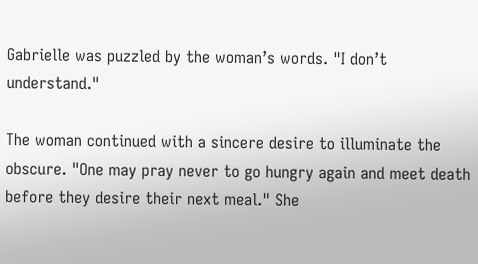Gabrielle was puzzled by the woman’s words. "I don’t understand."

The woman continued with a sincere desire to illuminate the obscure. "One may pray never to go hungry again and meet death before they desire their next meal." She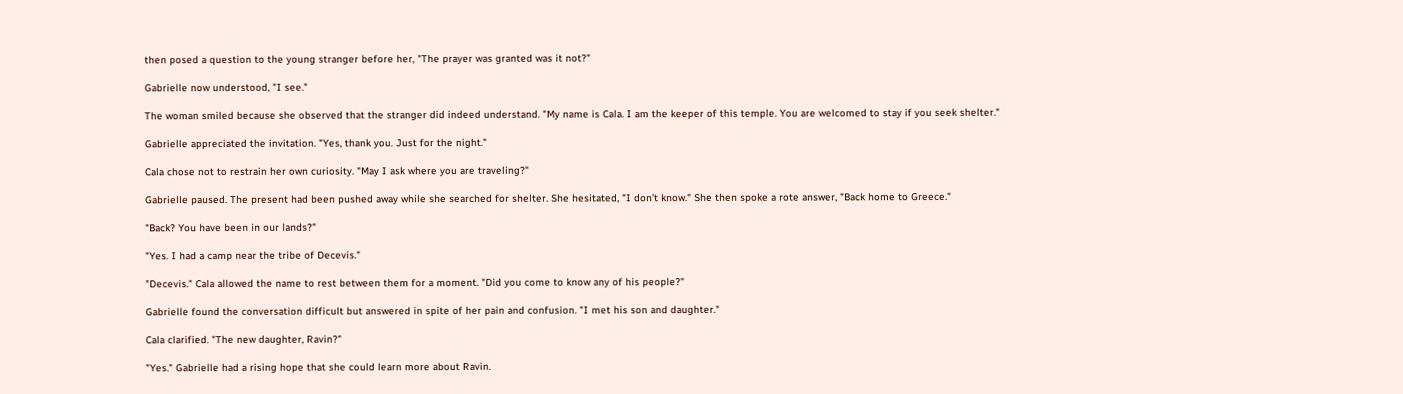then posed a question to the young stranger before her, "The prayer was granted was it not?"

Gabrielle now understood, "I see."

The woman smiled because she observed that the stranger did indeed understand. "My name is Cala. I am the keeper of this temple. You are welcomed to stay if you seek shelter."

Gabrielle appreciated the invitation. "Yes, thank you. Just for the night."

Cala chose not to restrain her own curiosity. "May I ask where you are traveling?"

Gabrielle paused. The present had been pushed away while she searched for shelter. She hesitated, "I don’t know." She then spoke a rote answer, "Back home to Greece."

"Back? You have been in our lands?"

"Yes. I had a camp near the tribe of Decevis."

"Decevis." Cala allowed the name to rest between them for a moment. "Did you come to know any of his people?"

Gabrielle found the conversation difficult but answered in spite of her pain and confusion. "I met his son and daughter."

Cala clarified. "The new daughter, Ravin?"

"Yes." Gabrielle had a rising hope that she could learn more about Ravin.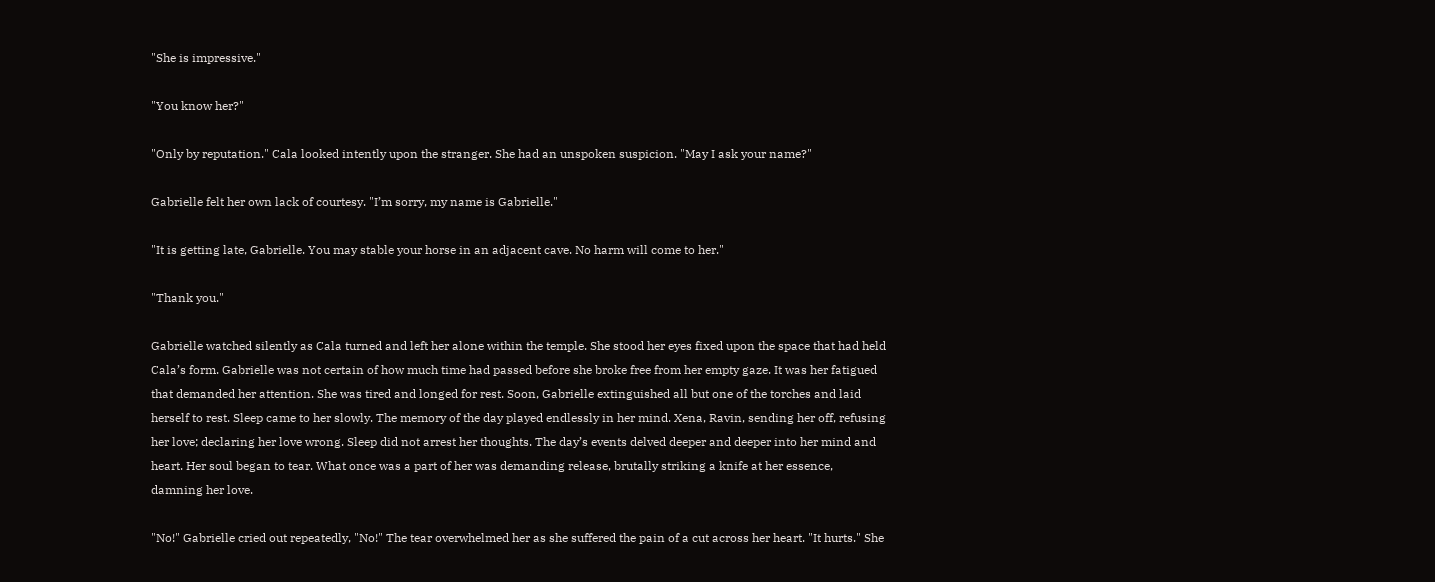"She is impressive."

"You know her?"

"Only by reputation." Cala looked intently upon the stranger. She had an unspoken suspicion. "May I ask your name?"

Gabrielle felt her own lack of courtesy. "I’m sorry, my name is Gabrielle."

"It is getting late, Gabrielle. You may stable your horse in an adjacent cave. No harm will come to her."

"Thank you."

Gabrielle watched silently as Cala turned and left her alone within the temple. She stood her eyes fixed upon the space that had held Cala’s form. Gabrielle was not certain of how much time had passed before she broke free from her empty gaze. It was her fatigued that demanded her attention. She was tired and longed for rest. Soon, Gabrielle extinguished all but one of the torches and laid herself to rest. Sleep came to her slowly. The memory of the day played endlessly in her mind. Xena, Ravin, sending her off, refusing her love; declaring her love wrong. Sleep did not arrest her thoughts. The day’s events delved deeper and deeper into her mind and heart. Her soul began to tear. What once was a part of her was demanding release, brutally striking a knife at her essence, damning her love.

"No!" Gabrielle cried out repeatedly, "No!" The tear overwhelmed her as she suffered the pain of a cut across her heart. "It hurts." She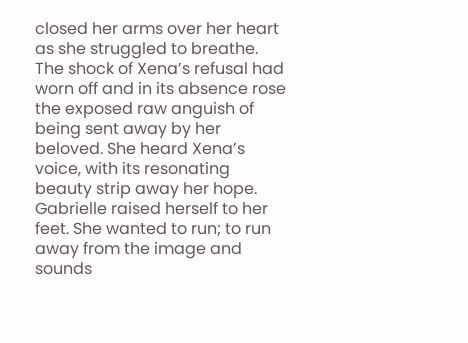closed her arms over her heart as she struggled to breathe. The shock of Xena’s refusal had worn off and in its absence rose the exposed raw anguish of being sent away by her beloved. She heard Xena’s voice, with its resonating beauty strip away her hope. Gabrielle raised herself to her feet. She wanted to run; to run away from the image and sounds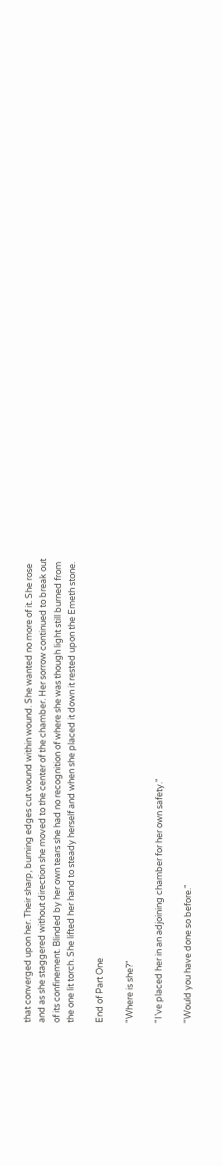that converged upon her. Their sharp, burning edges cut wound within wound. She wanted no more of it. She rose and as she staggered without direction she moved to the center of the chamber. Her sorrow continued to break out of its confinement. Blinded by her own tears she had no recognition of where she was though light still burned from the one lit torch. She lifted her hand to steady herself and when she placed it down it rested upon the Emeth stone.

End of Part One

"Where is she?"

"I’ve placed her in an adjoining chamber for her own safety."

"Would you have done so before."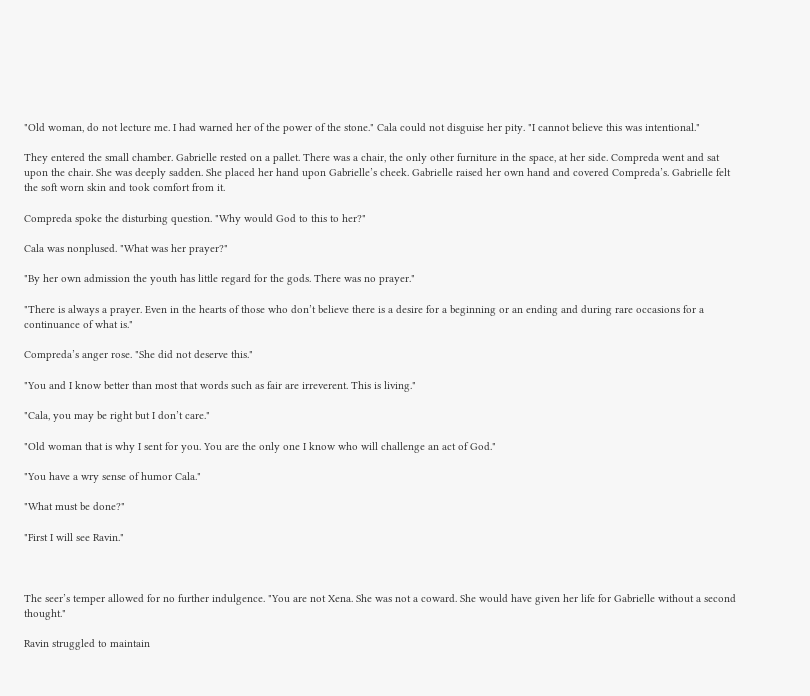"Old woman, do not lecture me. I had warned her of the power of the stone." Cala could not disguise her pity. "I cannot believe this was intentional."

They entered the small chamber. Gabrielle rested on a pallet. There was a chair, the only other furniture in the space, at her side. Compreda went and sat upon the chair. She was deeply sadden. She placed her hand upon Gabrielle’s cheek. Gabrielle raised her own hand and covered Compreda’s. Gabrielle felt the soft worn skin and took comfort from it.

Compreda spoke the disturbing question. "Why would God to this to her?"

Cala was nonplused. "What was her prayer?"

"By her own admission the youth has little regard for the gods. There was no prayer."

"There is always a prayer. Even in the hearts of those who don’t believe there is a desire for a beginning or an ending and during rare occasions for a continuance of what is."

Compreda’s anger rose. "She did not deserve this."

"You and I know better than most that words such as fair are irreverent. This is living."

"Cala, you may be right but I don’t care."

"Old woman that is why I sent for you. You are the only one I know who will challenge an act of God."

"You have a wry sense of humor Cala."

"What must be done?"

"First I will see Ravin."



The seer’s temper allowed for no further indulgence. "You are not Xena. She was not a coward. She would have given her life for Gabrielle without a second thought."

Ravin struggled to maintain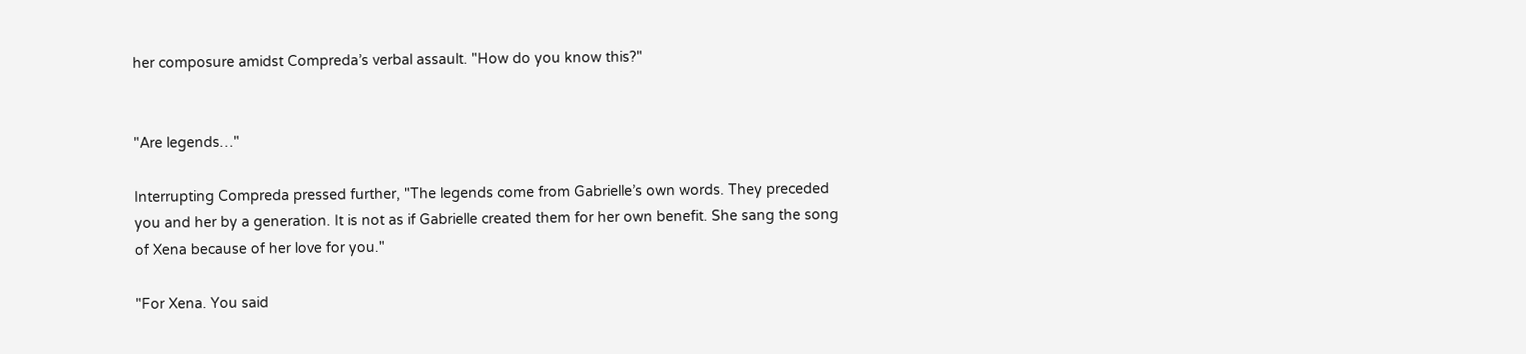her composure amidst Compreda’s verbal assault. "How do you know this?"


"Are legends…"

Interrupting Compreda pressed further, "The legends come from Gabrielle’s own words. They preceded you and her by a generation. It is not as if Gabrielle created them for her own benefit. She sang the song of Xena because of her love for you."

"For Xena. You said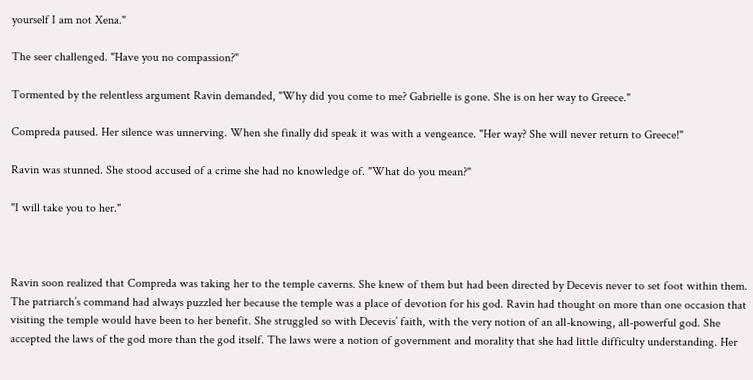yourself I am not Xena."

The seer challenged. "Have you no compassion?"

Tormented by the relentless argument Ravin demanded, "Why did you come to me? Gabrielle is gone. She is on her way to Greece."

Compreda paused. Her silence was unnerving. When she finally did speak it was with a vengeance. "Her way? She will never return to Greece!"

Ravin was stunned. She stood accused of a crime she had no knowledge of. "What do you mean?"

"I will take you to her."



Ravin soon realized that Compreda was taking her to the temple caverns. She knew of them but had been directed by Decevis never to set foot within them. The patriarch’s command had always puzzled her because the temple was a place of devotion for his god. Ravin had thought on more than one occasion that visiting the temple would have been to her benefit. She struggled so with Decevis’ faith, with the very notion of an all-knowing, all-powerful god. She accepted the laws of the god more than the god itself. The laws were a notion of government and morality that she had little difficulty understanding. Her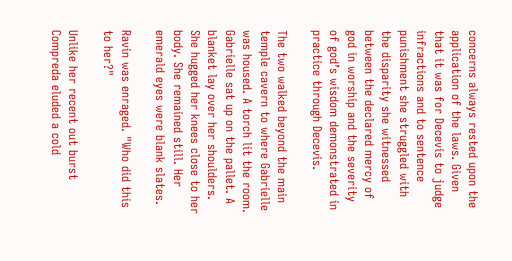concerns always rested upon the application of the laws. Given that it was for Decevis to judge infractions and to sentence punishment she struggled with the disparity she witnessed between the declared mercy of god in worship and the severity of god’s wisdom demonstrated in practice through Decevis.

The two walked beyond the main temple cavern to where Gabrielle was housed. A torch lit the room. Gabrielle sat up on the pallet. A blanket lay over her shoulders. She hugged her knees close to her body. She remained still. Her emerald eyes were blank slates.

Ravin was enraged. "Who did this to her?"

Unlike her recent out burst Compreda eluded a cold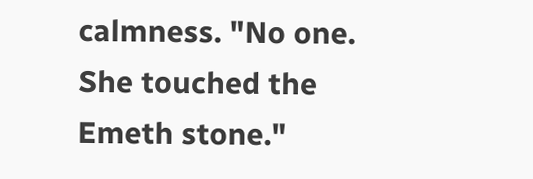calmness. "No one. She touched the Emeth stone."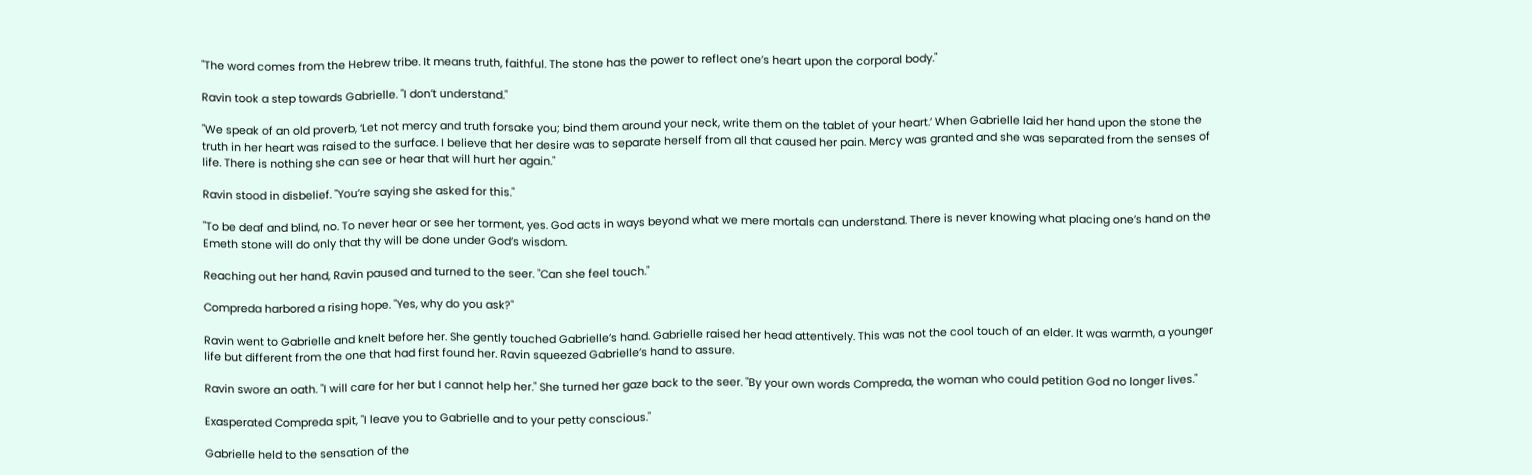"The word comes from the Hebrew tribe. It means truth, faithful. The stone has the power to reflect one’s heart upon the corporal body."

Ravin took a step towards Gabrielle. "I don’t understand."

"We speak of an old proverb, ‘Let not mercy and truth forsake you; bind them around your neck, write them on the tablet of your heart.’ When Gabrielle laid her hand upon the stone the truth in her heart was raised to the surface. I believe that her desire was to separate herself from all that caused her pain. Mercy was granted and she was separated from the senses of life. There is nothing she can see or hear that will hurt her again."

Ravin stood in disbelief. "You’re saying she asked for this."

"To be deaf and blind, no. To never hear or see her torment, yes. God acts in ways beyond what we mere mortals can understand. There is never knowing what placing one’s hand on the Emeth stone will do only that thy will be done under God’s wisdom.

Reaching out her hand, Ravin paused and turned to the seer. "Can she feel touch."

Compreda harbored a rising hope. "Yes, why do you ask?"

Ravin went to Gabrielle and knelt before her. She gently touched Gabrielle’s hand. Gabrielle raised her head attentively. This was not the cool touch of an elder. It was warmth, a younger life but different from the one that had first found her. Ravin squeezed Gabrielle’s hand to assure.

Ravin swore an oath. "I will care for her but I cannot help her." She turned her gaze back to the seer. "By your own words Compreda, the woman who could petition God no longer lives."

Exasperated Compreda spit, "I leave you to Gabrielle and to your petty conscious."

Gabrielle held to the sensation of the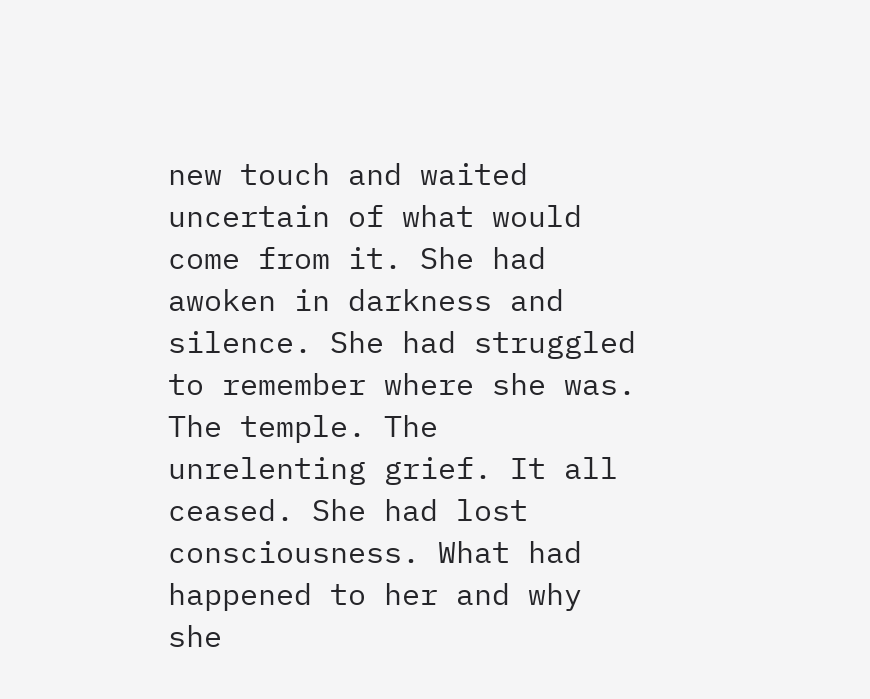new touch and waited uncertain of what would come from it. She had awoken in darkness and silence. She had struggled to remember where she was. The temple. The unrelenting grief. It all ceased. She had lost consciousness. What had happened to her and why she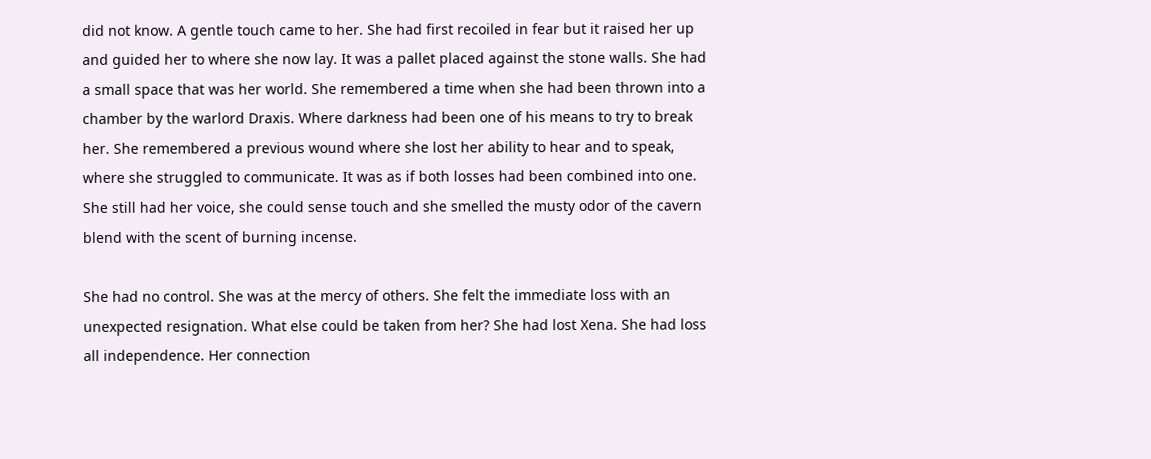did not know. A gentle touch came to her. She had first recoiled in fear but it raised her up and guided her to where she now lay. It was a pallet placed against the stone walls. She had a small space that was her world. She remembered a time when she had been thrown into a chamber by the warlord Draxis. Where darkness had been one of his means to try to break her. She remembered a previous wound where she lost her ability to hear and to speak, where she struggled to communicate. It was as if both losses had been combined into one. She still had her voice, she could sense touch and she smelled the musty odor of the cavern blend with the scent of burning incense.

She had no control. She was at the mercy of others. She felt the immediate loss with an unexpected resignation. What else could be taken from her? She had lost Xena. She had loss all independence. Her connection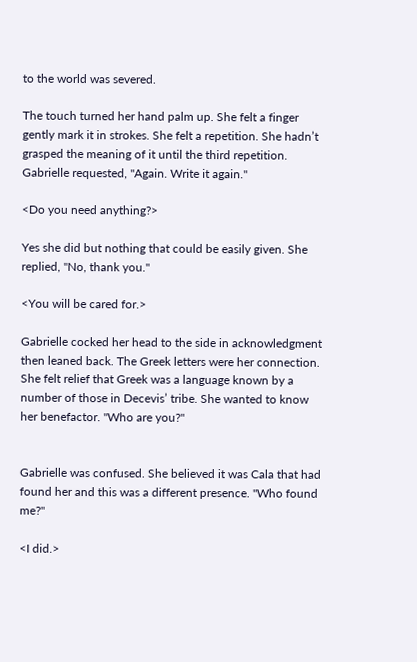to the world was severed.

The touch turned her hand palm up. She felt a finger gently mark it in strokes. She felt a repetition. She hadn’t grasped the meaning of it until the third repetition. Gabrielle requested, "Again. Write it again."

<Do you need anything?>

Yes she did but nothing that could be easily given. She replied, "No, thank you."

<You will be cared for.>

Gabrielle cocked her head to the side in acknowledgment then leaned back. The Greek letters were her connection. She felt relief that Greek was a language known by a number of those in Decevis’ tribe. She wanted to know her benefactor. "Who are you?"


Gabrielle was confused. She believed it was Cala that had found her and this was a different presence. "Who found me?"

<I did.>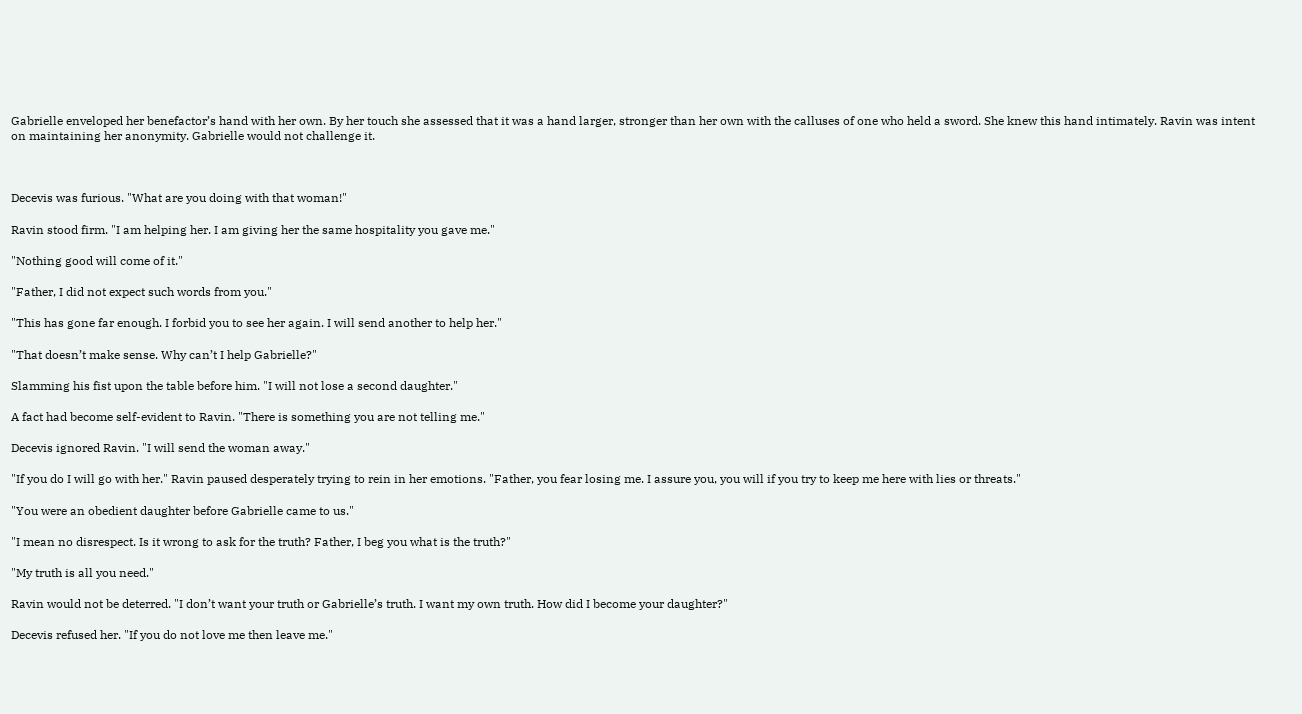Gabrielle enveloped her benefactor’s hand with her own. By her touch she assessed that it was a hand larger, stronger than her own with the calluses of one who held a sword. She knew this hand intimately. Ravin was intent on maintaining her anonymity. Gabrielle would not challenge it.



Decevis was furious. "What are you doing with that woman!"

Ravin stood firm. "I am helping her. I am giving her the same hospitality you gave me."

"Nothing good will come of it."

"Father, I did not expect such words from you."

"This has gone far enough. I forbid you to see her again. I will send another to help her."

"That doesn’t make sense. Why can’t I help Gabrielle?"

Slamming his fist upon the table before him. "I will not lose a second daughter."

A fact had become self-evident to Ravin. "There is something you are not telling me."

Decevis ignored Ravin. "I will send the woman away."

"If you do I will go with her." Ravin paused desperately trying to rein in her emotions. "Father, you fear losing me. I assure you, you will if you try to keep me here with lies or threats."

"You were an obedient daughter before Gabrielle came to us."

"I mean no disrespect. Is it wrong to ask for the truth? Father, I beg you what is the truth?"

"My truth is all you need."

Ravin would not be deterred. "I don’t want your truth or Gabrielle’s truth. I want my own truth. How did I become your daughter?"

Decevis refused her. "If you do not love me then leave me."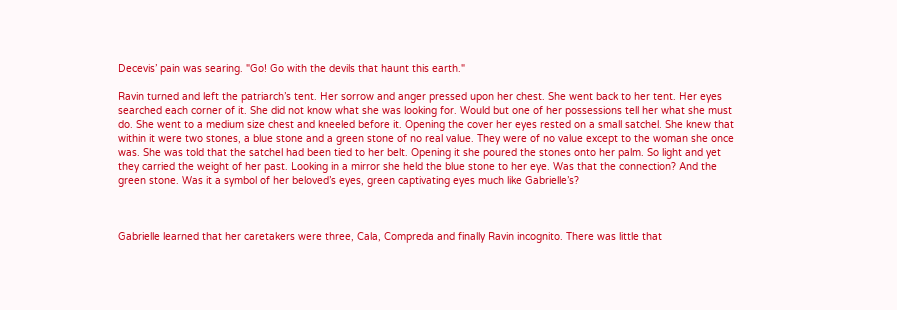Decevis’ pain was searing. "Go! Go with the devils that haunt this earth."

Ravin turned and left the patriarch’s tent. Her sorrow and anger pressed upon her chest. She went back to her tent. Her eyes searched each corner of it. She did not know what she was looking for. Would but one of her possessions tell her what she must do. She went to a medium size chest and kneeled before it. Opening the cover her eyes rested on a small satchel. She knew that within it were two stones, a blue stone and a green stone of no real value. They were of no value except to the woman she once was. She was told that the satchel had been tied to her belt. Opening it she poured the stones onto her palm. So light and yet they carried the weight of her past. Looking in a mirror she held the blue stone to her eye. Was that the connection? And the green stone. Was it a symbol of her beloved’s eyes, green captivating eyes much like Gabrielle’s?



Gabrielle learned that her caretakers were three, Cala, Compreda and finally Ravin incognito. There was little that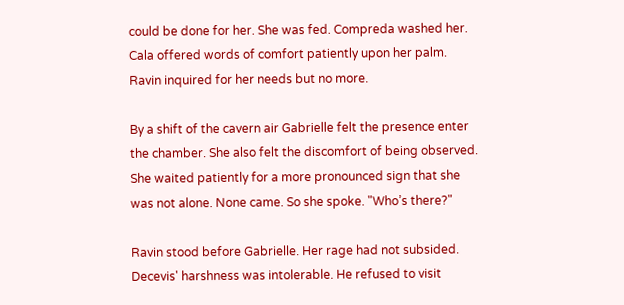could be done for her. She was fed. Compreda washed her. Cala offered words of comfort patiently upon her palm. Ravin inquired for her needs but no more.

By a shift of the cavern air Gabrielle felt the presence enter the chamber. She also felt the discomfort of being observed. She waited patiently for a more pronounced sign that she was not alone. None came. So she spoke. "Who’s there?"

Ravin stood before Gabrielle. Her rage had not subsided. Decevis' harshness was intolerable. He refused to visit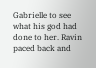Gabrielle to see what his god had done to her. Ravin paced back and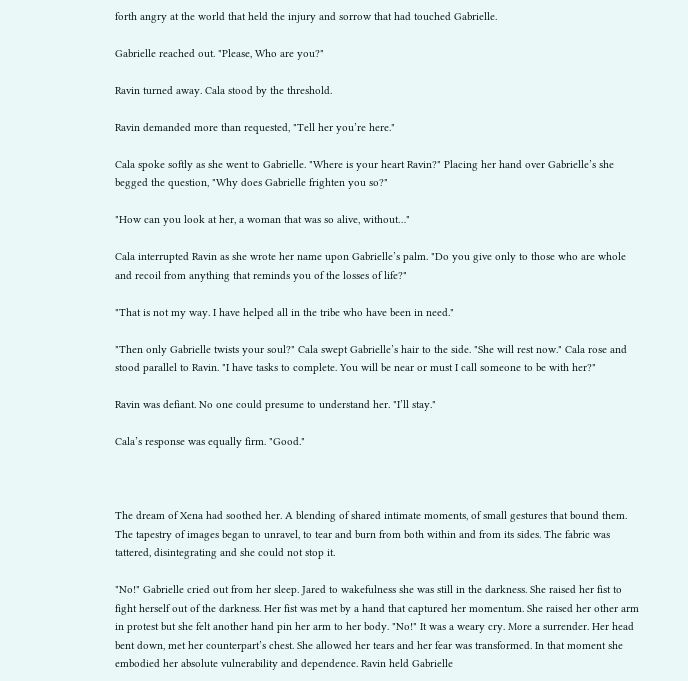forth angry at the world that held the injury and sorrow that had touched Gabrielle.

Gabrielle reached out. "Please, Who are you?"

Ravin turned away. Cala stood by the threshold.

Ravin demanded more than requested, "Tell her you’re here."

Cala spoke softly as she went to Gabrielle. "Where is your heart Ravin?" Placing her hand over Gabrielle’s she begged the question, "Why does Gabrielle frighten you so?"

"How can you look at her, a woman that was so alive, without…"

Cala interrupted Ravin as she wrote her name upon Gabrielle’s palm. "Do you give only to those who are whole and recoil from anything that reminds you of the losses of life?"

"That is not my way. I have helped all in the tribe who have been in need."

"Then only Gabrielle twists your soul?" Cala swept Gabrielle’s hair to the side. "She will rest now." Cala rose and stood parallel to Ravin. "I have tasks to complete. You will be near or must I call someone to be with her?"

Ravin was defiant. No one could presume to understand her. "I’ll stay."

Cala’s response was equally firm. "Good."



The dream of Xena had soothed her. A blending of shared intimate moments, of small gestures that bound them. The tapestry of images began to unravel, to tear and burn from both within and from its sides. The fabric was tattered, disintegrating and she could not stop it.

"No!" Gabrielle cried out from her sleep. Jared to wakefulness she was still in the darkness. She raised her fist to fight herself out of the darkness. Her fist was met by a hand that captured her momentum. She raised her other arm in protest but she felt another hand pin her arm to her body. "No!" It was a weary cry. More a surrender. Her head bent down, met her counterpart’s chest. She allowed her tears and her fear was transformed. In that moment she embodied her absolute vulnerability and dependence. Ravin held Gabrielle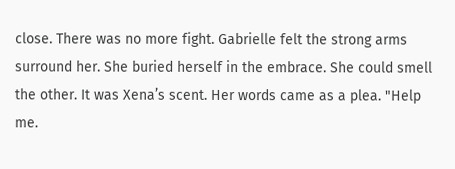close. There was no more fight. Gabrielle felt the strong arms surround her. She buried herself in the embrace. She could smell the other. It was Xena’s scent. Her words came as a plea. "Help me.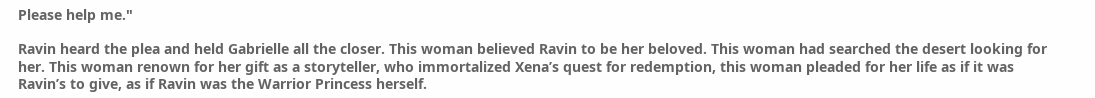Please help me."

Ravin heard the plea and held Gabrielle all the closer. This woman believed Ravin to be her beloved. This woman had searched the desert looking for her. This woman renown for her gift as a storyteller, who immortalized Xena’s quest for redemption, this woman pleaded for her life as if it was Ravin’s to give, as if Ravin was the Warrior Princess herself.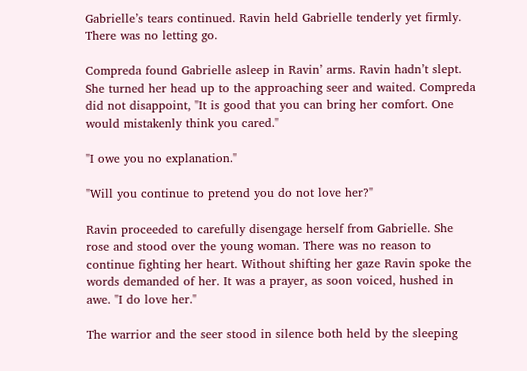Gabrielle’s tears continued. Ravin held Gabrielle tenderly yet firmly. There was no letting go.

Compreda found Gabrielle asleep in Ravin’ arms. Ravin hadn’t slept. She turned her head up to the approaching seer and waited. Compreda did not disappoint, "It is good that you can bring her comfort. One would mistakenly think you cared."

"I owe you no explanation."

"Will you continue to pretend you do not love her?"

Ravin proceeded to carefully disengage herself from Gabrielle. She rose and stood over the young woman. There was no reason to continue fighting her heart. Without shifting her gaze Ravin spoke the words demanded of her. It was a prayer, as soon voiced, hushed in awe. "I do love her."

The warrior and the seer stood in silence both held by the sleeping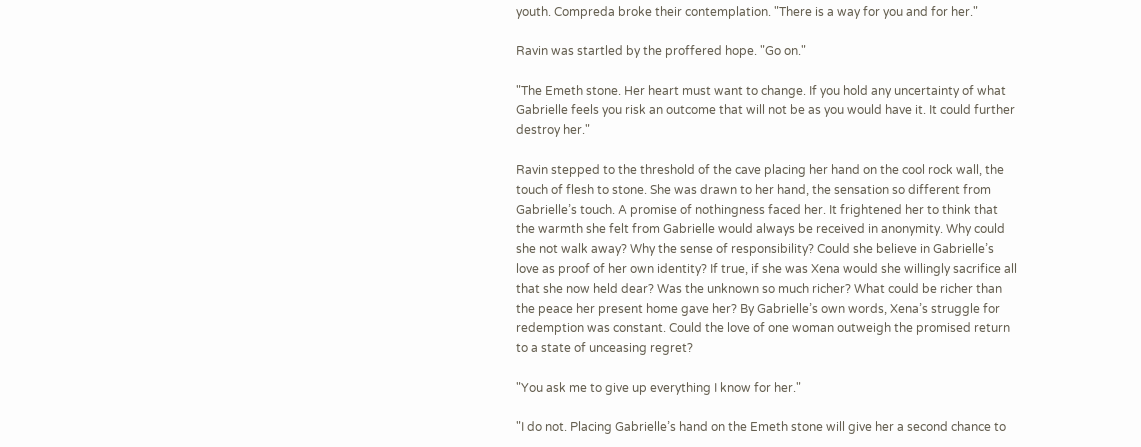youth. Compreda broke their contemplation. "There is a way for you and for her."

Ravin was startled by the proffered hope. "Go on."

"The Emeth stone. Her heart must want to change. If you hold any uncertainty of what Gabrielle feels you risk an outcome that will not be as you would have it. It could further destroy her."

Ravin stepped to the threshold of the cave placing her hand on the cool rock wall, the touch of flesh to stone. She was drawn to her hand, the sensation so different from Gabrielle’s touch. A promise of nothingness faced her. It frightened her to think that the warmth she felt from Gabrielle would always be received in anonymity. Why could she not walk away? Why the sense of responsibility? Could she believe in Gabrielle’s love as proof of her own identity? If true, if she was Xena would she willingly sacrifice all that she now held dear? Was the unknown so much richer? What could be richer than the peace her present home gave her? By Gabrielle’s own words, Xena’s struggle for redemption was constant. Could the love of one woman outweigh the promised return to a state of unceasing regret?

"You ask me to give up everything I know for her."

"I do not. Placing Gabrielle’s hand on the Emeth stone will give her a second chance to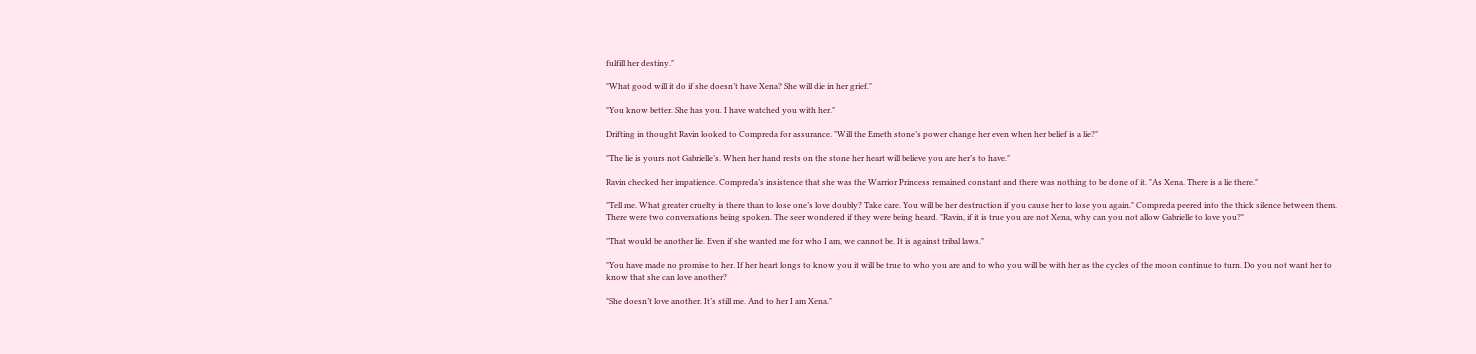fulfill her destiny."

"What good will it do if she doesn’t have Xena? She will die in her grief."

"You know better. She has you. I have watched you with her."

Drifting in thought Ravin looked to Compreda for assurance. "Will the Emeth stone’s power change her even when her belief is a lie?"

"The lie is yours not Gabrielle’s. When her hand rests on the stone her heart will believe you are her’s to have."

Ravin checked her impatience. Compreda’s insistence that she was the Warrior Princess remained constant and there was nothing to be done of it. "As Xena. There is a lie there."

"Tell me. What greater cruelty is there than to lose one’s love doubly? Take care. You will be her destruction if you cause her to lose you again." Compreda peered into the thick silence between them. There were two conversations being spoken. The seer wondered if they were being heard. "Ravin, if it is true you are not Xena, why can you not allow Gabrielle to love you?"

"That would be another lie. Even if she wanted me for who I am, we cannot be. It is against tribal laws."

"You have made no promise to her. If her heart longs to know you it will be true to who you are and to who you will be with her as the cycles of the moon continue to turn. Do you not want her to know that she can love another?

"She doesn’t love another. It’s still me. And to her I am Xena."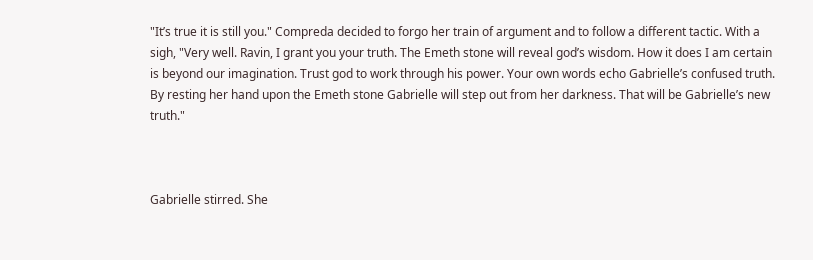"It’s true it is still you." Compreda decided to forgo her train of argument and to follow a different tactic. With a sigh, "Very well. Ravin, I grant you your truth. The Emeth stone will reveal god’s wisdom. How it does I am certain is beyond our imagination. Trust god to work through his power. Your own words echo Gabrielle’s confused truth. By resting her hand upon the Emeth stone Gabrielle will step out from her darkness. That will be Gabrielle’s new truth."



Gabrielle stirred. She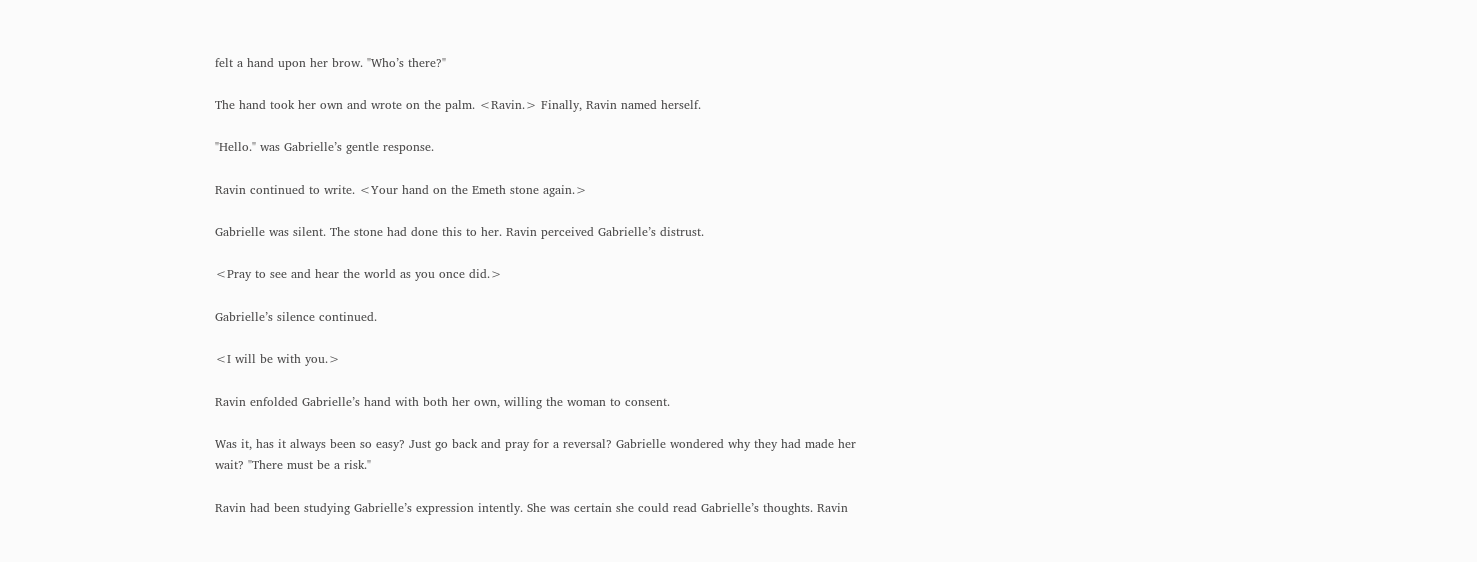felt a hand upon her brow. "Who’s there?"

The hand took her own and wrote on the palm. <Ravin.> Finally, Ravin named herself.

"Hello." was Gabrielle’s gentle response.

Ravin continued to write. <Your hand on the Emeth stone again.>

Gabrielle was silent. The stone had done this to her. Ravin perceived Gabrielle’s distrust.

<Pray to see and hear the world as you once did.>

Gabrielle’s silence continued.

<I will be with you.>

Ravin enfolded Gabrielle’s hand with both her own, willing the woman to consent.

Was it, has it always been so easy? Just go back and pray for a reversal? Gabrielle wondered why they had made her wait? "There must be a risk."

Ravin had been studying Gabrielle’s expression intently. She was certain she could read Gabrielle’s thoughts. Ravin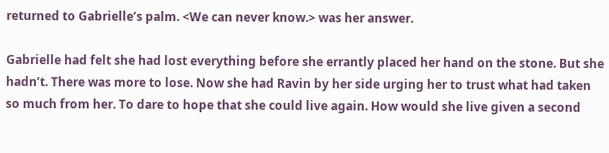returned to Gabrielle’s palm. <We can never know.> was her answer.

Gabrielle had felt she had lost everything before she errantly placed her hand on the stone. But she hadn’t. There was more to lose. Now she had Ravin by her side urging her to trust what had taken so much from her. To dare to hope that she could live again. How would she live given a second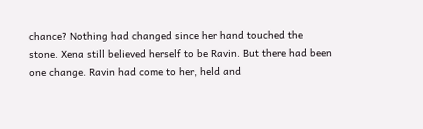chance? Nothing had changed since her hand touched the stone. Xena still believed herself to be Ravin. But there had been one change. Ravin had come to her, held and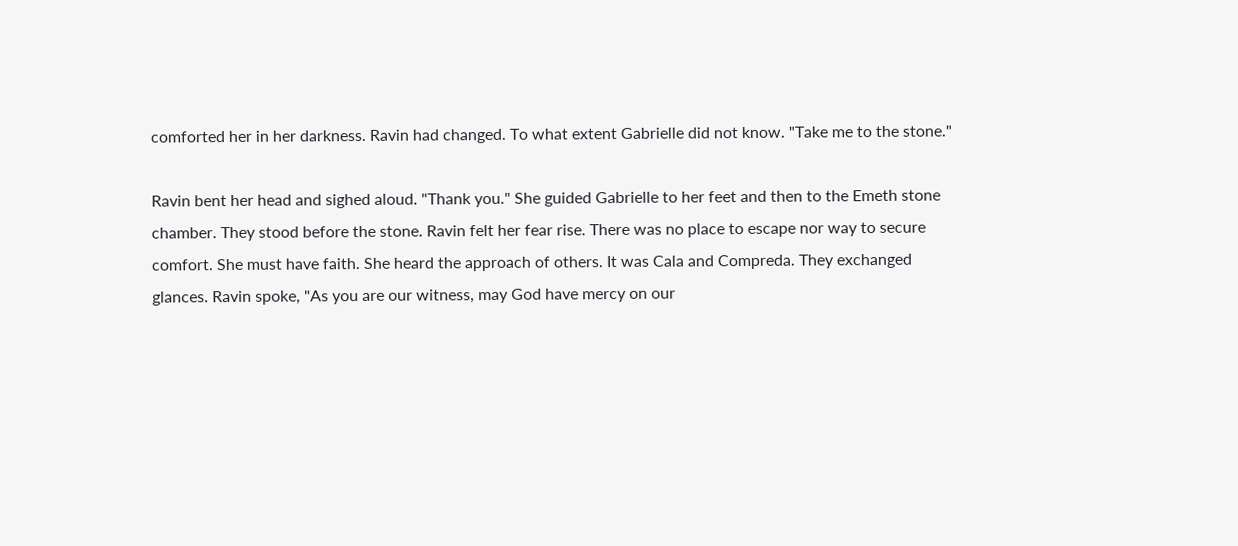comforted her in her darkness. Ravin had changed. To what extent Gabrielle did not know. "Take me to the stone."

Ravin bent her head and sighed aloud. "Thank you." She guided Gabrielle to her feet and then to the Emeth stone chamber. They stood before the stone. Ravin felt her fear rise. There was no place to escape nor way to secure comfort. She must have faith. She heard the approach of others. It was Cala and Compreda. They exchanged glances. Ravin spoke, "As you are our witness, may God have mercy on our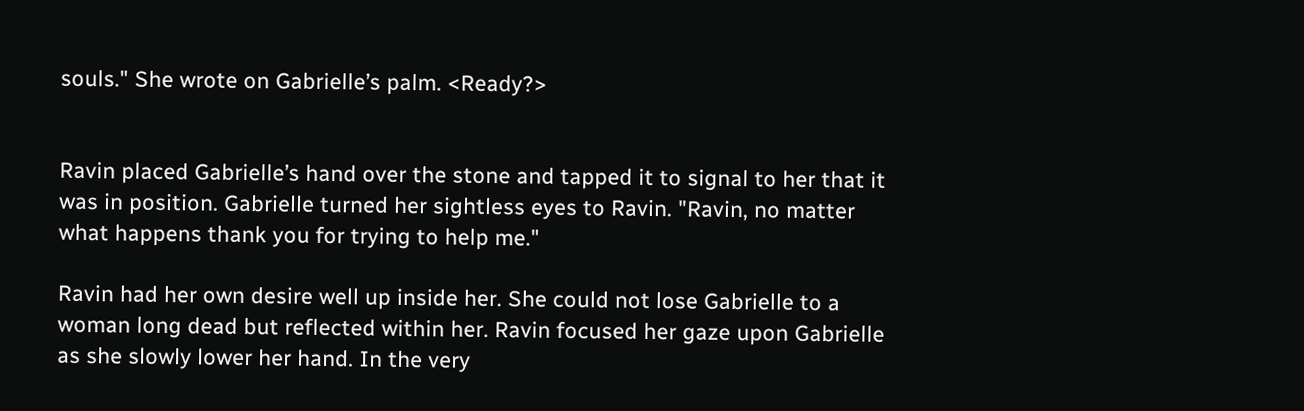souls." She wrote on Gabrielle’s palm. <Ready?>


Ravin placed Gabrielle’s hand over the stone and tapped it to signal to her that it was in position. Gabrielle turned her sightless eyes to Ravin. "Ravin, no matter what happens thank you for trying to help me."

Ravin had her own desire well up inside her. She could not lose Gabrielle to a woman long dead but reflected within her. Ravin focused her gaze upon Gabrielle as she slowly lower her hand. In the very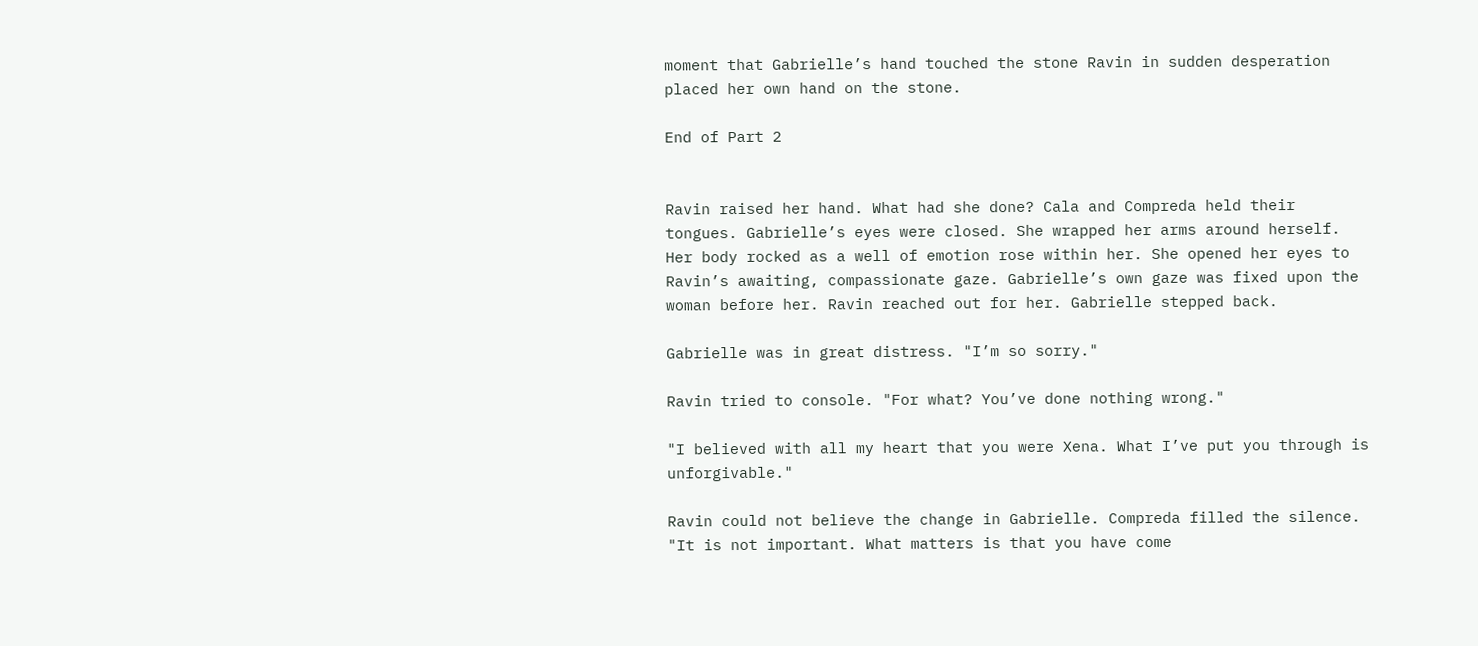moment that Gabrielle’s hand touched the stone Ravin in sudden desperation placed her own hand on the stone.

End of Part 2


Ravin raised her hand. What had she done? Cala and Compreda held their tongues. Gabrielle’s eyes were closed. She wrapped her arms around herself. Her body rocked as a well of emotion rose within her. She opened her eyes to Ravin’s awaiting, compassionate gaze. Gabrielle’s own gaze was fixed upon the woman before her. Ravin reached out for her. Gabrielle stepped back.

Gabrielle was in great distress. "I’m so sorry."

Ravin tried to console. "For what? You’ve done nothing wrong."

"I believed with all my heart that you were Xena. What I’ve put you through is unforgivable."

Ravin could not believe the change in Gabrielle. Compreda filled the silence. "It is not important. What matters is that you have come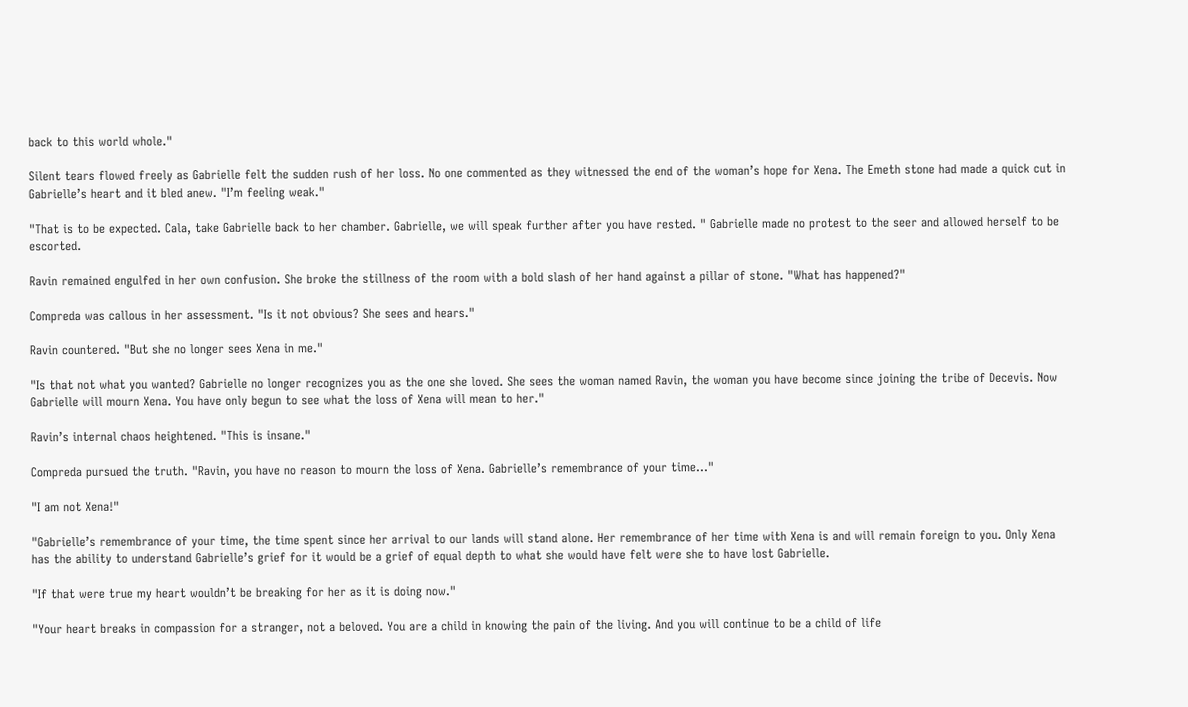back to this world whole."

Silent tears flowed freely as Gabrielle felt the sudden rush of her loss. No one commented as they witnessed the end of the woman’s hope for Xena. The Emeth stone had made a quick cut in Gabrielle’s heart and it bled anew. "I’m feeling weak."

"That is to be expected. Cala, take Gabrielle back to her chamber. Gabrielle, we will speak further after you have rested. " Gabrielle made no protest to the seer and allowed herself to be escorted.

Ravin remained engulfed in her own confusion. She broke the stillness of the room with a bold slash of her hand against a pillar of stone. "What has happened?"

Compreda was callous in her assessment. "Is it not obvious? She sees and hears."

Ravin countered. "But she no longer sees Xena in me."

"Is that not what you wanted? Gabrielle no longer recognizes you as the one she loved. She sees the woman named Ravin, the woman you have become since joining the tribe of Decevis. Now Gabrielle will mourn Xena. You have only begun to see what the loss of Xena will mean to her."

Ravin’s internal chaos heightened. "This is insane."

Compreda pursued the truth. "Ravin, you have no reason to mourn the loss of Xena. Gabrielle’s remembrance of your time…"

"I am not Xena!"

"Gabrielle’s remembrance of your time, the time spent since her arrival to our lands will stand alone. Her remembrance of her time with Xena is and will remain foreign to you. Only Xena has the ability to understand Gabrielle’s grief for it would be a grief of equal depth to what she would have felt were she to have lost Gabrielle.

"If that were true my heart wouldn’t be breaking for her as it is doing now."

"Your heart breaks in compassion for a stranger, not a beloved. You are a child in knowing the pain of the living. And you will continue to be a child of life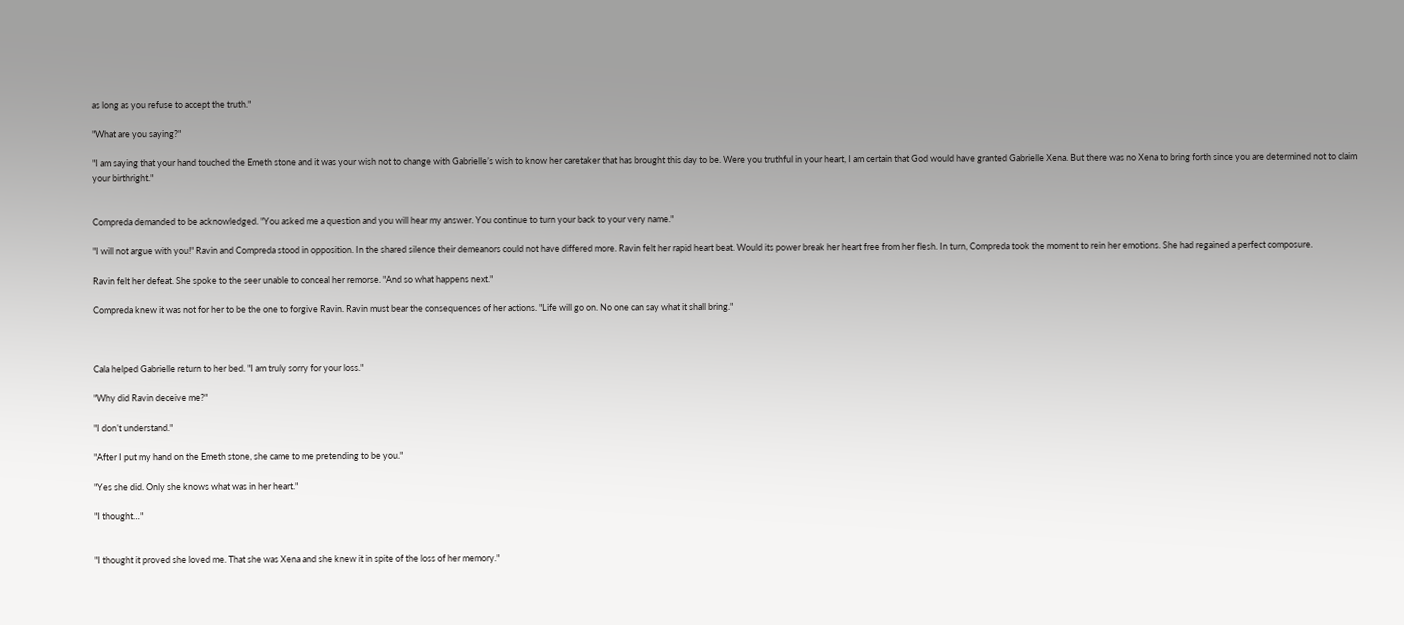as long as you refuse to accept the truth."

"What are you saying?"

"I am saying that your hand touched the Emeth stone and it was your wish not to change with Gabrielle’s wish to know her caretaker that has brought this day to be. Were you truthful in your heart, I am certain that God would have granted Gabrielle Xena. But there was no Xena to bring forth since you are determined not to claim your birthright."


Compreda demanded to be acknowledged. "You asked me a question and you will hear my answer. You continue to turn your back to your very name."

"I will not argue with you!" Ravin and Compreda stood in opposition. In the shared silence their demeanors could not have differed more. Ravin felt her rapid heart beat. Would its power break her heart free from her flesh. In turn, Compreda took the moment to rein her emotions. She had regained a perfect composure.

Ravin felt her defeat. She spoke to the seer unable to conceal her remorse. "And so what happens next."

Compreda knew it was not for her to be the one to forgive Ravin. Ravin must bear the consequences of her actions. "Life will go on. No one can say what it shall bring."



Cala helped Gabrielle return to her bed. "I am truly sorry for your loss."

"Why did Ravin deceive me?"

"I don’t understand."

"After I put my hand on the Emeth stone, she came to me pretending to be you."

"Yes she did. Only she knows what was in her heart."

"I thought…"


"I thought it proved she loved me. That she was Xena and she knew it in spite of the loss of her memory."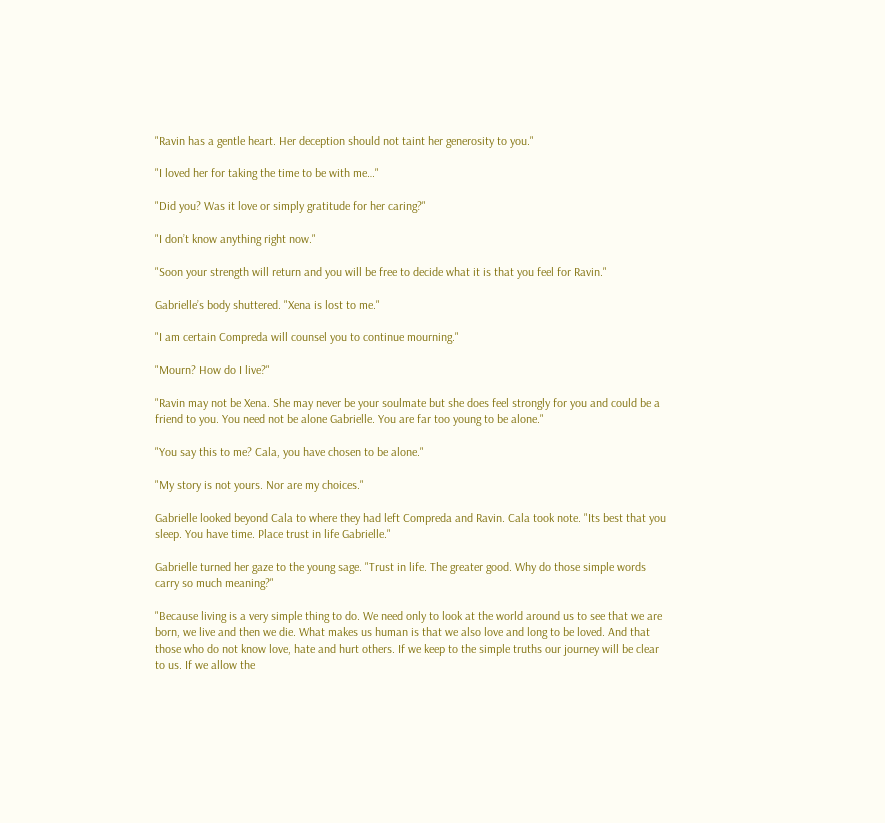"Ravin has a gentle heart. Her deception should not taint her generosity to you."

"I loved her for taking the time to be with me…"

"Did you? Was it love or simply gratitude for her caring?"

"I don’t know anything right now."

"Soon your strength will return and you will be free to decide what it is that you feel for Ravin."

Gabrielle’s body shuttered. "Xena is lost to me."

"I am certain Compreda will counsel you to continue mourning."

"Mourn? How do I live?"

"Ravin may not be Xena. She may never be your soulmate but she does feel strongly for you and could be a friend to you. You need not be alone Gabrielle. You are far too young to be alone."

"You say this to me? Cala, you have chosen to be alone."

"My story is not yours. Nor are my choices."

Gabrielle looked beyond Cala to where they had left Compreda and Ravin. Cala took note. "Its best that you sleep. You have time. Place trust in life Gabrielle."

Gabrielle turned her gaze to the young sage. "Trust in life. The greater good. Why do those simple words carry so much meaning?"

"Because living is a very simple thing to do. We need only to look at the world around us to see that we are born, we live and then we die. What makes us human is that we also love and long to be loved. And that those who do not know love, hate and hurt others. If we keep to the simple truths our journey will be clear to us. If we allow the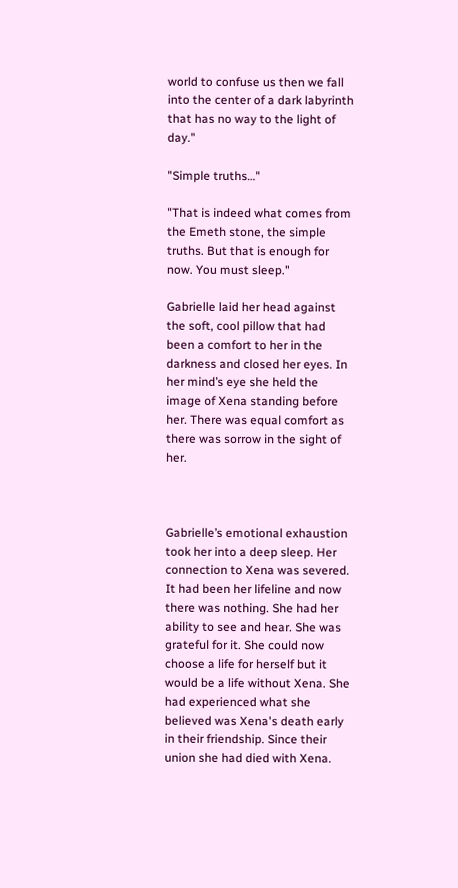world to confuse us then we fall into the center of a dark labyrinth that has no way to the light of day."

"Simple truths…"

"That is indeed what comes from the Emeth stone, the simple truths. But that is enough for now. You must sleep."

Gabrielle laid her head against the soft, cool pillow that had been a comfort to her in the darkness and closed her eyes. In her mind’s eye she held the image of Xena standing before her. There was equal comfort as there was sorrow in the sight of her.



Gabrielle’s emotional exhaustion took her into a deep sleep. Her connection to Xena was severed. It had been her lifeline and now there was nothing. She had her ability to see and hear. She was grateful for it. She could now choose a life for herself but it would be a life without Xena. She had experienced what she believed was Xena's death early in their friendship. Since their union she had died with Xena.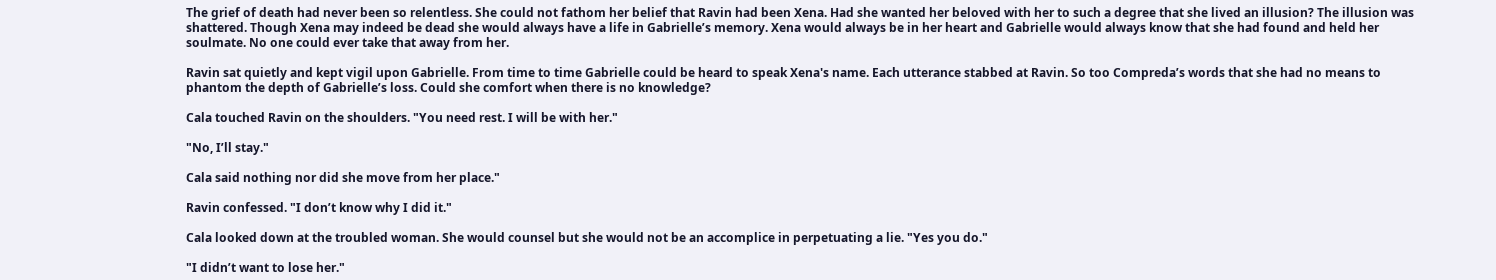The grief of death had never been so relentless. She could not fathom her belief that Ravin had been Xena. Had she wanted her beloved with her to such a degree that she lived an illusion? The illusion was shattered. Though Xena may indeed be dead she would always have a life in Gabrielle’s memory. Xena would always be in her heart and Gabrielle would always know that she had found and held her soulmate. No one could ever take that away from her.

Ravin sat quietly and kept vigil upon Gabrielle. From time to time Gabrielle could be heard to speak Xena's name. Each utterance stabbed at Ravin. So too Compreda’s words that she had no means to phantom the depth of Gabrielle’s loss. Could she comfort when there is no knowledge?

Cala touched Ravin on the shoulders. "You need rest. I will be with her."

"No, I’ll stay."

Cala said nothing nor did she move from her place."

Ravin confessed. "I don’t know why I did it."

Cala looked down at the troubled woman. She would counsel but she would not be an accomplice in perpetuating a lie. "Yes you do."

"I didn’t want to lose her."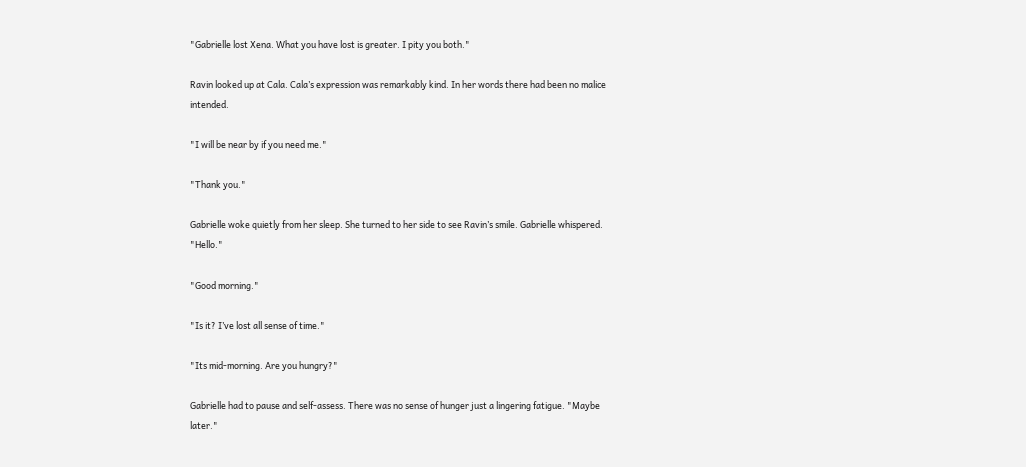"Gabrielle lost Xena. What you have lost is greater. I pity you both."

Ravin looked up at Cala. Cala’s expression was remarkably kind. In her words there had been no malice intended.

"I will be near by if you need me."

"Thank you."

Gabrielle woke quietly from her sleep. She turned to her side to see Ravin’s smile. Gabrielle whispered. "Hello."

"Good morning."

"Is it? I’ve lost all sense of time."

"Its mid-morning. Are you hungry?"

Gabrielle had to pause and self-assess. There was no sense of hunger just a lingering fatigue. "Maybe later."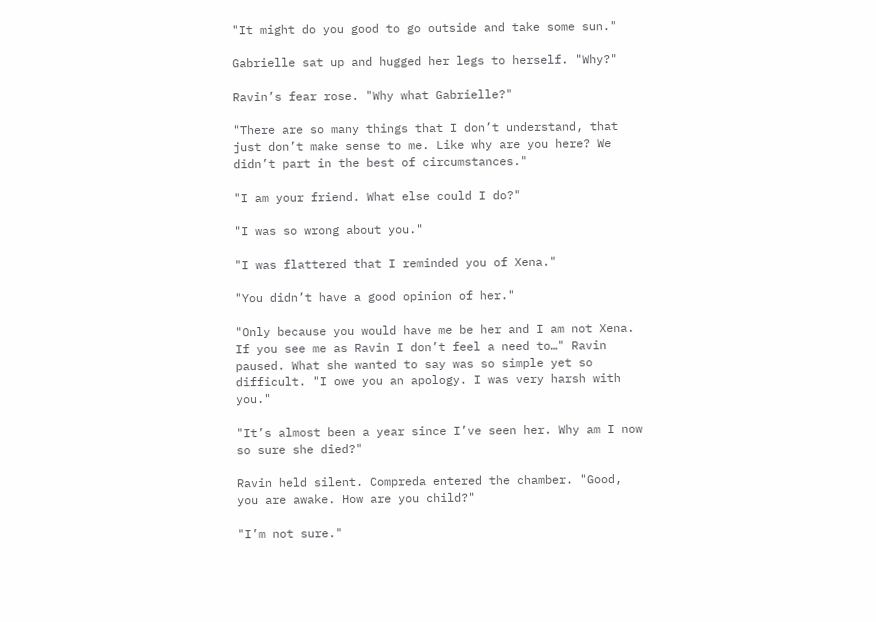"It might do you good to go outside and take some sun."

Gabrielle sat up and hugged her legs to herself. "Why?"

Ravin’s fear rose. "Why what Gabrielle?"

"There are so many things that I don’t understand, that just don’t make sense to me. Like why are you here? We didn’t part in the best of circumstances."

"I am your friend. What else could I do?"

"I was so wrong about you."

"I was flattered that I reminded you of Xena."

"You didn’t have a good opinion of her."

"Only because you would have me be her and I am not Xena. If you see me as Ravin I don’t feel a need to…" Ravin paused. What she wanted to say was so simple yet so difficult. "I owe you an apology. I was very harsh with you."

"It’s almost been a year since I’ve seen her. Why am I now so sure she died?"

Ravin held silent. Compreda entered the chamber. "Good, you are awake. How are you child?"

"I’m not sure."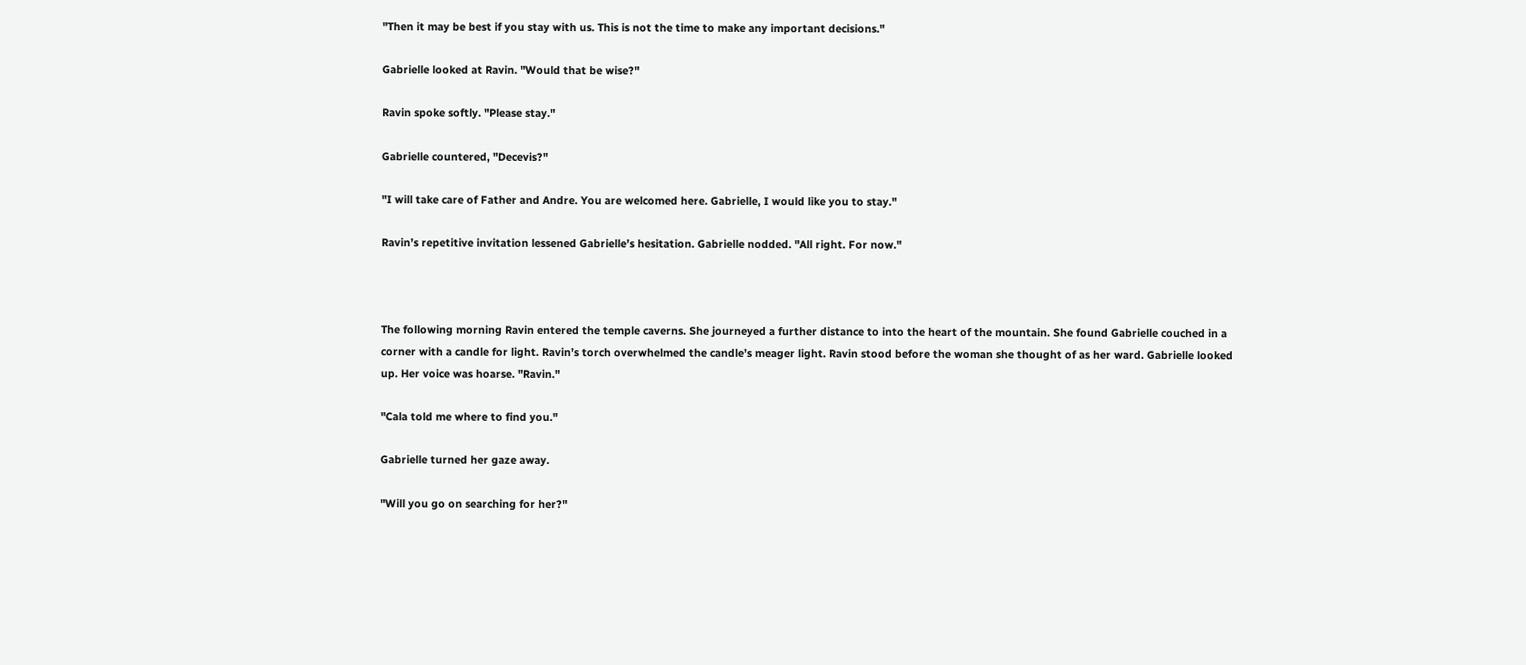"Then it may be best if you stay with us. This is not the time to make any important decisions."

Gabrielle looked at Ravin. "Would that be wise?"

Ravin spoke softly. "Please stay."

Gabrielle countered, "Decevis?"

"I will take care of Father and Andre. You are welcomed here. Gabrielle, I would like you to stay."

Ravin’s repetitive invitation lessened Gabrielle’s hesitation. Gabrielle nodded. "All right. For now."



The following morning Ravin entered the temple caverns. She journeyed a further distance to into the heart of the mountain. She found Gabrielle couched in a corner with a candle for light. Ravin’s torch overwhelmed the candle’s meager light. Ravin stood before the woman she thought of as her ward. Gabrielle looked up. Her voice was hoarse. "Ravin."

"Cala told me where to find you."

Gabrielle turned her gaze away.

"Will you go on searching for her?"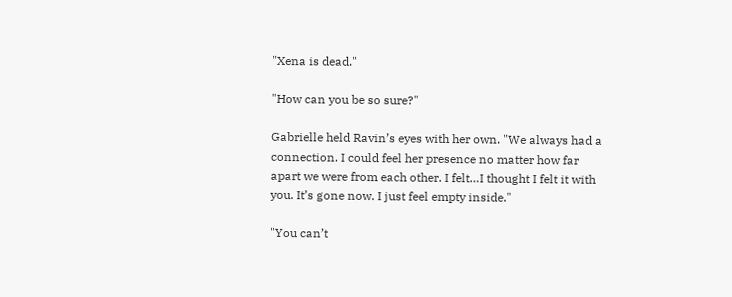"Xena is dead."

"How can you be so sure?"

Gabrielle held Ravin’s eyes with her own. "We always had a connection. I could feel her presence no matter how far apart we were from each other. I felt…I thought I felt it with you. It’s gone now. I just feel empty inside."

"You can’t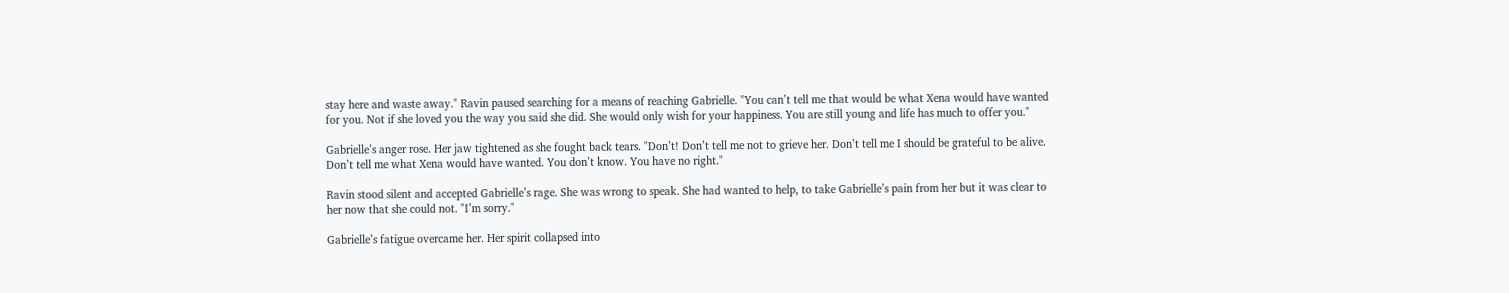stay here and waste away." Ravin paused searching for a means of reaching Gabrielle. "You can’t tell me that would be what Xena would have wanted for you. Not if she loved you the way you said she did. She would only wish for your happiness. You are still young and life has much to offer you."

Gabrielle’s anger rose. Her jaw tightened as she fought back tears. "Don’t! Don’t tell me not to grieve her. Don’t tell me I should be grateful to be alive. Don’t tell me what Xena would have wanted. You don’t know. You have no right."

Ravin stood silent and accepted Gabrielle’s rage. She was wrong to speak. She had wanted to help, to take Gabrielle’s pain from her but it was clear to her now that she could not. "I’m sorry."

Gabrielle’s fatigue overcame her. Her spirit collapsed into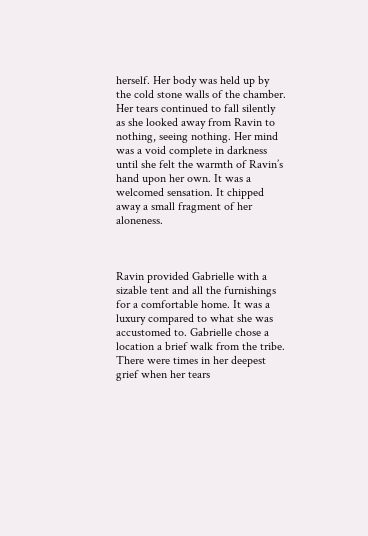herself. Her body was held up by the cold stone walls of the chamber. Her tears continued to fall silently as she looked away from Ravin to nothing, seeing nothing. Her mind was a void complete in darkness until she felt the warmth of Ravin’s hand upon her own. It was a welcomed sensation. It chipped away a small fragment of her aloneness.



Ravin provided Gabrielle with a sizable tent and all the furnishings for a comfortable home. It was a luxury compared to what she was accustomed to. Gabrielle chose a location a brief walk from the tribe. There were times in her deepest grief when her tears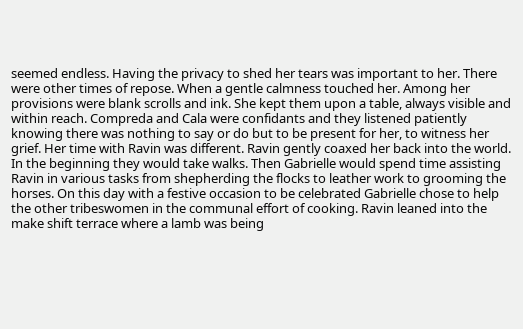seemed endless. Having the privacy to shed her tears was important to her. There were other times of repose. When a gentle calmness touched her. Among her provisions were blank scrolls and ink. She kept them upon a table, always visible and within reach. Compreda and Cala were confidants and they listened patiently knowing there was nothing to say or do but to be present for her, to witness her grief. Her time with Ravin was different. Ravin gently coaxed her back into the world. In the beginning they would take walks. Then Gabrielle would spend time assisting Ravin in various tasks from shepherding the flocks to leather work to grooming the horses. On this day with a festive occasion to be celebrated Gabrielle chose to help the other tribeswomen in the communal effort of cooking. Ravin leaned into the make shift terrace where a lamb was being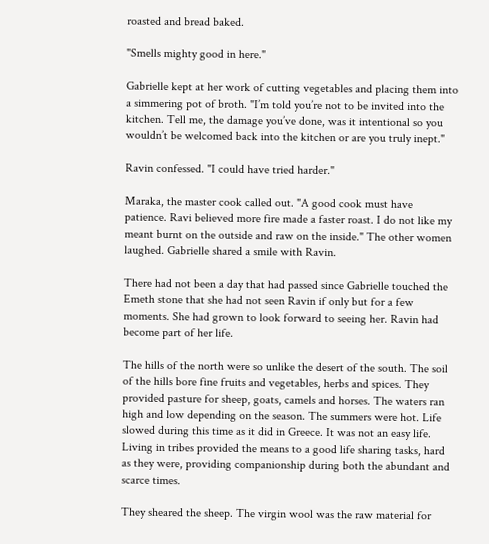roasted and bread baked.

"Smells mighty good in here."

Gabrielle kept at her work of cutting vegetables and placing them into a simmering pot of broth. "I’m told you’re not to be invited into the kitchen. Tell me, the damage you’ve done, was it intentional so you wouldn’t be welcomed back into the kitchen or are you truly inept."

Ravin confessed. "I could have tried harder."

Maraka, the master cook called out. "A good cook must have patience. Ravi believed more fire made a faster roast. I do not like my meant burnt on the outside and raw on the inside." The other women laughed. Gabrielle shared a smile with Ravin.

There had not been a day that had passed since Gabrielle touched the Emeth stone that she had not seen Ravin if only but for a few moments. She had grown to look forward to seeing her. Ravin had become part of her life.

The hills of the north were so unlike the desert of the south. The soil of the hills bore fine fruits and vegetables, herbs and spices. They provided pasture for sheep, goats, camels and horses. The waters ran high and low depending on the season. The summers were hot. Life slowed during this time as it did in Greece. It was not an easy life. Living in tribes provided the means to a good life sharing tasks, hard as they were, providing companionship during both the abundant and scarce times.

They sheared the sheep. The virgin wool was the raw material for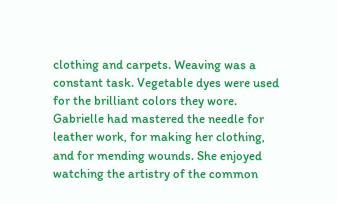clothing and carpets. Weaving was a constant task. Vegetable dyes were used for the brilliant colors they wore. Gabrielle had mastered the needle for leather work, for making her clothing, and for mending wounds. She enjoyed watching the artistry of the common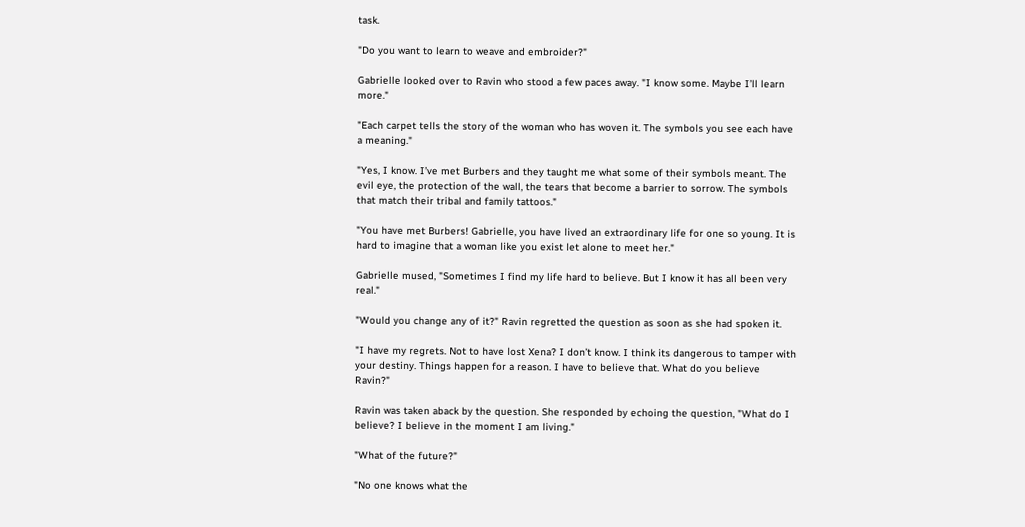task.

"Do you want to learn to weave and embroider?"

Gabrielle looked over to Ravin who stood a few paces away. "I know some. Maybe I’ll learn more."

"Each carpet tells the story of the woman who has woven it. The symbols you see each have a meaning."

"Yes, I know. I’ve met Burbers and they taught me what some of their symbols meant. The evil eye, the protection of the wall, the tears that become a barrier to sorrow. The symbols that match their tribal and family tattoos."

"You have met Burbers! Gabrielle, you have lived an extraordinary life for one so young. It is hard to imagine that a woman like you exist let alone to meet her."

Gabrielle mused, "Sometimes I find my life hard to believe. But I know it has all been very real."

"Would you change any of it?" Ravin regretted the question as soon as she had spoken it.

"I have my regrets. Not to have lost Xena? I don’t know. I think its dangerous to tamper with your destiny. Things happen for a reason. I have to believe that. What do you believe Ravin?"

Ravin was taken aback by the question. She responded by echoing the question, "What do I believe? I believe in the moment I am living."

"What of the future?"

"No one knows what the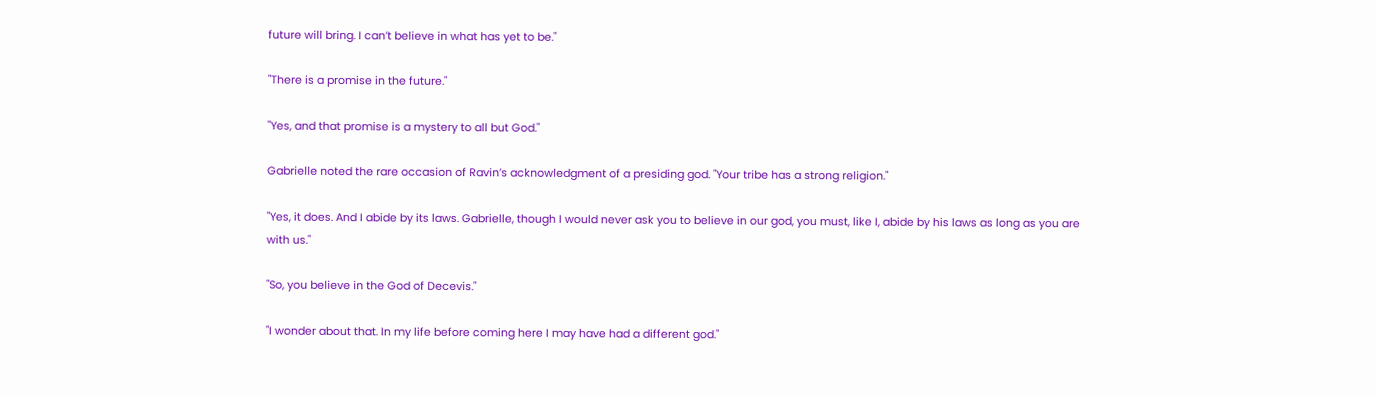future will bring. I can’t believe in what has yet to be."

"There is a promise in the future."

"Yes, and that promise is a mystery to all but God."

Gabrielle noted the rare occasion of Ravin’s acknowledgment of a presiding god. "Your tribe has a strong religion."

"Yes, it does. And I abide by its laws. Gabrielle, though I would never ask you to believe in our god, you must, like I, abide by his laws as long as you are with us."

"So, you believe in the God of Decevis."

"I wonder about that. In my life before coming here I may have had a different god."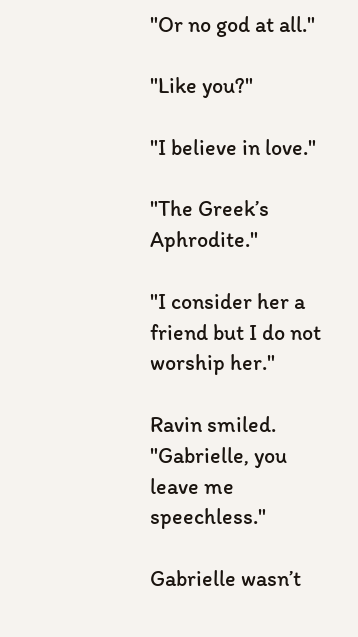"Or no god at all."

"Like you?"

"I believe in love."

"The Greek’s Aphrodite."

"I consider her a friend but I do not worship her."

Ravin smiled. "Gabrielle, you leave me speechless."

Gabrielle wasn’t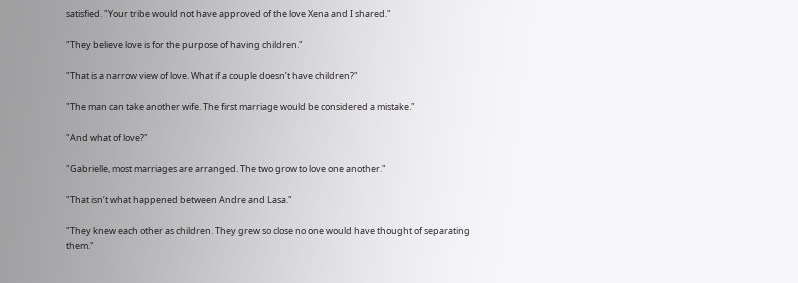satisfied. "Your tribe would not have approved of the love Xena and I shared."

"They believe love is for the purpose of having children."

"That is a narrow view of love. What if a couple doesn’t have children?"

"The man can take another wife. The first marriage would be considered a mistake."

"And what of love?"

"Gabrielle, most marriages are arranged. The two grow to love one another."

"That isn’t what happened between Andre and Lasa."

"They knew each other as children. They grew so close no one would have thought of separating them."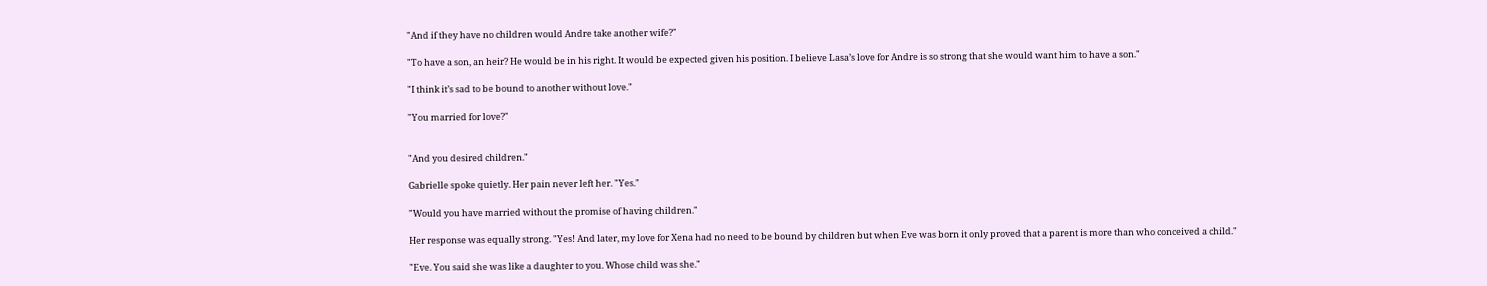"And if they have no children would Andre take another wife?"

"To have a son, an heir? He would be in his right. It would be expected given his position. I believe Lasa’s love for Andre is so strong that she would want him to have a son."

"I think it’s sad to be bound to another without love."

"You married for love?"


"And you desired children."

Gabrielle spoke quietly. Her pain never left her. "Yes."

"Would you have married without the promise of having children."

Her response was equally strong. "Yes! And later, my love for Xena had no need to be bound by children but when Eve was born it only proved that a parent is more than who conceived a child."

"Eve. You said she was like a daughter to you. Whose child was she."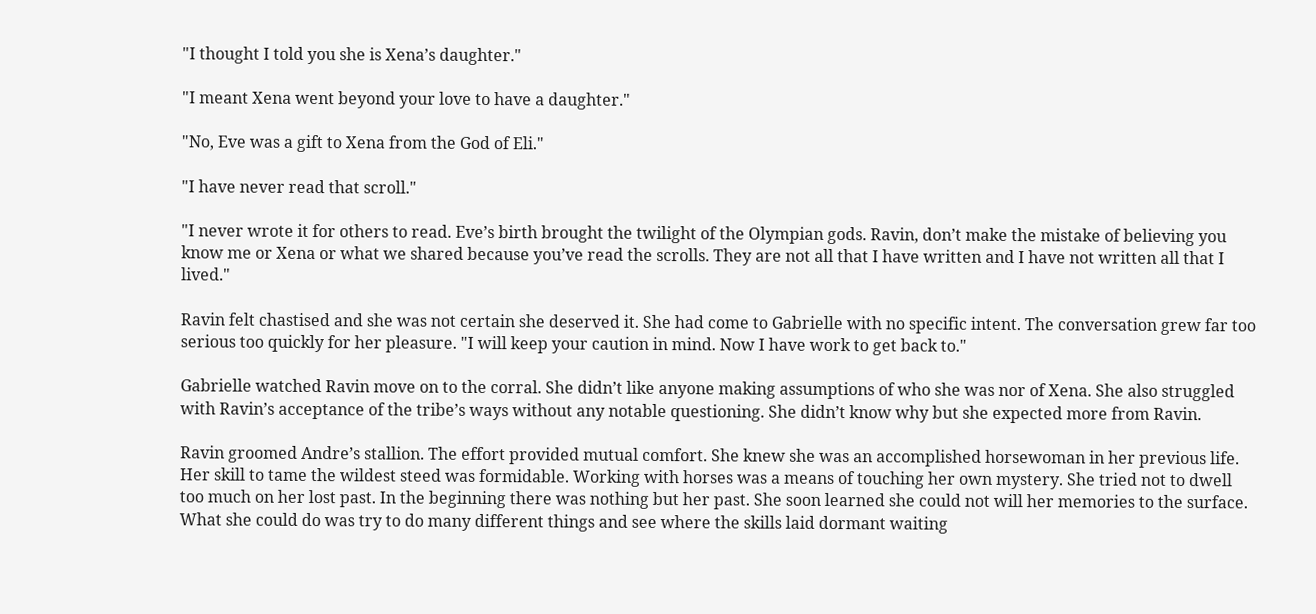"I thought I told you she is Xena’s daughter."

"I meant Xena went beyond your love to have a daughter."

"No, Eve was a gift to Xena from the God of Eli."

"I have never read that scroll."

"I never wrote it for others to read. Eve’s birth brought the twilight of the Olympian gods. Ravin, don’t make the mistake of believing you know me or Xena or what we shared because you’ve read the scrolls. They are not all that I have written and I have not written all that I lived."

Ravin felt chastised and she was not certain she deserved it. She had come to Gabrielle with no specific intent. The conversation grew far too serious too quickly for her pleasure. "I will keep your caution in mind. Now I have work to get back to."

Gabrielle watched Ravin move on to the corral. She didn’t like anyone making assumptions of who she was nor of Xena. She also struggled with Ravin’s acceptance of the tribe’s ways without any notable questioning. She didn’t know why but she expected more from Ravin.

Ravin groomed Andre’s stallion. The effort provided mutual comfort. She knew she was an accomplished horsewoman in her previous life. Her skill to tame the wildest steed was formidable. Working with horses was a means of touching her own mystery. She tried not to dwell too much on her lost past. In the beginning there was nothing but her past. She soon learned she could not will her memories to the surface. What she could do was try to do many different things and see where the skills laid dormant waiting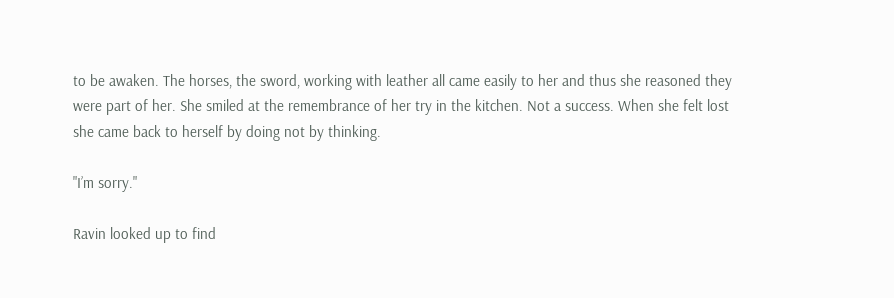to be awaken. The horses, the sword, working with leather all came easily to her and thus she reasoned they were part of her. She smiled at the remembrance of her try in the kitchen. Not a success. When she felt lost she came back to herself by doing not by thinking.

"I’m sorry."

Ravin looked up to find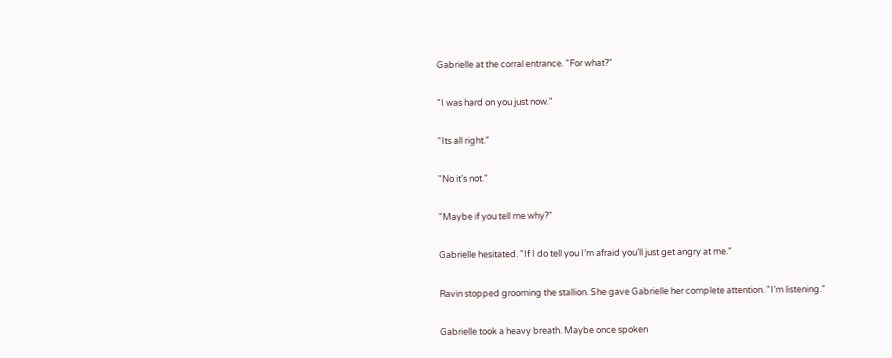Gabrielle at the corral entrance. "For what?"

"I was hard on you just now."

"Its all right."

"No it’s not."

"Maybe if you tell me why?"

Gabrielle hesitated. "If I do tell you I’m afraid you’ll just get angry at me."

Ravin stopped grooming the stallion. She gave Gabrielle her complete attention. "I’m listening."

Gabrielle took a heavy breath. Maybe once spoken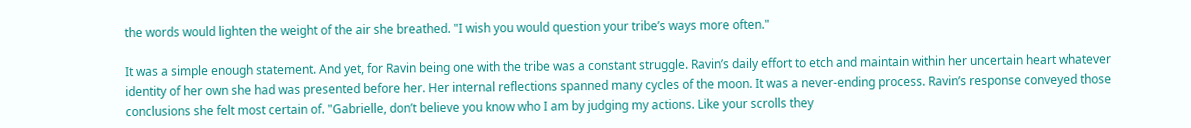the words would lighten the weight of the air she breathed. "I wish you would question your tribe’s ways more often."

It was a simple enough statement. And yet, for Ravin being one with the tribe was a constant struggle. Ravin’s daily effort to etch and maintain within her uncertain heart whatever identity of her own she had was presented before her. Her internal reflections spanned many cycles of the moon. It was a never-ending process. Ravin’s response conveyed those conclusions she felt most certain of. "Gabrielle, don’t believe you know who I am by judging my actions. Like your scrolls they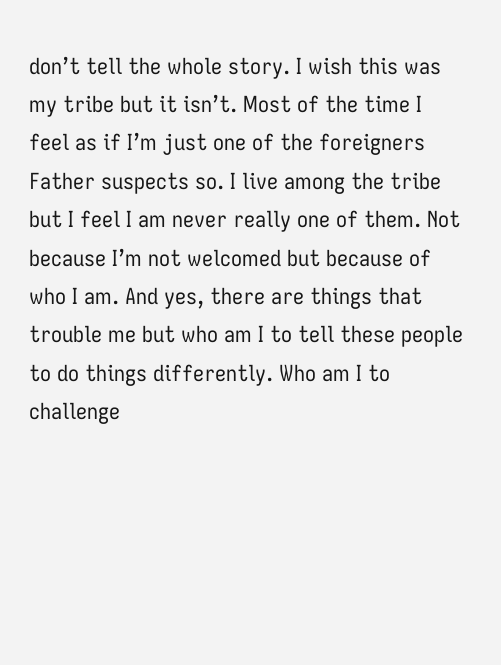don’t tell the whole story. I wish this was my tribe but it isn’t. Most of the time I feel as if I’m just one of the foreigners Father suspects so. I live among the tribe but I feel I am never really one of them. Not because I’m not welcomed but because of who I am. And yes, there are things that trouble me but who am I to tell these people to do things differently. Who am I to challenge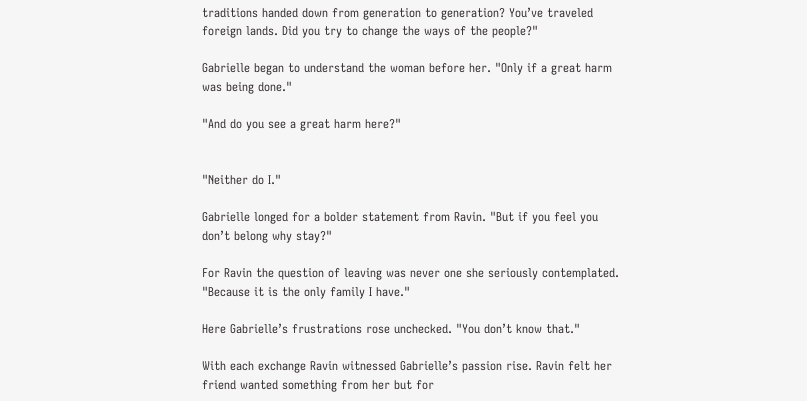traditions handed down from generation to generation? You’ve traveled foreign lands. Did you try to change the ways of the people?"

Gabrielle began to understand the woman before her. "Only if a great harm was being done."

"And do you see a great harm here?"


"Neither do I."

Gabrielle longed for a bolder statement from Ravin. "But if you feel you don’t belong why stay?"

For Ravin the question of leaving was never one she seriously contemplated. "Because it is the only family I have."

Here Gabrielle’s frustrations rose unchecked. "You don’t know that."

With each exchange Ravin witnessed Gabrielle’s passion rise. Ravin felt her friend wanted something from her but for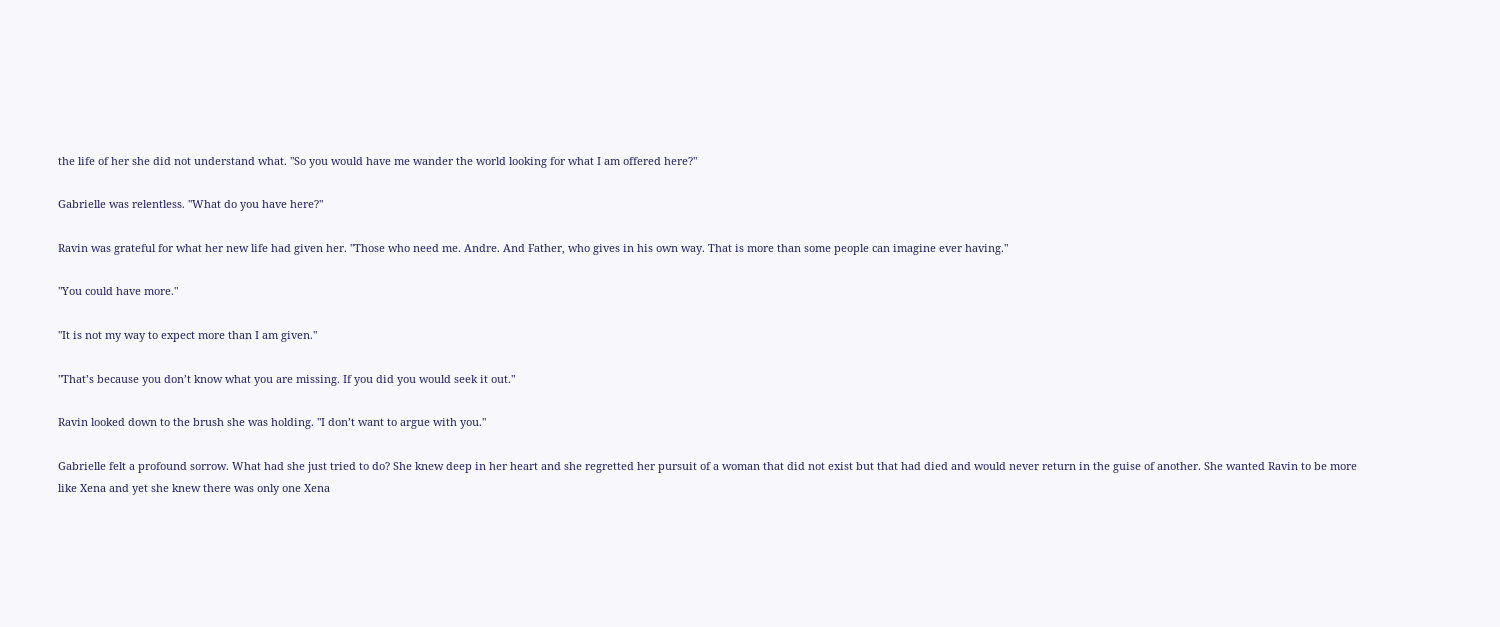the life of her she did not understand what. "So you would have me wander the world looking for what I am offered here?"

Gabrielle was relentless. "What do you have here?"

Ravin was grateful for what her new life had given her. "Those who need me. Andre. And Father, who gives in his own way. That is more than some people can imagine ever having."

"You could have more."

"It is not my way to expect more than I am given."

"That’s because you don’t know what you are missing. If you did you would seek it out."

Ravin looked down to the brush she was holding. "I don’t want to argue with you."

Gabrielle felt a profound sorrow. What had she just tried to do? She knew deep in her heart and she regretted her pursuit of a woman that did not exist but that had died and would never return in the guise of another. She wanted Ravin to be more like Xena and yet she knew there was only one Xena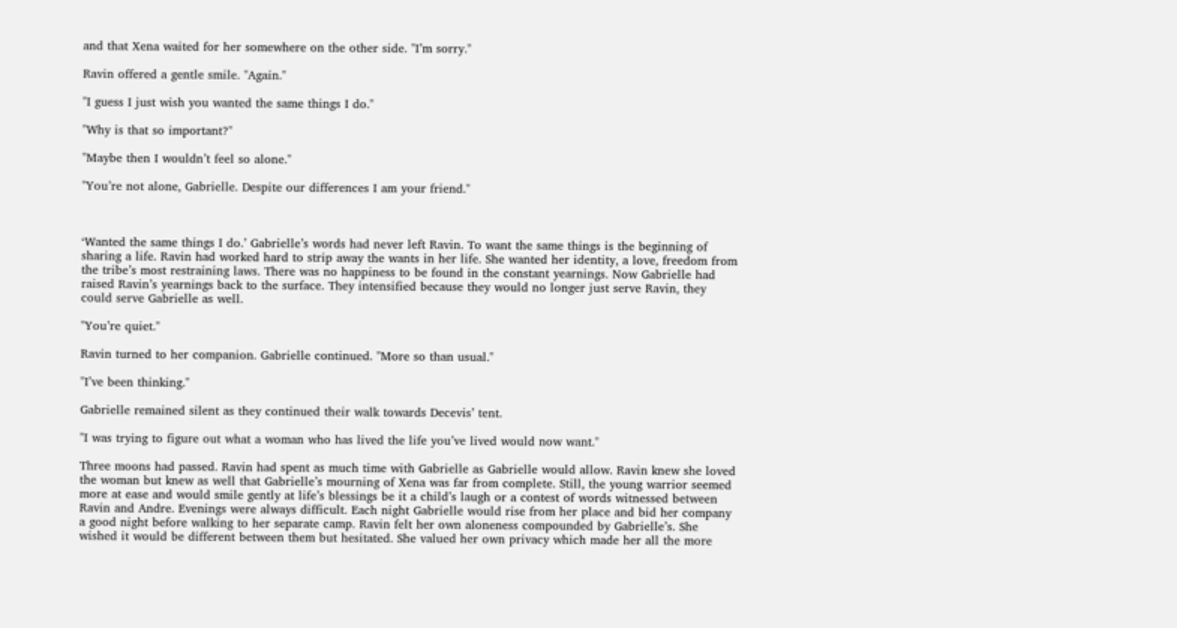and that Xena waited for her somewhere on the other side. "I’m sorry."

Ravin offered a gentle smile. "Again."

"I guess I just wish you wanted the same things I do."

"Why is that so important?"

"Maybe then I wouldn’t feel so alone."

"You’re not alone, Gabrielle. Despite our differences I am your friend."



‘Wanted the same things I do.’ Gabrielle’s words had never left Ravin. To want the same things is the beginning of sharing a life. Ravin had worked hard to strip away the wants in her life. She wanted her identity, a love, freedom from the tribe’s most restraining laws. There was no happiness to be found in the constant yearnings. Now Gabrielle had raised Ravin’s yearnings back to the surface. They intensified because they would no longer just serve Ravin, they could serve Gabrielle as well.

"You’re quiet."

Ravin turned to her companion. Gabrielle continued. "More so than usual."

"I’ve been thinking."

Gabrielle remained silent as they continued their walk towards Decevis’ tent.

"I was trying to figure out what a woman who has lived the life you’ve lived would now want."

Three moons had passed. Ravin had spent as much time with Gabrielle as Gabrielle would allow. Ravin knew she loved the woman but knew as well that Gabrielle’s mourning of Xena was far from complete. Still, the young warrior seemed more at ease and would smile gently at life’s blessings be it a child’s laugh or a contest of words witnessed between Ravin and Andre. Evenings were always difficult. Each night Gabrielle would rise from her place and bid her company a good night before walking to her separate camp. Ravin felt her own aloneness compounded by Gabrielle’s. She wished it would be different between them but hesitated. She valued her own privacy which made her all the more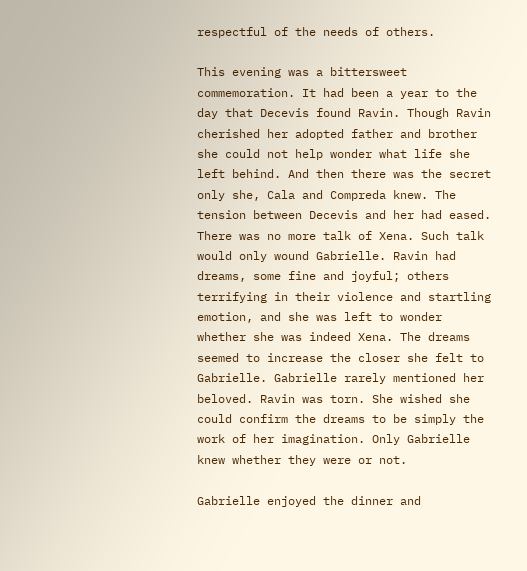respectful of the needs of others.

This evening was a bittersweet commemoration. It had been a year to the day that Decevis found Ravin. Though Ravin cherished her adopted father and brother she could not help wonder what life she left behind. And then there was the secret only she, Cala and Compreda knew. The tension between Decevis and her had eased. There was no more talk of Xena. Such talk would only wound Gabrielle. Ravin had dreams, some fine and joyful; others terrifying in their violence and startling emotion, and she was left to wonder whether she was indeed Xena. The dreams seemed to increase the closer she felt to Gabrielle. Gabrielle rarely mentioned her beloved. Ravin was torn. She wished she could confirm the dreams to be simply the work of her imagination. Only Gabrielle knew whether they were or not.

Gabrielle enjoyed the dinner and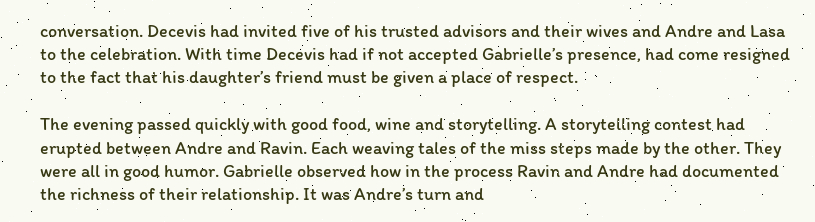conversation. Decevis had invited five of his trusted advisors and their wives and Andre and Lasa to the celebration. With time Decevis had if not accepted Gabrielle’s presence, had come resigned to the fact that his daughter’s friend must be given a place of respect.

The evening passed quickly with good food, wine and storytelling. A storytelling contest had erupted between Andre and Ravin. Each weaving tales of the miss steps made by the other. They were all in good humor. Gabrielle observed how in the process Ravin and Andre had documented the richness of their relationship. It was Andre’s turn and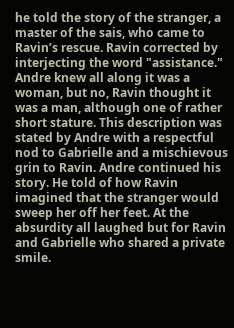he told the story of the stranger, a master of the sais, who came to Ravin’s rescue. Ravin corrected by interjecting the word "assistance." Andre knew all along it was a woman, but no, Ravin thought it was a man, although one of rather short stature. This description was stated by Andre with a respectful nod to Gabrielle and a mischievous grin to Ravin. Andre continued his story. He told of how Ravin imagined that the stranger would sweep her off her feet. At the absurdity all laughed but for Ravin and Gabrielle who shared a private smile.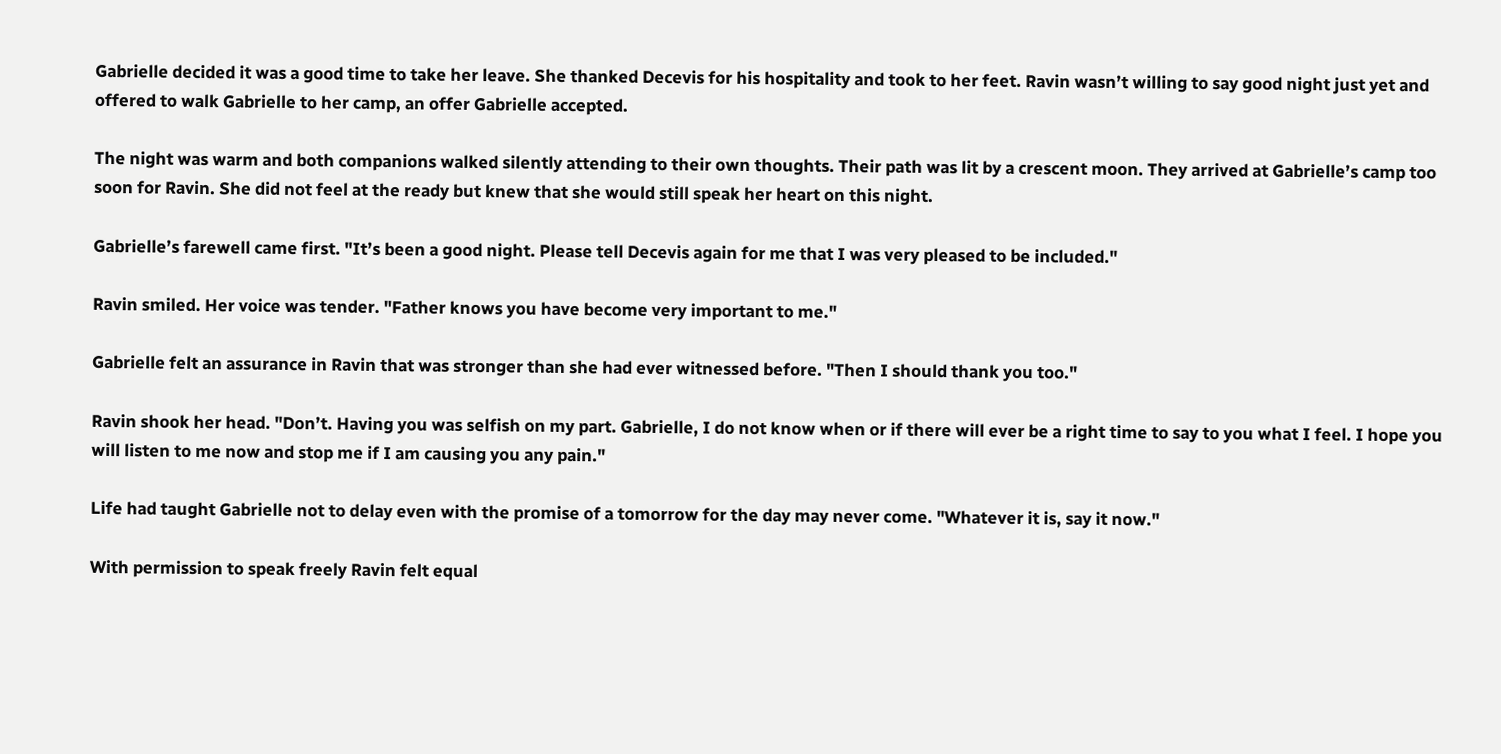Gabrielle decided it was a good time to take her leave. She thanked Decevis for his hospitality and took to her feet. Ravin wasn’t willing to say good night just yet and offered to walk Gabrielle to her camp, an offer Gabrielle accepted.

The night was warm and both companions walked silently attending to their own thoughts. Their path was lit by a crescent moon. They arrived at Gabrielle’s camp too soon for Ravin. She did not feel at the ready but knew that she would still speak her heart on this night.

Gabrielle’s farewell came first. "It’s been a good night. Please tell Decevis again for me that I was very pleased to be included."

Ravin smiled. Her voice was tender. "Father knows you have become very important to me."

Gabrielle felt an assurance in Ravin that was stronger than she had ever witnessed before. "Then I should thank you too."

Ravin shook her head. "Don’t. Having you was selfish on my part. Gabrielle, I do not know when or if there will ever be a right time to say to you what I feel. I hope you will listen to me now and stop me if I am causing you any pain."

Life had taught Gabrielle not to delay even with the promise of a tomorrow for the day may never come. "Whatever it is, say it now."

With permission to speak freely Ravin felt equal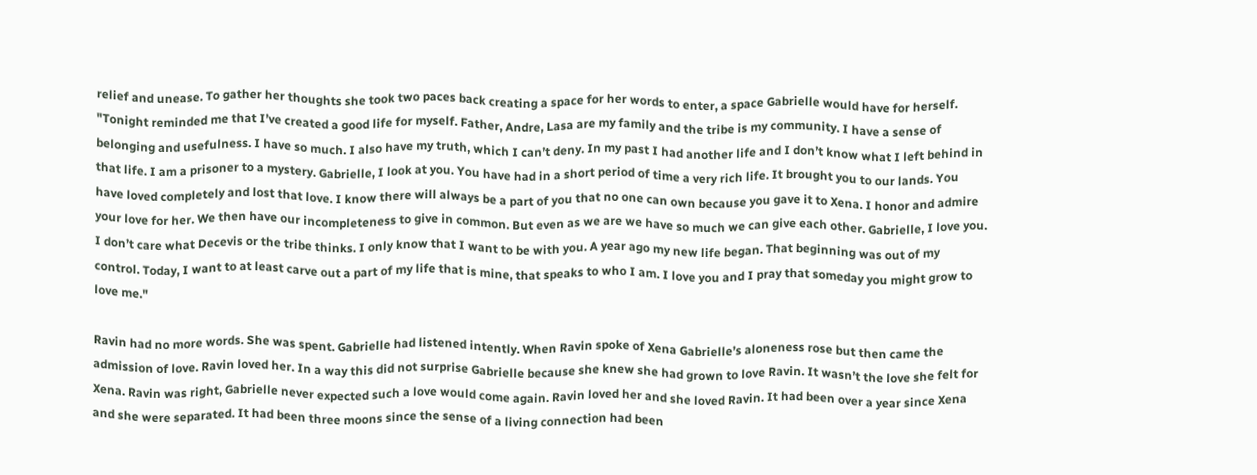relief and unease. To gather her thoughts she took two paces back creating a space for her words to enter, a space Gabrielle would have for herself. "Tonight reminded me that I’ve created a good life for myself. Father, Andre, Lasa are my family and the tribe is my community. I have a sense of belonging and usefulness. I have so much. I also have my truth, which I can’t deny. In my past I had another life and I don’t know what I left behind in that life. I am a prisoner to a mystery. Gabrielle, I look at you. You have had in a short period of time a very rich life. It brought you to our lands. You have loved completely and lost that love. I know there will always be a part of you that no one can own because you gave it to Xena. I honor and admire your love for her. We then have our incompleteness to give in common. But even as we are we have so much we can give each other. Gabrielle, I love you. I don’t care what Decevis or the tribe thinks. I only know that I want to be with you. A year ago my new life began. That beginning was out of my control. Today, I want to at least carve out a part of my life that is mine, that speaks to who I am. I love you and I pray that someday you might grow to love me."

Ravin had no more words. She was spent. Gabrielle had listened intently. When Ravin spoke of Xena Gabrielle’s aloneness rose but then came the admission of love. Ravin loved her. In a way this did not surprise Gabrielle because she knew she had grown to love Ravin. It wasn’t the love she felt for Xena. Ravin was right, Gabrielle never expected such a love would come again. Ravin loved her and she loved Ravin. It had been over a year since Xena and she were separated. It had been three moons since the sense of a living connection had been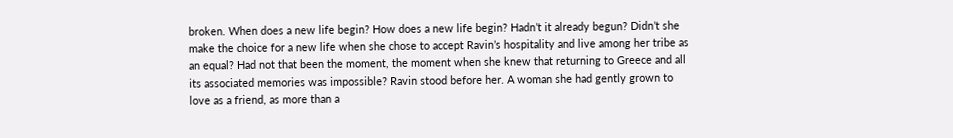broken. When does a new life begin? How does a new life begin? Hadn’t it already begun? Didn’t she make the choice for a new life when she chose to accept Ravin’s hospitality and live among her tribe as an equal? Had not that been the moment, the moment when she knew that returning to Greece and all its associated memories was impossible? Ravin stood before her. A woman she had gently grown to love as a friend, as more than a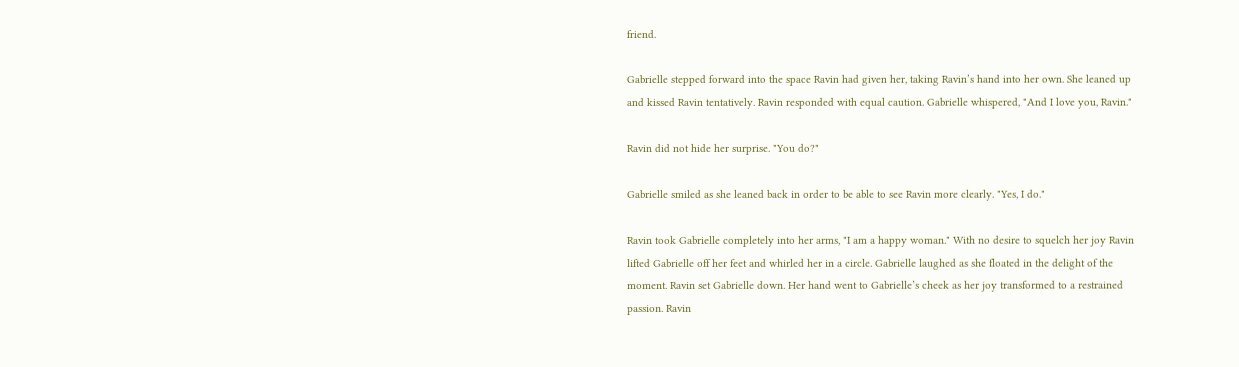friend.

Gabrielle stepped forward into the space Ravin had given her, taking Ravin’s hand into her own. She leaned up and kissed Ravin tentatively. Ravin responded with equal caution. Gabrielle whispered, "And I love you, Ravin."

Ravin did not hide her surprise. "You do?"

Gabrielle smiled as she leaned back in order to be able to see Ravin more clearly. "Yes, I do."

Ravin took Gabrielle completely into her arms, "I am a happy woman." With no desire to squelch her joy Ravin lifted Gabrielle off her feet and whirled her in a circle. Gabrielle laughed as she floated in the delight of the moment. Ravin set Gabrielle down. Her hand went to Gabrielle’s cheek as her joy transformed to a restrained passion. Ravin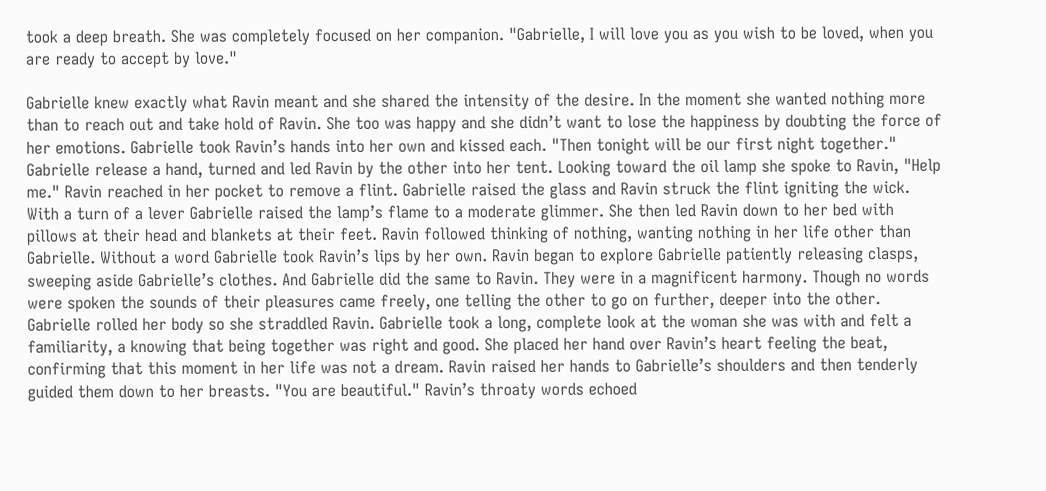took a deep breath. She was completely focused on her companion. "Gabrielle, I will love you as you wish to be loved, when you are ready to accept by love."

Gabrielle knew exactly what Ravin meant and she shared the intensity of the desire. In the moment she wanted nothing more than to reach out and take hold of Ravin. She too was happy and she didn’t want to lose the happiness by doubting the force of her emotions. Gabrielle took Ravin’s hands into her own and kissed each. "Then tonight will be our first night together." Gabrielle release a hand, turned and led Ravin by the other into her tent. Looking toward the oil lamp she spoke to Ravin, "Help me." Ravin reached in her pocket to remove a flint. Gabrielle raised the glass and Ravin struck the flint igniting the wick. With a turn of a lever Gabrielle raised the lamp’s flame to a moderate glimmer. She then led Ravin down to her bed with pillows at their head and blankets at their feet. Ravin followed thinking of nothing, wanting nothing in her life other than Gabrielle. Without a word Gabrielle took Ravin’s lips by her own. Ravin began to explore Gabrielle patiently releasing clasps, sweeping aside Gabrielle’s clothes. And Gabrielle did the same to Ravin. They were in a magnificent harmony. Though no words were spoken the sounds of their pleasures came freely, one telling the other to go on further, deeper into the other. Gabrielle rolled her body so she straddled Ravin. Gabrielle took a long, complete look at the woman she was with and felt a familiarity, a knowing that being together was right and good. She placed her hand over Ravin’s heart feeling the beat, confirming that this moment in her life was not a dream. Ravin raised her hands to Gabrielle’s shoulders and then tenderly guided them down to her breasts. "You are beautiful." Ravin’s throaty words echoed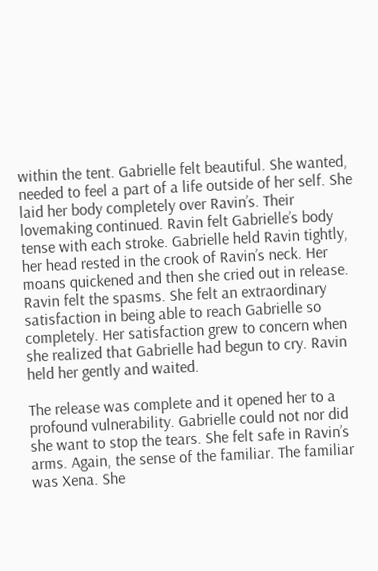within the tent. Gabrielle felt beautiful. She wanted, needed to feel a part of a life outside of her self. She laid her body completely over Ravin’s. Their lovemaking continued. Ravin felt Gabrielle’s body tense with each stroke. Gabrielle held Ravin tightly, her head rested in the crook of Ravin’s neck. Her moans quickened and then she cried out in release. Ravin felt the spasms. She felt an extraordinary satisfaction in being able to reach Gabrielle so completely. Her satisfaction grew to concern when she realized that Gabrielle had begun to cry. Ravin held her gently and waited.

The release was complete and it opened her to a profound vulnerability. Gabrielle could not nor did she want to stop the tears. She felt safe in Ravin’s arms. Again, the sense of the familiar. The familiar was Xena. She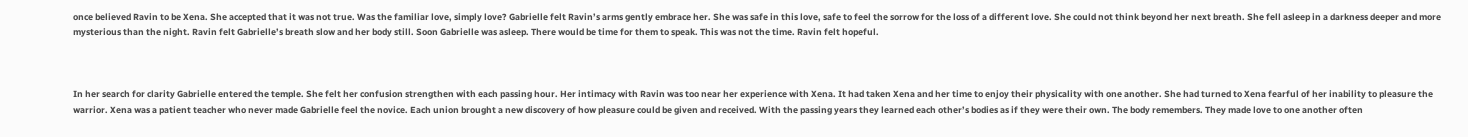once believed Ravin to be Xena. She accepted that it was not true. Was the familiar love, simply love? Gabrielle felt Ravin’s arms gently embrace her. She was safe in this love, safe to feel the sorrow for the loss of a different love. She could not think beyond her next breath. She fell asleep in a darkness deeper and more mysterious than the night. Ravin felt Gabrielle’s breath slow and her body still. Soon Gabrielle was asleep. There would be time for them to speak. This was not the time. Ravin felt hopeful.



In her search for clarity Gabrielle entered the temple. She felt her confusion strengthen with each passing hour. Her intimacy with Ravin was too near her experience with Xena. It had taken Xena and her time to enjoy their physicality with one another. She had turned to Xena fearful of her inability to pleasure the warrior. Xena was a patient teacher who never made Gabrielle feel the novice. Each union brought a new discovery of how pleasure could be given and received. With the passing years they learned each other’s bodies as if they were their own. The body remembers. They made love to one another often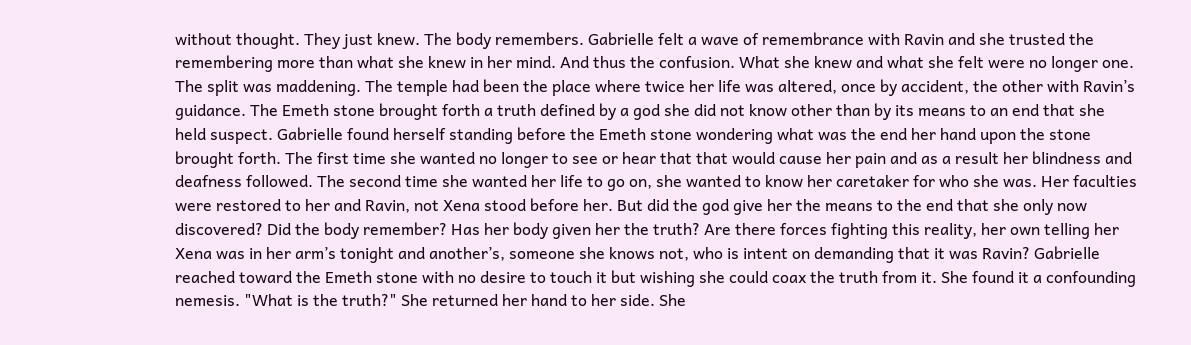without thought. They just knew. The body remembers. Gabrielle felt a wave of remembrance with Ravin and she trusted the remembering more than what she knew in her mind. And thus the confusion. What she knew and what she felt were no longer one. The split was maddening. The temple had been the place where twice her life was altered, once by accident, the other with Ravin’s guidance. The Emeth stone brought forth a truth defined by a god she did not know other than by its means to an end that she held suspect. Gabrielle found herself standing before the Emeth stone wondering what was the end her hand upon the stone brought forth. The first time she wanted no longer to see or hear that that would cause her pain and as a result her blindness and deafness followed. The second time she wanted her life to go on, she wanted to know her caretaker for who she was. Her faculties were restored to her and Ravin, not Xena stood before her. But did the god give her the means to the end that she only now discovered? Did the body remember? Has her body given her the truth? Are there forces fighting this reality, her own telling her Xena was in her arm’s tonight and another’s, someone she knows not, who is intent on demanding that it was Ravin? Gabrielle reached toward the Emeth stone with no desire to touch it but wishing she could coax the truth from it. She found it a confounding nemesis. "What is the truth?" She returned her hand to her side. She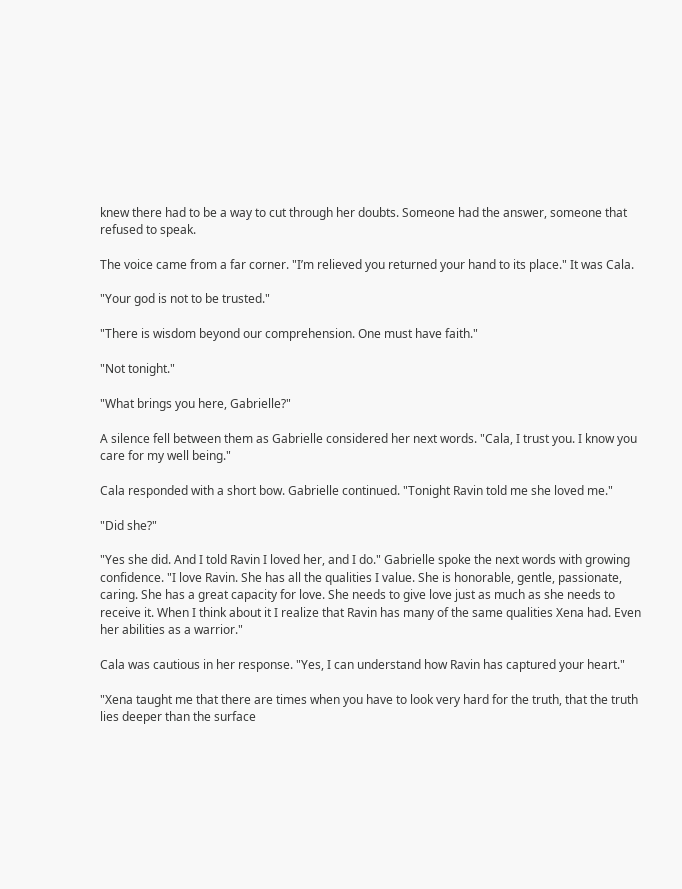knew there had to be a way to cut through her doubts. Someone had the answer, someone that refused to speak.

The voice came from a far corner. "I’m relieved you returned your hand to its place." It was Cala.

"Your god is not to be trusted."

"There is wisdom beyond our comprehension. One must have faith."

"Not tonight."

"What brings you here, Gabrielle?"

A silence fell between them as Gabrielle considered her next words. "Cala, I trust you. I know you care for my well being."

Cala responded with a short bow. Gabrielle continued. "Tonight Ravin told me she loved me."

"Did she?"

"Yes she did. And I told Ravin I loved her, and I do." Gabrielle spoke the next words with growing confidence. "I love Ravin. She has all the qualities I value. She is honorable, gentle, passionate, caring. She has a great capacity for love. She needs to give love just as much as she needs to receive it. When I think about it I realize that Ravin has many of the same qualities Xena had. Even her abilities as a warrior."

Cala was cautious in her response. "Yes, I can understand how Ravin has captured your heart."

"Xena taught me that there are times when you have to look very hard for the truth, that the truth lies deeper than the surface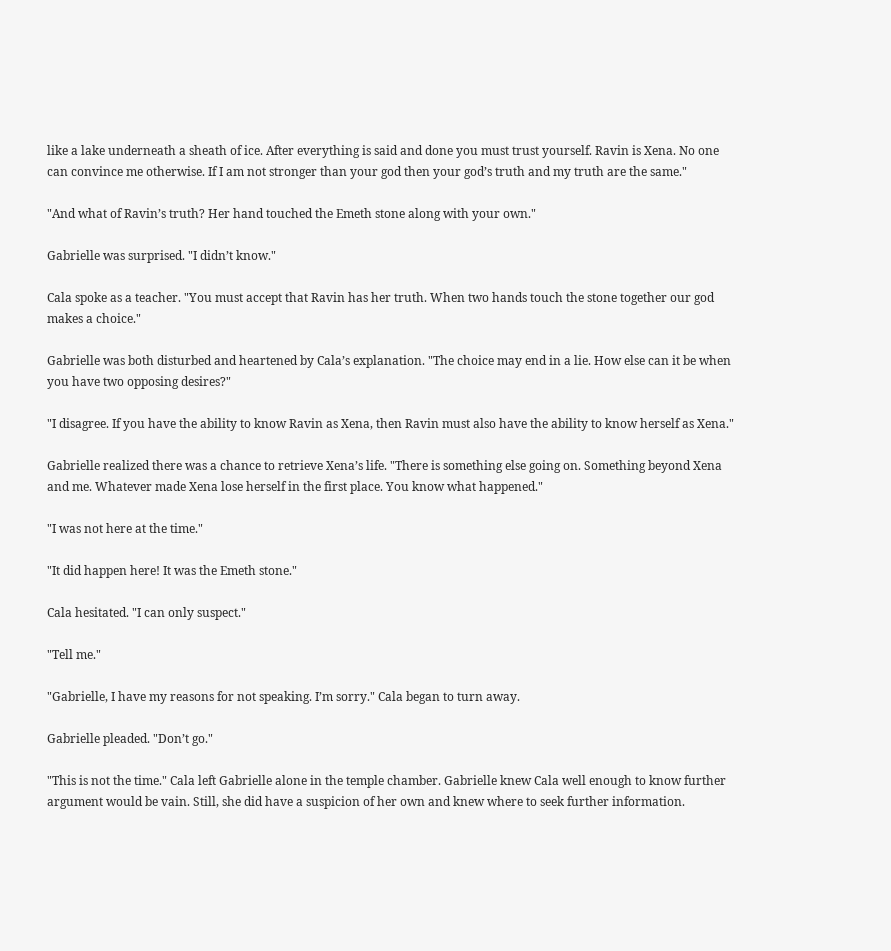like a lake underneath a sheath of ice. After everything is said and done you must trust yourself. Ravin is Xena. No one can convince me otherwise. If I am not stronger than your god then your god’s truth and my truth are the same."

"And what of Ravin’s truth? Her hand touched the Emeth stone along with your own."

Gabrielle was surprised. "I didn’t know."

Cala spoke as a teacher. "You must accept that Ravin has her truth. When two hands touch the stone together our god makes a choice."

Gabrielle was both disturbed and heartened by Cala’s explanation. "The choice may end in a lie. How else can it be when you have two opposing desires?"

"I disagree. If you have the ability to know Ravin as Xena, then Ravin must also have the ability to know herself as Xena."

Gabrielle realized there was a chance to retrieve Xena’s life. "There is something else going on. Something beyond Xena and me. Whatever made Xena lose herself in the first place. You know what happened."

"I was not here at the time."

"It did happen here! It was the Emeth stone."

Cala hesitated. "I can only suspect."

"Tell me."

"Gabrielle, I have my reasons for not speaking. I’m sorry." Cala began to turn away.

Gabrielle pleaded. "Don’t go."

"This is not the time." Cala left Gabrielle alone in the temple chamber. Gabrielle knew Cala well enough to know further argument would be vain. Still, she did have a suspicion of her own and knew where to seek further information.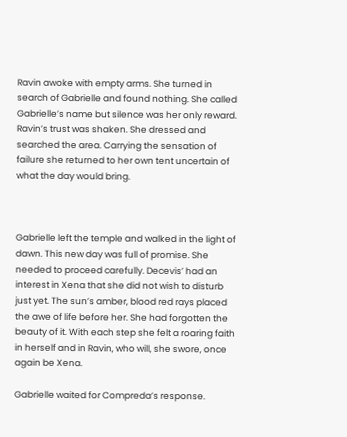Ravin awoke with empty arms. She turned in search of Gabrielle and found nothing. She called Gabrielle’s name but silence was her only reward. Ravin’s trust was shaken. She dressed and searched the area. Carrying the sensation of failure she returned to her own tent uncertain of what the day would bring.



Gabrielle left the temple and walked in the light of dawn. This new day was full of promise. She needed to proceed carefully. Decevis’ had an interest in Xena that she did not wish to disturb just yet. The sun’s amber, blood red rays placed the awe of life before her. She had forgotten the beauty of it. With each step she felt a roaring faith in herself and in Ravin, who will, she swore, once again be Xena.

Gabrielle waited for Compreda’s response.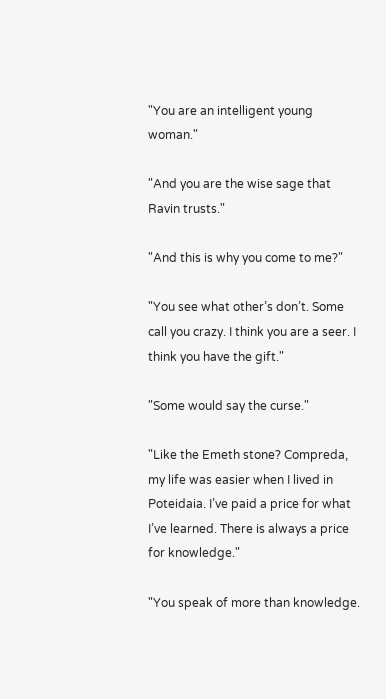"You are an intelligent young woman."

"And you are the wise sage that Ravin trusts."

"And this is why you come to me?"

"You see what other’s don’t. Some call you crazy. I think you are a seer. I think you have the gift."

"Some would say the curse."

"Like the Emeth stone? Compreda, my life was easier when I lived in Poteidaia. I’ve paid a price for what I’ve learned. There is always a price for knowledge."

"You speak of more than knowledge.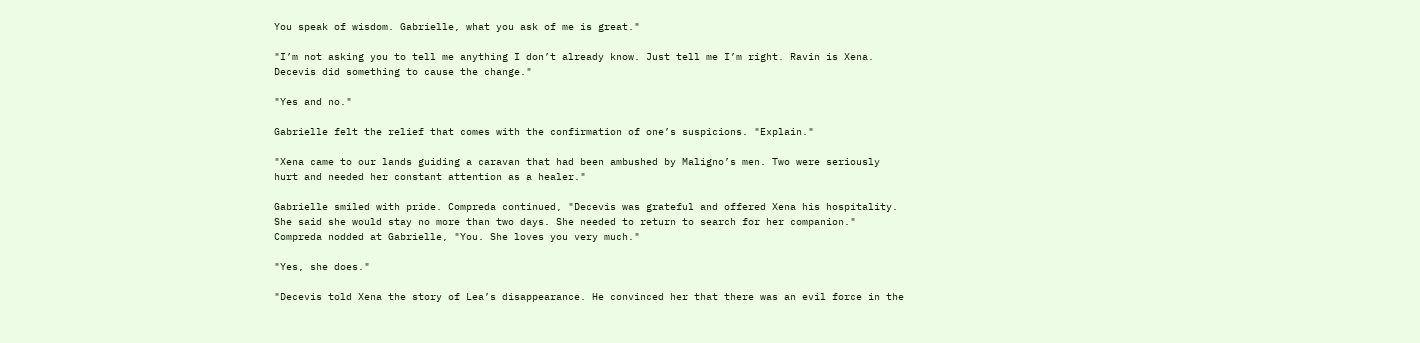You speak of wisdom. Gabrielle, what you ask of me is great."

"I’m not asking you to tell me anything I don’t already know. Just tell me I’m right. Ravin is Xena. Decevis did something to cause the change."

"Yes and no."

Gabrielle felt the relief that comes with the confirmation of one’s suspicions. "Explain."

"Xena came to our lands guiding a caravan that had been ambushed by Maligno’s men. Two were seriously hurt and needed her constant attention as a healer."

Gabrielle smiled with pride. Compreda continued, "Decevis was grateful and offered Xena his hospitality. She said she would stay no more than two days. She needed to return to search for her companion." Compreda nodded at Gabrielle, "You. She loves you very much."

"Yes, she does."

"Decevis told Xena the story of Lea’s disappearance. He convinced her that there was an evil force in the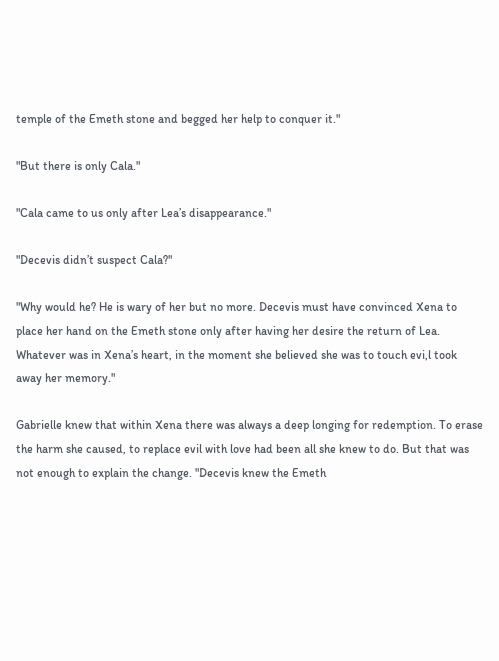temple of the Emeth stone and begged her help to conquer it."

"But there is only Cala."

"Cala came to us only after Lea’s disappearance."

"Decevis didn’t suspect Cala?"

"Why would he? He is wary of her but no more. Decevis must have convinced Xena to place her hand on the Emeth stone only after having her desire the return of Lea. Whatever was in Xena’s heart, in the moment she believed she was to touch evi,l took away her memory."

Gabrielle knew that within Xena there was always a deep longing for redemption. To erase the harm she caused, to replace evil with love had been all she knew to do. But that was not enough to explain the change. "Decevis knew the Emeth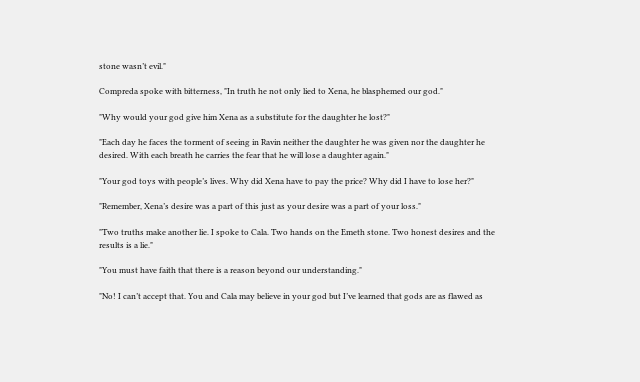stone wasn’t evil."

Compreda spoke with bitterness, "In truth he not only lied to Xena, he blasphemed our god."

"Why would your god give him Xena as a substitute for the daughter he lost?"

"Each day he faces the torment of seeing in Ravin neither the daughter he was given nor the daughter he desired. With each breath he carries the fear that he will lose a daughter again."

"Your god toys with people’s lives. Why did Xena have to pay the price? Why did I have to lose her?"

"Remember, Xena’s desire was a part of this just as your desire was a part of your loss."

"Two truths make another lie. I spoke to Cala. Two hands on the Emeth stone. Two honest desires and the results is a lie."

"You must have faith that there is a reason beyond our understanding."

"No! I can’t accept that. You and Cala may believe in your god but I’ve learned that gods are as flawed as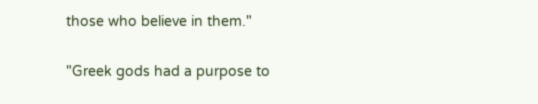those who believe in them."

"Greek gods had a purpose to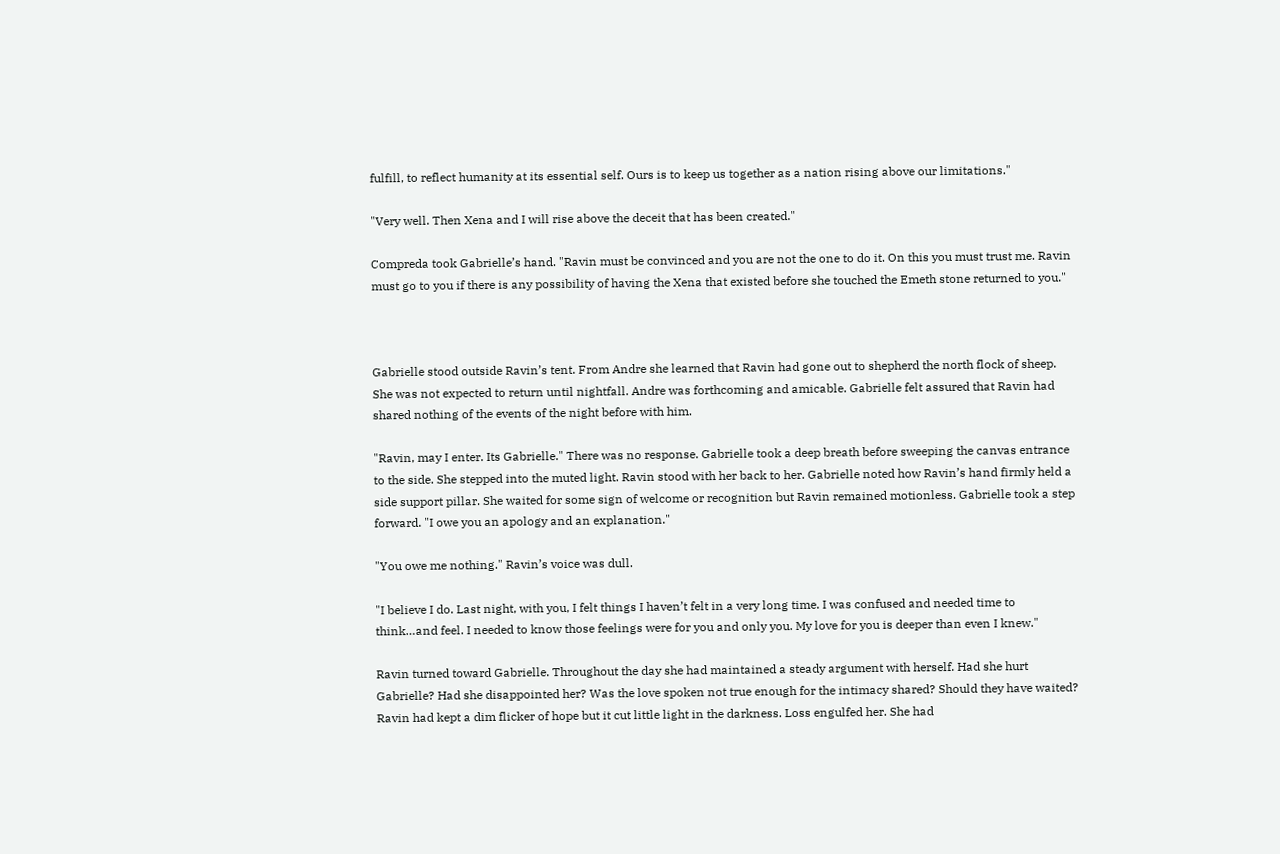fulfill, to reflect humanity at its essential self. Ours is to keep us together as a nation rising above our limitations."

"Very well. Then Xena and I will rise above the deceit that has been created."

Compreda took Gabrielle’s hand. "Ravin must be convinced and you are not the one to do it. On this you must trust me. Ravin must go to you if there is any possibility of having the Xena that existed before she touched the Emeth stone returned to you."



Gabrielle stood outside Ravin’s tent. From Andre she learned that Ravin had gone out to shepherd the north flock of sheep. She was not expected to return until nightfall. Andre was forthcoming and amicable. Gabrielle felt assured that Ravin had shared nothing of the events of the night before with him.

"Ravin, may I enter. Its Gabrielle." There was no response. Gabrielle took a deep breath before sweeping the canvas entrance to the side. She stepped into the muted light. Ravin stood with her back to her. Gabrielle noted how Ravin’s hand firmly held a side support pillar. She waited for some sign of welcome or recognition but Ravin remained motionless. Gabrielle took a step forward. "I owe you an apology and an explanation."

"You owe me nothing." Ravin’s voice was dull.

"I believe I do. Last night, with you, I felt things I haven’t felt in a very long time. I was confused and needed time to think…and feel. I needed to know those feelings were for you and only you. My love for you is deeper than even I knew."

Ravin turned toward Gabrielle. Throughout the day she had maintained a steady argument with herself. Had she hurt Gabrielle? Had she disappointed her? Was the love spoken not true enough for the intimacy shared? Should they have waited? Ravin had kept a dim flicker of hope but it cut little light in the darkness. Loss engulfed her. She had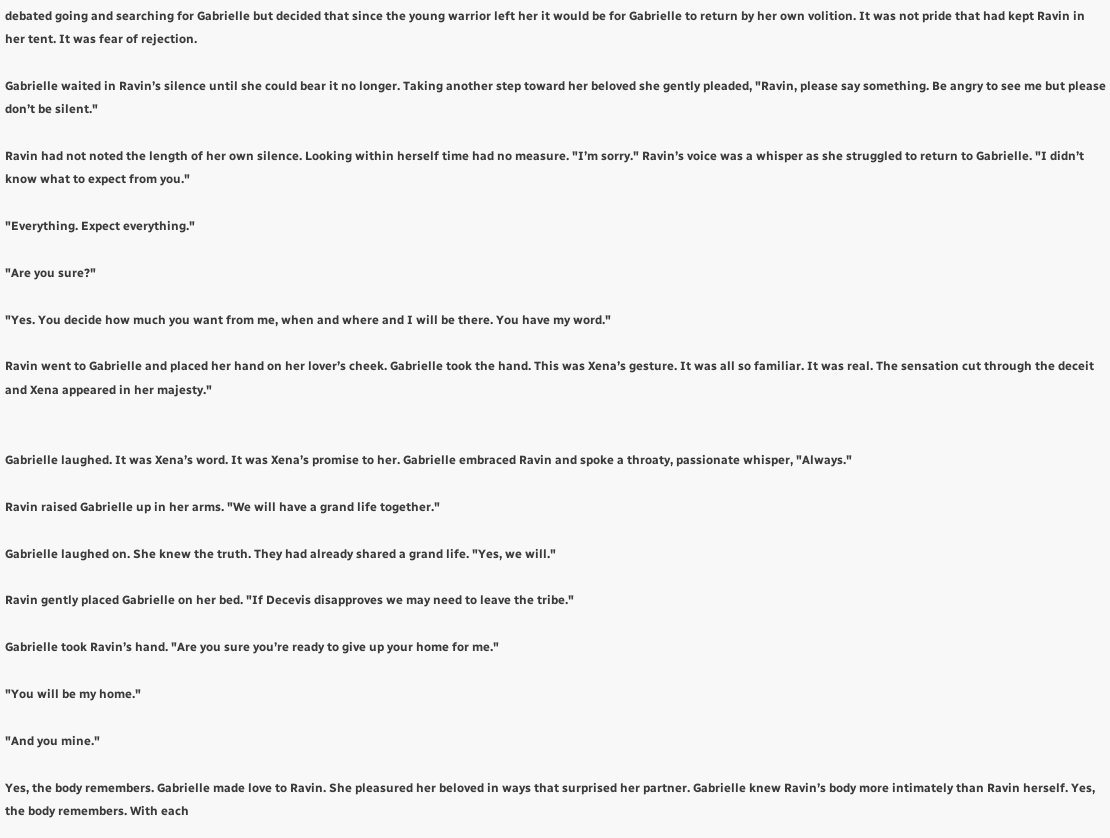debated going and searching for Gabrielle but decided that since the young warrior left her it would be for Gabrielle to return by her own volition. It was not pride that had kept Ravin in her tent. It was fear of rejection.

Gabrielle waited in Ravin’s silence until she could bear it no longer. Taking another step toward her beloved she gently pleaded, "Ravin, please say something. Be angry to see me but please don’t be silent."

Ravin had not noted the length of her own silence. Looking within herself time had no measure. "I’m sorry." Ravin’s voice was a whisper as she struggled to return to Gabrielle. "I didn’t know what to expect from you."

"Everything. Expect everything."

"Are you sure?"

"Yes. You decide how much you want from me, when and where and I will be there. You have my word."

Ravin went to Gabrielle and placed her hand on her lover’s cheek. Gabrielle took the hand. This was Xena’s gesture. It was all so familiar. It was real. The sensation cut through the deceit and Xena appeared in her majesty."


Gabrielle laughed. It was Xena’s word. It was Xena’s promise to her. Gabrielle embraced Ravin and spoke a throaty, passionate whisper, "Always."

Ravin raised Gabrielle up in her arms. "We will have a grand life together."

Gabrielle laughed on. She knew the truth. They had already shared a grand life. "Yes, we will."

Ravin gently placed Gabrielle on her bed. "If Decevis disapproves we may need to leave the tribe."

Gabrielle took Ravin’s hand. "Are you sure you’re ready to give up your home for me."

"You will be my home."

"And you mine."

Yes, the body remembers. Gabrielle made love to Ravin. She pleasured her beloved in ways that surprised her partner. Gabrielle knew Ravin’s body more intimately than Ravin herself. Yes, the body remembers. With each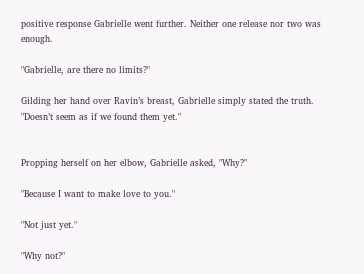positive response Gabrielle went further. Neither one release nor two was enough.

"Gabrielle, are there no limits?"

Gilding her hand over Ravin’s breast, Gabrielle simply stated the truth. "Doesn’t seem as if we found them yet."


Propping herself on her elbow, Gabrielle asked, "Why?"

"Because I want to make love to you."

"Not just yet."

"Why not?"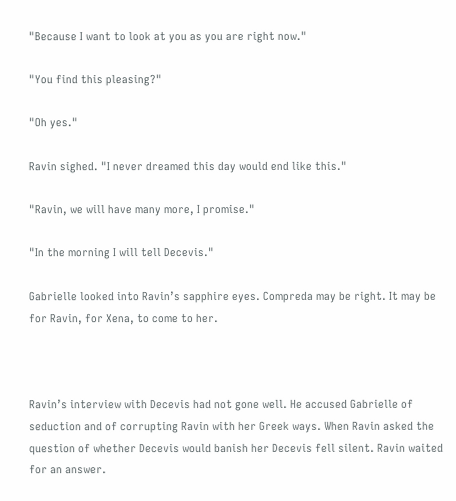"Because I want to look at you as you are right now."

"You find this pleasing?"

"Oh yes."

Ravin sighed. "I never dreamed this day would end like this."

"Ravin, we will have many more, I promise."

"In the morning I will tell Decevis."

Gabrielle looked into Ravin’s sapphire eyes. Compreda may be right. It may be for Ravin, for Xena, to come to her.



Ravin’s interview with Decevis had not gone well. He accused Gabrielle of seduction and of corrupting Ravin with her Greek ways. When Ravin asked the question of whether Decevis would banish her Decevis fell silent. Ravin waited for an answer.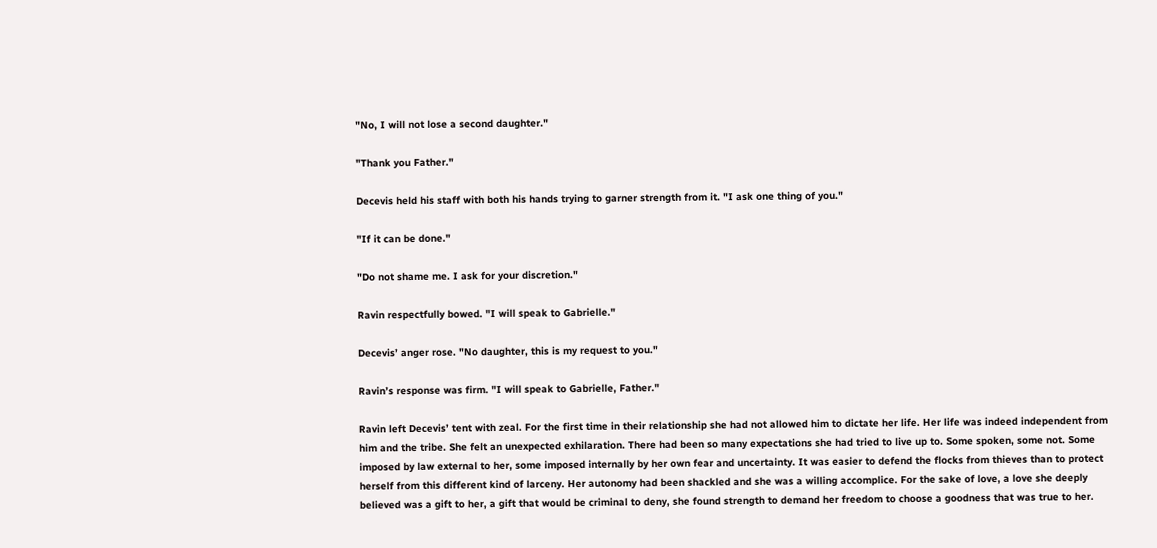"No, I will not lose a second daughter."

"Thank you Father."

Decevis held his staff with both his hands trying to garner strength from it. "I ask one thing of you."

"If it can be done."

"Do not shame me. I ask for your discretion."

Ravin respectfully bowed. "I will speak to Gabrielle."

Decevis’ anger rose. "No daughter, this is my request to you."

Ravin’s response was firm. "I will speak to Gabrielle, Father."

Ravin left Decevis’ tent with zeal. For the first time in their relationship she had not allowed him to dictate her life. Her life was indeed independent from him and the tribe. She felt an unexpected exhilaration. There had been so many expectations she had tried to live up to. Some spoken, some not. Some imposed by law external to her, some imposed internally by her own fear and uncertainty. It was easier to defend the flocks from thieves than to protect herself from this different kind of larceny. Her autonomy had been shackled and she was a willing accomplice. For the sake of love, a love she deeply believed was a gift to her, a gift that would be criminal to deny, she found strength to demand her freedom to choose a goodness that was true to her.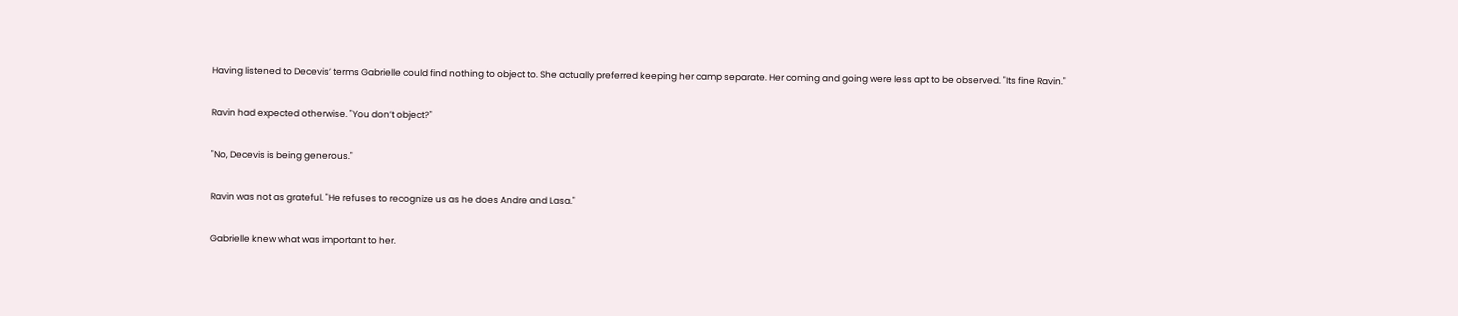Having listened to Decevis’ terms Gabrielle could find nothing to object to. She actually preferred keeping her camp separate. Her coming and going were less apt to be observed. "Its fine Ravin."

Ravin had expected otherwise. "You don’t object?"

"No, Decevis is being generous."

Ravin was not as grateful. "He refuses to recognize us as he does Andre and Lasa."

Gabrielle knew what was important to her.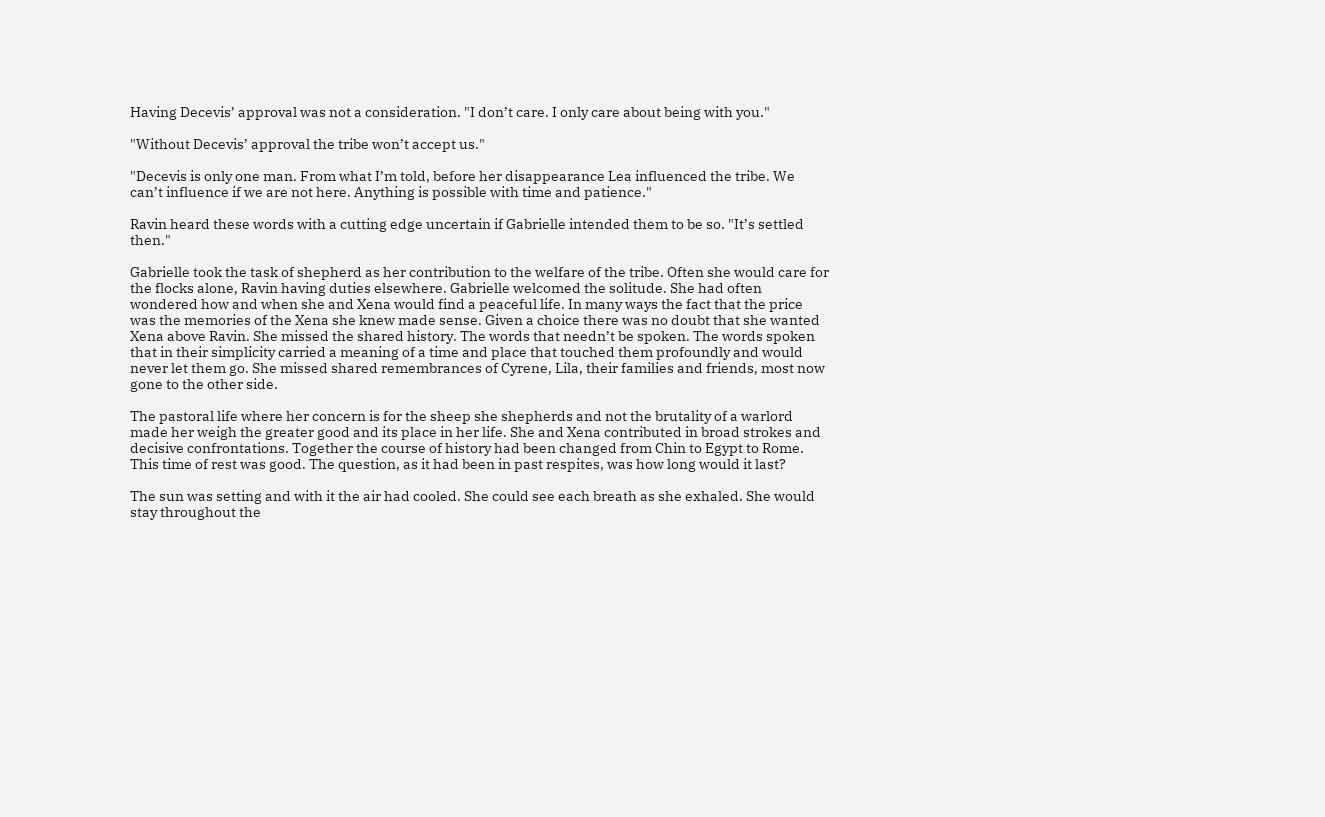Having Decevis’ approval was not a consideration. "I don’t care. I only care about being with you."

"Without Decevis’ approval the tribe won’t accept us."

"Decevis is only one man. From what I’m told, before her disappearance Lea influenced the tribe. We can’t influence if we are not here. Anything is possible with time and patience."

Ravin heard these words with a cutting edge uncertain if Gabrielle intended them to be so. "It’s settled then."

Gabrielle took the task of shepherd as her contribution to the welfare of the tribe. Often she would care for the flocks alone, Ravin having duties elsewhere. Gabrielle welcomed the solitude. She had often wondered how and when she and Xena would find a peaceful life. In many ways the fact that the price was the memories of the Xena she knew made sense. Given a choice there was no doubt that she wanted Xena above Ravin. She missed the shared history. The words that needn’t be spoken. The words spoken that in their simplicity carried a meaning of a time and place that touched them profoundly and would never let them go. She missed shared remembrances of Cyrene, Lila, their families and friends, most now gone to the other side.

The pastoral life where her concern is for the sheep she shepherds and not the brutality of a warlord made her weigh the greater good and its place in her life. She and Xena contributed in broad strokes and decisive confrontations. Together the course of history had been changed from Chin to Egypt to Rome. This time of rest was good. The question, as it had been in past respites, was how long would it last?

The sun was setting and with it the air had cooled. She could see each breath as she exhaled. She would stay throughout the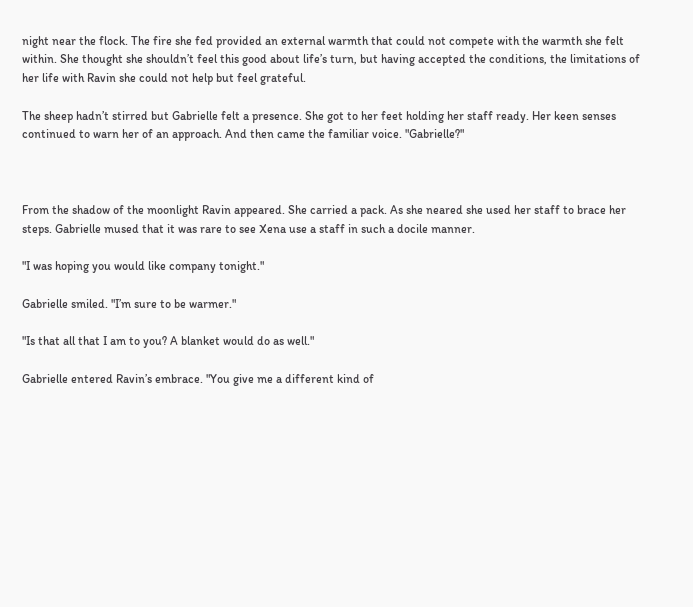night near the flock. The fire she fed provided an external warmth that could not compete with the warmth she felt within. She thought she shouldn’t feel this good about life’s turn, but having accepted the conditions, the limitations of her life with Ravin she could not help but feel grateful.

The sheep hadn’t stirred but Gabrielle felt a presence. She got to her feet holding her staff ready. Her keen senses continued to warn her of an approach. And then came the familiar voice. "Gabrielle?"



From the shadow of the moonlight Ravin appeared. She carried a pack. As she neared she used her staff to brace her steps. Gabrielle mused that it was rare to see Xena use a staff in such a docile manner.

"I was hoping you would like company tonight."

Gabrielle smiled. "I’m sure to be warmer."

"Is that all that I am to you? A blanket would do as well."

Gabrielle entered Ravin’s embrace. "You give me a different kind of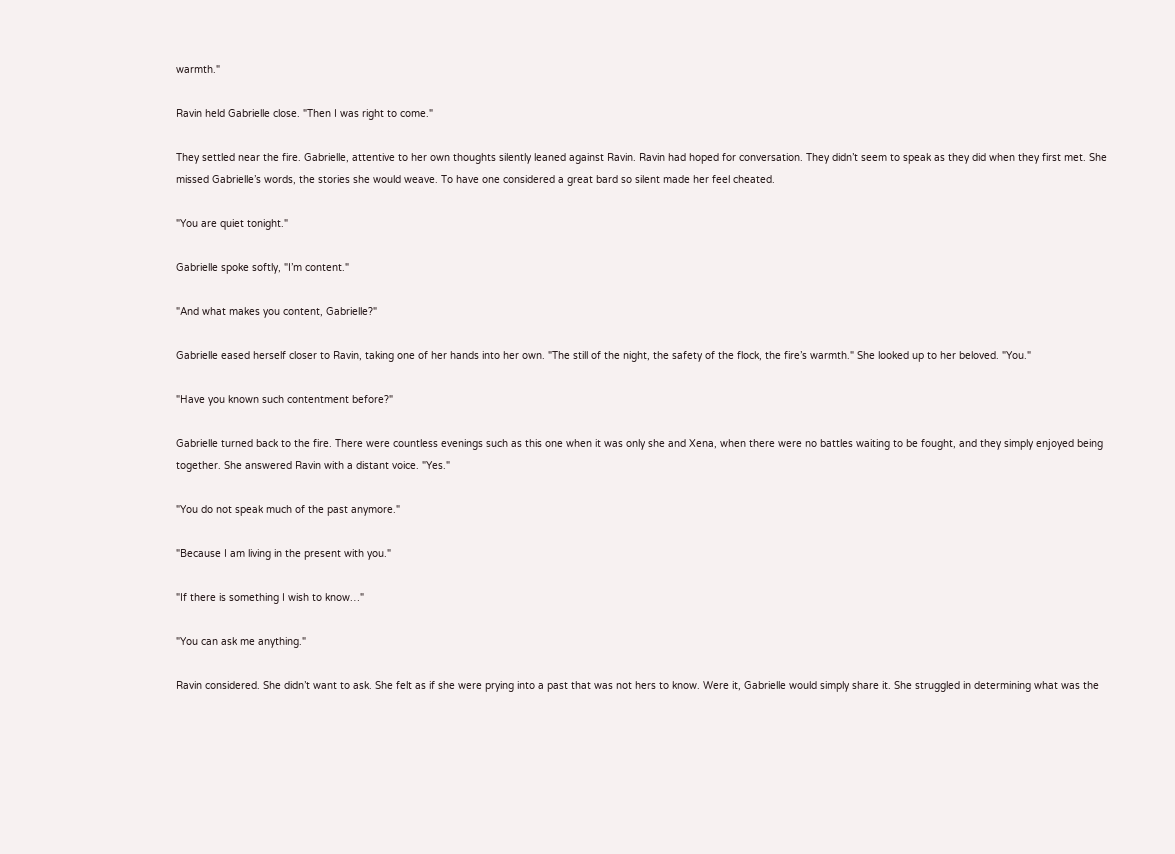warmth."

Ravin held Gabrielle close. "Then I was right to come."

They settled near the fire. Gabrielle, attentive to her own thoughts silently leaned against Ravin. Ravin had hoped for conversation. They didn’t seem to speak as they did when they first met. She missed Gabrielle’s words, the stories she would weave. To have one considered a great bard so silent made her feel cheated.

"You are quiet tonight."

Gabrielle spoke softly, "I’m content."

"And what makes you content, Gabrielle?"

Gabrielle eased herself closer to Ravin, taking one of her hands into her own. "The still of the night, the safety of the flock, the fire’s warmth." She looked up to her beloved. "You."

"Have you known such contentment before?"

Gabrielle turned back to the fire. There were countless evenings such as this one when it was only she and Xena, when there were no battles waiting to be fought, and they simply enjoyed being together. She answered Ravin with a distant voice. "Yes."

"You do not speak much of the past anymore."

"Because I am living in the present with you."

"If there is something I wish to know…"

"You can ask me anything."

Ravin considered. She didn’t want to ask. She felt as if she were prying into a past that was not hers to know. Were it, Gabrielle would simply share it. She struggled in determining what was the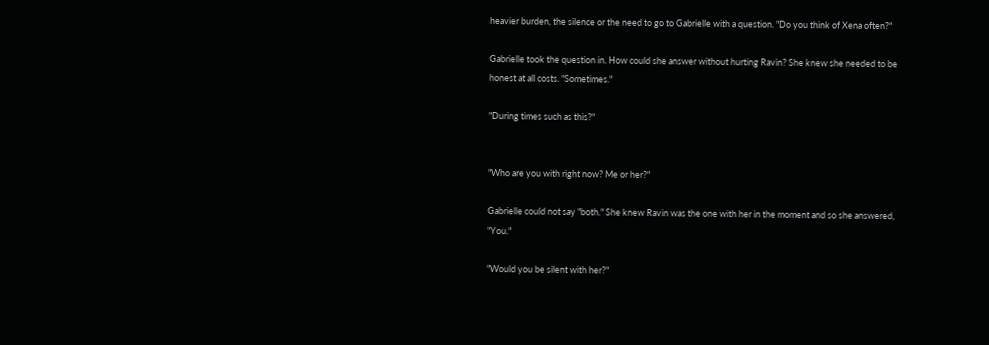heavier burden, the silence or the need to go to Gabrielle with a question. "Do you think of Xena often?"

Gabrielle took the question in. How could she answer without hurting Ravin? She knew she needed to be honest at all costs. "Sometimes."

"During times such as this?"


"Who are you with right now? Me or her?"

Gabrielle could not say "both." She knew Ravin was the one with her in the moment and so she answered, "You."

"Would you be silent with her?"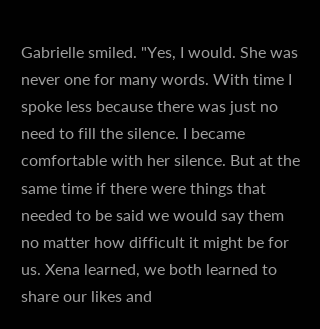Gabrielle smiled. "Yes, I would. She was never one for many words. With time I spoke less because there was just no need to fill the silence. I became comfortable with her silence. But at the same time if there were things that needed to be said we would say them no matter how difficult it might be for us. Xena learned, we both learned to share our likes and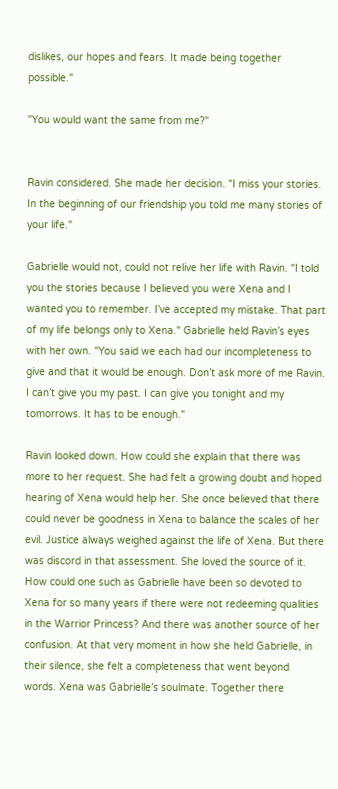dislikes, our hopes and fears. It made being together possible."

"You would want the same from me?"


Ravin considered. She made her decision. "I miss your stories. In the beginning of our friendship you told me many stories of your life."

Gabrielle would not, could not relive her life with Ravin. "I told you the stories because I believed you were Xena and I wanted you to remember. I’ve accepted my mistake. That part of my life belongs only to Xena." Gabrielle held Ravin’s eyes with her own. "You said we each had our incompleteness to give and that it would be enough. Don’t ask more of me Ravin. I can’t give you my past. I can give you tonight and my tomorrows. It has to be enough."

Ravin looked down. How could she explain that there was more to her request. She had felt a growing doubt and hoped hearing of Xena would help her. She once believed that there could never be goodness in Xena to balance the scales of her evil. Justice always weighed against the life of Xena. But there was discord in that assessment. She loved the source of it. How could one such as Gabrielle have been so devoted to Xena for so many years if there were not redeeming qualities in the Warrior Princess? And there was another source of her confusion. At that very moment in how she held Gabrielle, in their silence, she felt a completeness that went beyond words. Xena was Gabrielle’s soulmate. Together there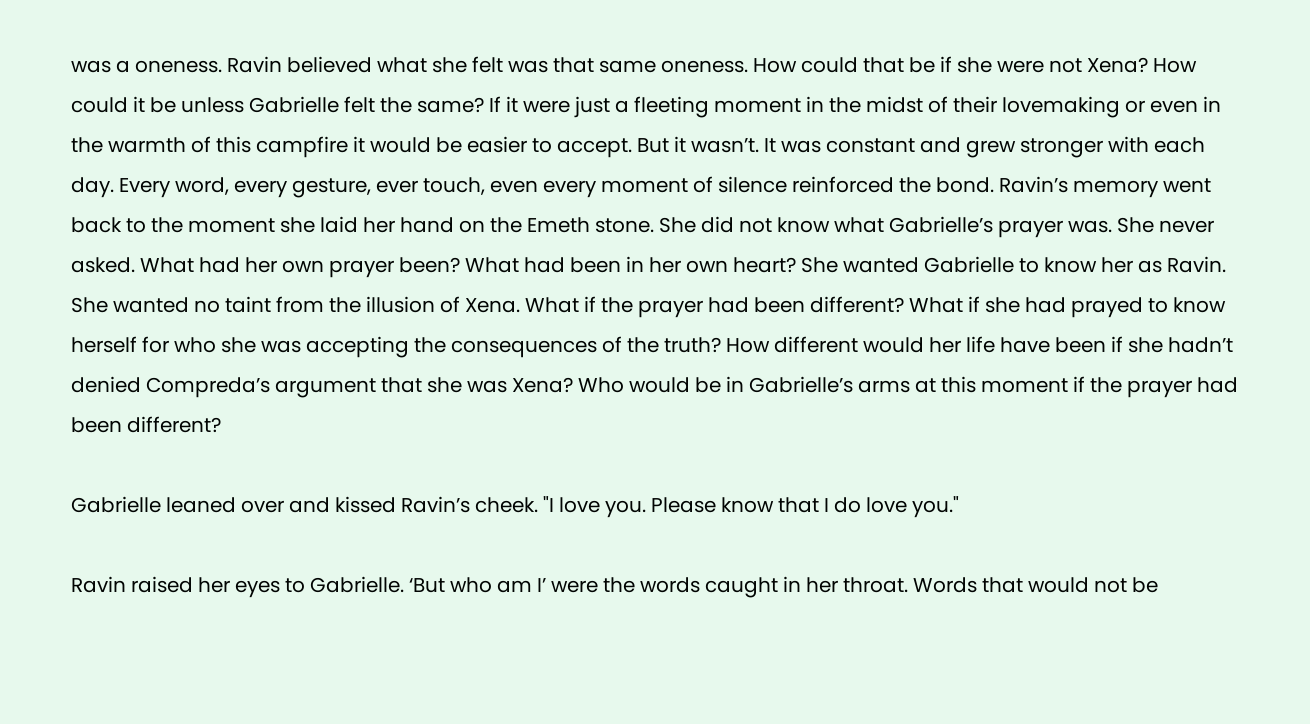was a oneness. Ravin believed what she felt was that same oneness. How could that be if she were not Xena? How could it be unless Gabrielle felt the same? If it were just a fleeting moment in the midst of their lovemaking or even in the warmth of this campfire it would be easier to accept. But it wasn’t. It was constant and grew stronger with each day. Every word, every gesture, ever touch, even every moment of silence reinforced the bond. Ravin’s memory went back to the moment she laid her hand on the Emeth stone. She did not know what Gabrielle’s prayer was. She never asked. What had her own prayer been? What had been in her own heart? She wanted Gabrielle to know her as Ravin. She wanted no taint from the illusion of Xena. What if the prayer had been different? What if she had prayed to know herself for who she was accepting the consequences of the truth? How different would her life have been if she hadn’t denied Compreda’s argument that she was Xena? Who would be in Gabrielle’s arms at this moment if the prayer had been different?

Gabrielle leaned over and kissed Ravin’s cheek. "I love you. Please know that I do love you."

Ravin raised her eyes to Gabrielle. ‘But who am I’ were the words caught in her throat. Words that would not be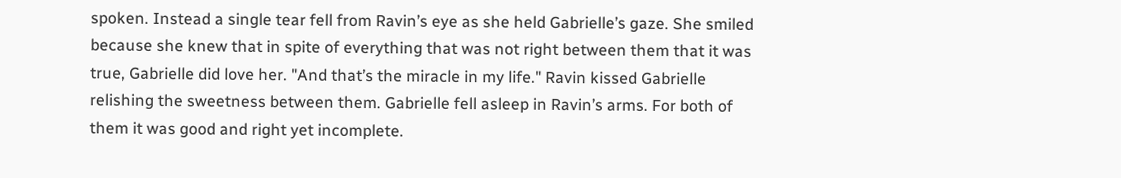spoken. Instead a single tear fell from Ravin’s eye as she held Gabrielle’s gaze. She smiled because she knew that in spite of everything that was not right between them that it was true, Gabrielle did love her. "And that’s the miracle in my life." Ravin kissed Gabrielle relishing the sweetness between them. Gabrielle fell asleep in Ravin’s arms. For both of them it was good and right yet incomplete.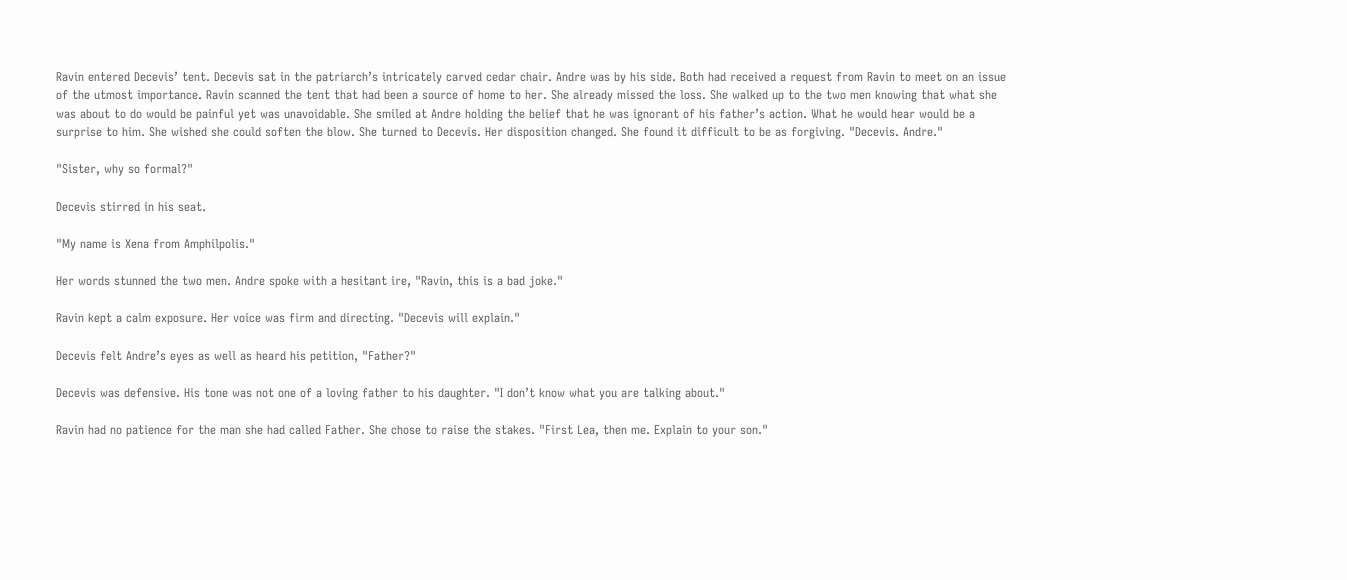Ravin entered Decevis’ tent. Decevis sat in the patriarch’s intricately carved cedar chair. Andre was by his side. Both had received a request from Ravin to meet on an issue of the utmost importance. Ravin scanned the tent that had been a source of home to her. She already missed the loss. She walked up to the two men knowing that what she was about to do would be painful yet was unavoidable. She smiled at Andre holding the belief that he was ignorant of his father’s action. What he would hear would be a surprise to him. She wished she could soften the blow. She turned to Decevis. Her disposition changed. She found it difficult to be as forgiving. "Decevis. Andre."

"Sister, why so formal?"

Decevis stirred in his seat.

"My name is Xena from Amphilpolis."

Her words stunned the two men. Andre spoke with a hesitant ire, "Ravin, this is a bad joke."

Ravin kept a calm exposure. Her voice was firm and directing. "Decevis will explain."

Decevis felt Andre’s eyes as well as heard his petition, "Father?"

Decevis was defensive. His tone was not one of a loving father to his daughter. "I don’t know what you are talking about."

Ravin had no patience for the man she had called Father. She chose to raise the stakes. "First Lea, then me. Explain to your son."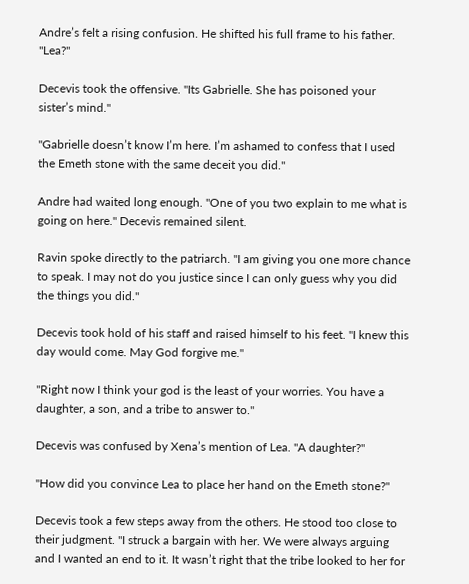Andre’s felt a rising confusion. He shifted his full frame to his father. "Lea?"

Decevis took the offensive. "Its Gabrielle. She has poisoned your sister’s mind."

"Gabrielle doesn’t know I’m here. I’m ashamed to confess that I used the Emeth stone with the same deceit you did."

Andre had waited long enough. "One of you two explain to me what is going on here." Decevis remained silent.

Ravin spoke directly to the patriarch. "I am giving you one more chance to speak. I may not do you justice since I can only guess why you did the things you did."

Decevis took hold of his staff and raised himself to his feet. "I knew this day would come. May God forgive me."

"Right now I think your god is the least of your worries. You have a daughter, a son, and a tribe to answer to."

Decevis was confused by Xena’s mention of Lea. "A daughter?"

"How did you convince Lea to place her hand on the Emeth stone?"

Decevis took a few steps away from the others. He stood too close to their judgment. "I struck a bargain with her. We were always arguing and I wanted an end to it. It wasn’t right that the tribe looked to her for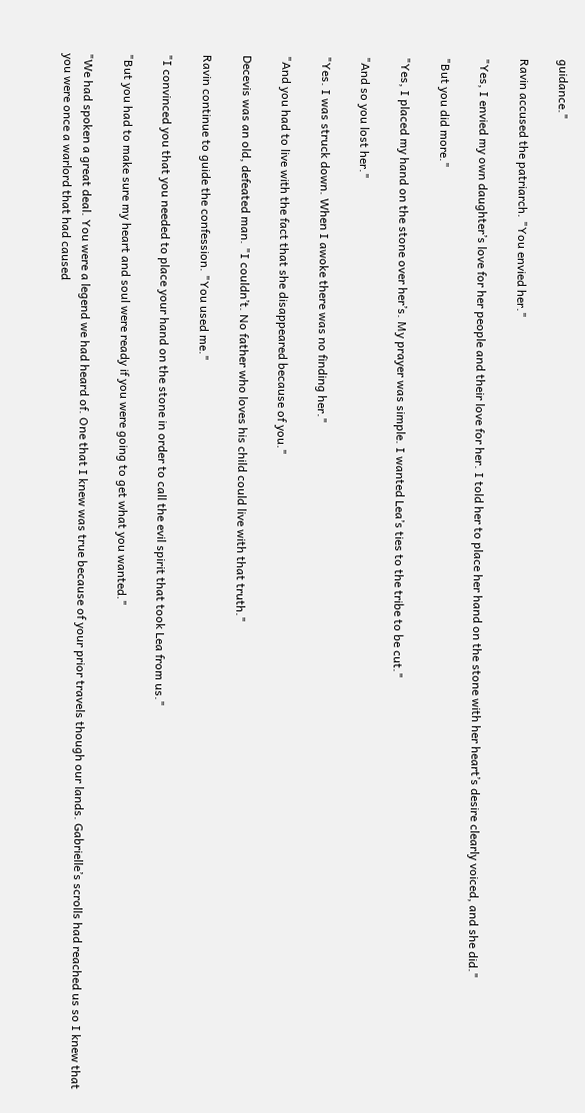guidance."

Ravin accused the patriarch. "You envied her."

"Yes, I envied my own daughter’s love for her people and their love for her. I told her to place her hand on the stone with her heart’s desire clearly voiced, and she did."

"But you did more."

"Yes, I placed my hand on the stone over her’s. My prayer was simple. I wanted Lea’s ties to the tribe to be cut."

"And so you lost her."

"Yes. I was struck down. When I awoke there was no finding her."

"And you had to live with the fact that she disappeared because of you."

Decevis was an old, defeated man. "I couldn’t. No father who loves his child could live with that truth."

Ravin continue to guide the confession. "You used me."

"I convinced you that you needed to place your hand on the stone in order to call the evil spirit that took Lea from us."

"But you had to make sure my heart and soul were ready if you were going to get what you wanted."

"We had spoken a great deal. You were a legend we had heard of. One that I knew was true because of your prior travels though our lands. Gabrielle’s scrolls had reached us so I knew that you were once a warlord that had caused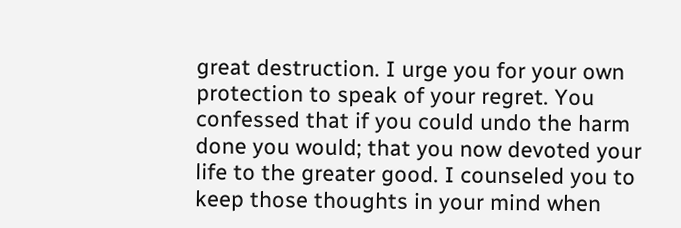great destruction. I urge you for your own protection to speak of your regret. You confessed that if you could undo the harm done you would; that you now devoted your life to the greater good. I counseled you to keep those thoughts in your mind when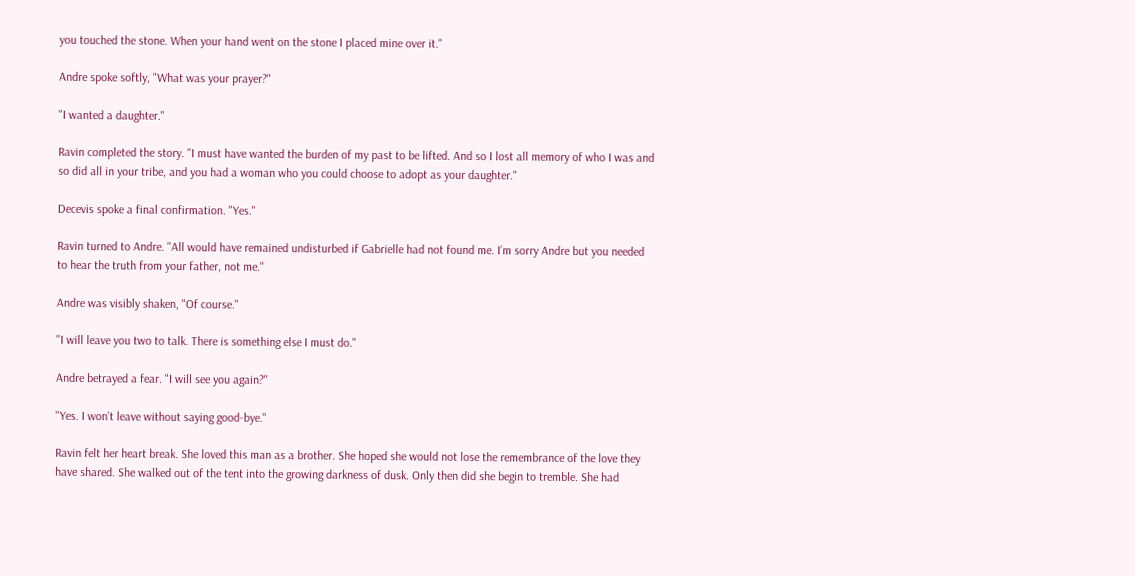you touched the stone. When your hand went on the stone I placed mine over it."

Andre spoke softly, "What was your prayer?"

"I wanted a daughter."

Ravin completed the story. "I must have wanted the burden of my past to be lifted. And so I lost all memory of who I was and so did all in your tribe, and you had a woman who you could choose to adopt as your daughter."

Decevis spoke a final confirmation. "Yes."

Ravin turned to Andre. "All would have remained undisturbed if Gabrielle had not found me. I’m sorry Andre but you needed to hear the truth from your father, not me."

Andre was visibly shaken, "Of course."

"I will leave you two to talk. There is something else I must do."

Andre betrayed a fear. "I will see you again?"

"Yes. I won’t leave without saying good-bye."

Ravin felt her heart break. She loved this man as a brother. She hoped she would not lose the remembrance of the love they have shared. She walked out of the tent into the growing darkness of dusk. Only then did she begin to tremble. She had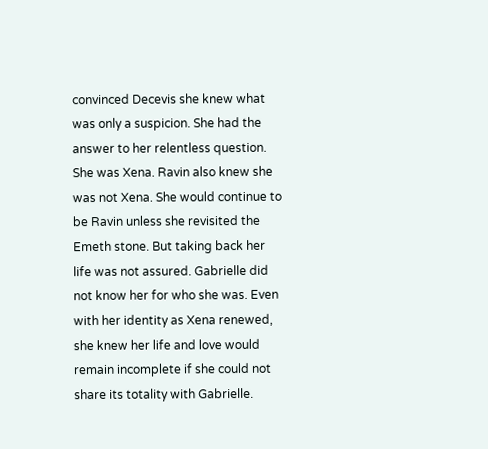convinced Decevis she knew what was only a suspicion. She had the answer to her relentless question. She was Xena. Ravin also knew she was not Xena. She would continue to be Ravin unless she revisited the Emeth stone. But taking back her life was not assured. Gabrielle did not know her for who she was. Even with her identity as Xena renewed, she knew her life and love would remain incomplete if she could not share its totality with Gabrielle.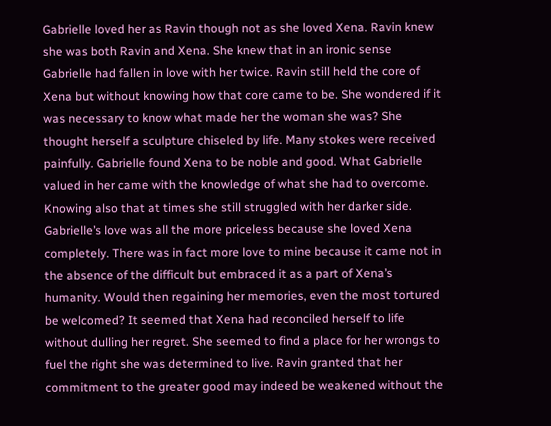Gabrielle loved her as Ravin though not as she loved Xena. Ravin knew she was both Ravin and Xena. She knew that in an ironic sense Gabrielle had fallen in love with her twice. Ravin still held the core of Xena but without knowing how that core came to be. She wondered if it was necessary to know what made her the woman she was? She thought herself a sculpture chiseled by life. Many stokes were received painfully. Gabrielle found Xena to be noble and good. What Gabrielle valued in her came with the knowledge of what she had to overcome. Knowing also that at times she still struggled with her darker side. Gabrielle’s love was all the more priceless because she loved Xena completely. There was in fact more love to mine because it came not in the absence of the difficult but embraced it as a part of Xena’s humanity. Would then regaining her memories, even the most tortured be welcomed? It seemed that Xena had reconciled herself to life without dulling her regret. She seemed to find a place for her wrongs to fuel the right she was determined to live. Ravin granted that her commitment to the greater good may indeed be weakened without the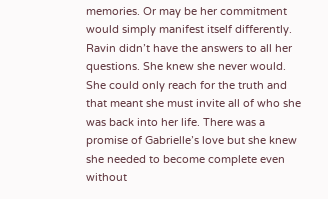memories. Or may be her commitment would simply manifest itself differently. Ravin didn’t have the answers to all her questions. She knew she never would. She could only reach for the truth and that meant she must invite all of who she was back into her life. There was a promise of Gabrielle’s love but she knew she needed to become complete even without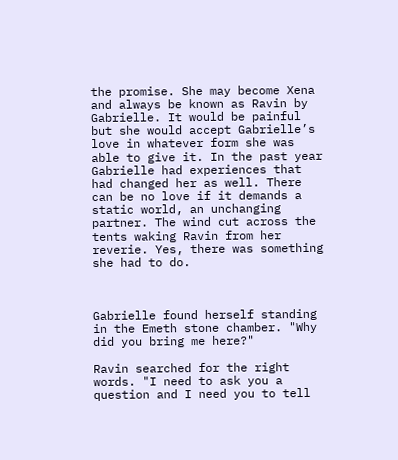the promise. She may become Xena and always be known as Ravin by Gabrielle. It would be painful but she would accept Gabrielle’s love in whatever form she was able to give it. In the past year Gabrielle had experiences that had changed her as well. There can be no love if it demands a static world, an unchanging partner. The wind cut across the tents waking Ravin from her reverie. Yes, there was something she had to do.



Gabrielle found herself standing in the Emeth stone chamber. "Why did you bring me here?"

Ravin searched for the right words. "I need to ask you a question and I need you to tell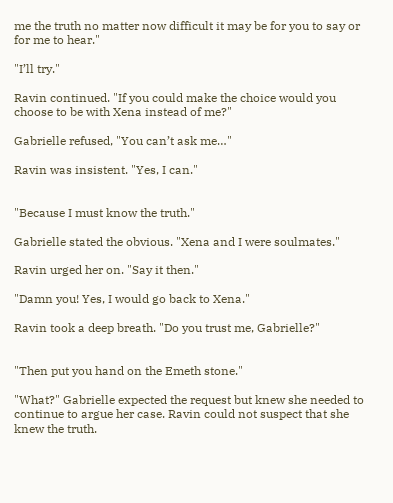me the truth no matter now difficult it may be for you to say or for me to hear."

"I’ll try."

Ravin continued. "If you could make the choice would you choose to be with Xena instead of me?"

Gabrielle refused, "You can’t ask me…"

Ravin was insistent. "Yes, I can."


"Because I must know the truth."

Gabrielle stated the obvious. "Xena and I were soulmates."

Ravin urged her on. "Say it then."

"Damn you! Yes, I would go back to Xena."

Ravin took a deep breath. "Do you trust me, Gabrielle?"


"Then put you hand on the Emeth stone."

"What?" Gabrielle expected the request but knew she needed to continue to argue her case. Ravin could not suspect that she knew the truth.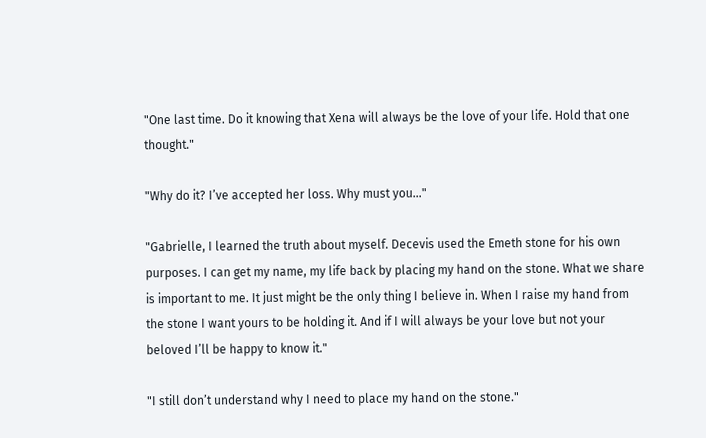"One last time. Do it knowing that Xena will always be the love of your life. Hold that one thought."

"Why do it? I’ve accepted her loss. Why must you…"

"Gabrielle, I learned the truth about myself. Decevis used the Emeth stone for his own purposes. I can get my name, my life back by placing my hand on the stone. What we share is important to me. It just might be the only thing I believe in. When I raise my hand from the stone I want yours to be holding it. And if I will always be your love but not your beloved I’ll be happy to know it."

"I still don’t understand why I need to place my hand on the stone."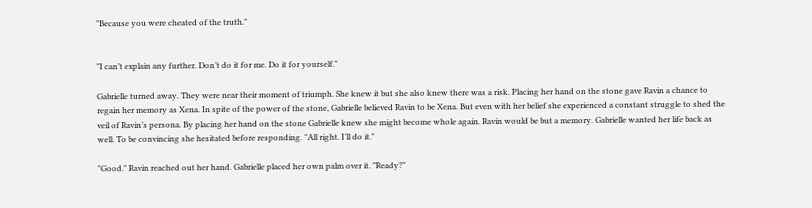"Because you were cheated of the truth."


"I can’t explain any further. Don’t do it for me. Do it for yourself."

Gabrielle turned away. They were near their moment of triumph. She knew it but she also knew there was a risk. Placing her hand on the stone gave Ravin a chance to regain her memory as Xena. In spite of the power of the stone, Gabrielle believed Ravin to be Xena. But even with her belief she experienced a constant struggle to shed the veil of Ravin’s persona. By placing her hand on the stone Gabrielle knew she might become whole again. Ravin would be but a memory. Gabrielle wanted her life back as well. To be convincing she hesitated before responding. "All right. I’ll do it."

"Good." Ravin reached out her hand. Gabrielle placed her own palm over it. "Ready?"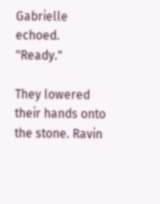Gabrielle echoed. "Ready."

They lowered their hands onto the stone. Ravin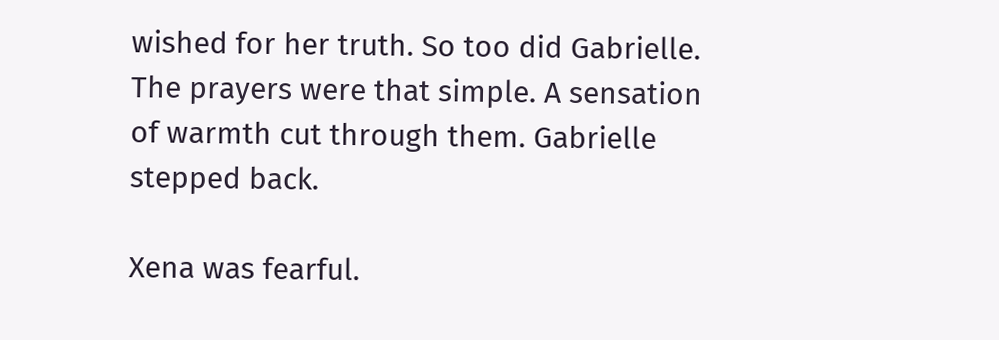wished for her truth. So too did Gabrielle. The prayers were that simple. A sensation of warmth cut through them. Gabrielle stepped back.

Xena was fearful.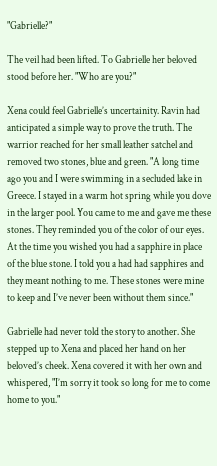"Gabrielle?"

The veil had been lifted. To Gabrielle her beloved stood before her. "Who are you?"

Xena could feel Gabrielle’s uncertainity. Ravin had anticipated a simple way to prove the truth. The warrior reached for her small leather satchel and removed two stones, blue and green. "A long time ago you and I were swimming in a secluded lake in Greece. I stayed in a warm hot spring while you dove in the larger pool. You came to me and gave me these stones. They reminded you of the color of our eyes. At the time you wished you had a sapphire in place of the blue stone. I told you a had had sapphires and they meant nothing to me. These stones were mine to keep and I’ve never been without them since."

Gabrielle had never told the story to another. She stepped up to Xena and placed her hand on her beloved’s cheek. Xena covered it with her own and whispered, "I’m sorry it took so long for me to come home to you."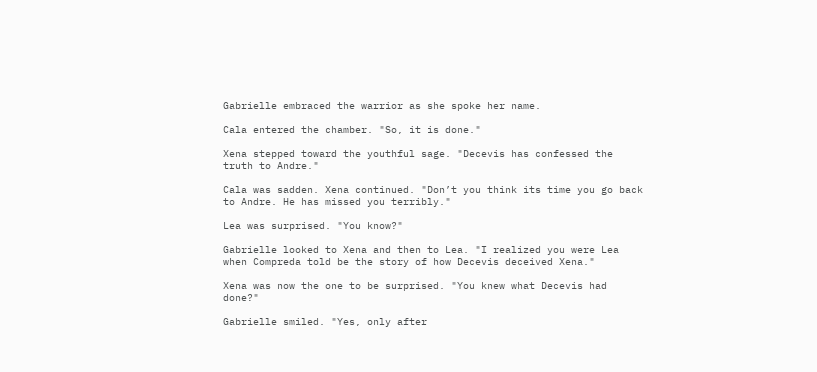Gabrielle embraced the warrior as she spoke her name.

Cala entered the chamber. "So, it is done."

Xena stepped toward the youthful sage. "Decevis has confessed the truth to Andre."

Cala was sadden. Xena continued. "Don’t you think its time you go back to Andre. He has missed you terribly."

Lea was surprised. "You know?"

Gabrielle looked to Xena and then to Lea. "I realized you were Lea when Compreda told be the story of how Decevis deceived Xena."

Xena was now the one to be surprised. "You knew what Decevis had done?"

Gabrielle smiled. "Yes, only after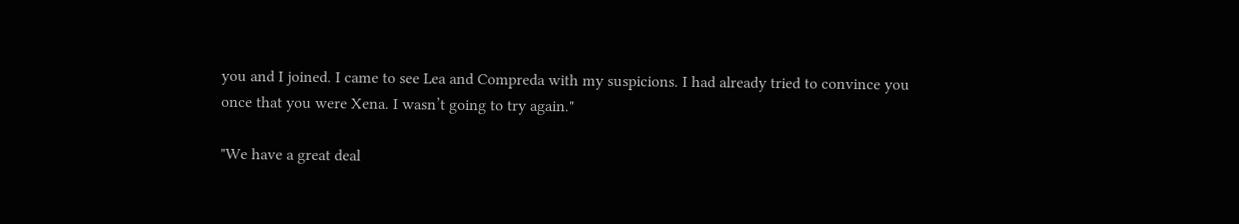you and I joined. I came to see Lea and Compreda with my suspicions. I had already tried to convince you once that you were Xena. I wasn’t going to try again."

"We have a great deal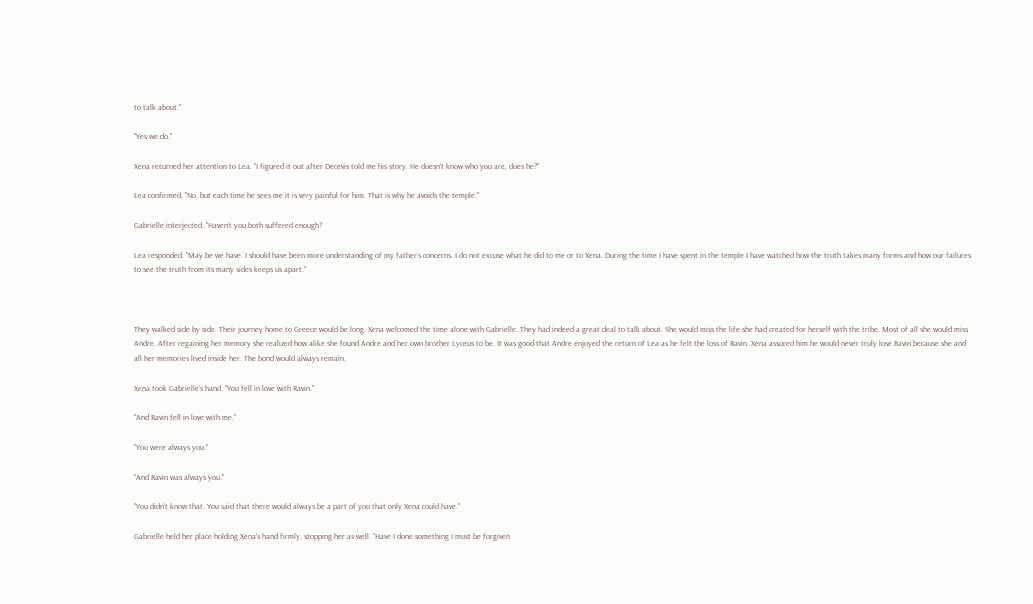to talk about."

"Yes we do."

Xena returned her attention to Lea. "I figured it out after Decevis told me his story. He doesn’t know who you are, does he?"

Lea confirmed, "No, but each time he sees me it is very painful for him. That is why he avoids the temple."

Gabrielle interjected. "Haven’t you both suffered enough?

Lea responded. "May be we have. I should have been more understanding of my father’s concerns. I do not excuse what he did to me or to Xena. During the time I have spent in the temple I have watched how the truth takes many forms and how our failures to see the truth from its many sides keeps us apart."



They walked side by side. Their journey home to Greece would be long. Xena welcomed the time alone with Gabrielle. They had indeed a great deal to talk about. She would miss the life she had created for herself with the tribe. Most of all she would miss Andre. After regaining her memory she realized how alike she found Andre and her own brother Lyceus to be. It was good that Andre enjoyed the return of Lea as he felt the loss of Ravin. Xena assured him he would never truly lose Ravin because she and all her memories lived inside her. The bond would always remain.

Xena took Gabrielle’s hand. "You fell in love with Ravin."

"And Ravin fell in love with me."

"You were always you."

"And Ravin was always you."

"You didn’t know that. You said that there would always be a part of you that only Xena could have."

Gabrielle held her place holding Xena’s hand firmly, stopping her as well. "Have I done something I must be forgiven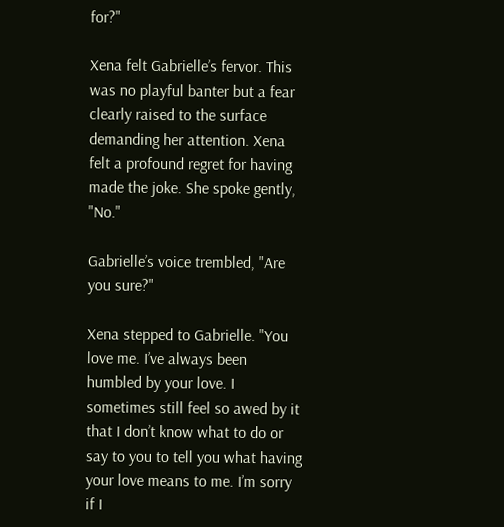for?"

Xena felt Gabrielle’s fervor. This was no playful banter but a fear clearly raised to the surface demanding her attention. Xena felt a profound regret for having made the joke. She spoke gently, "No."

Gabrielle’s voice trembled, "Are you sure?"

Xena stepped to Gabrielle. "You love me. I’ve always been humbled by your love. I sometimes still feel so awed by it that I don’t know what to do or say to you to tell you what having your love means to me. I’m sorry if I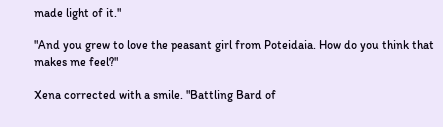made light of it."

"And you grew to love the peasant girl from Poteidaia. How do you think that makes me feel?"

Xena corrected with a smile. "Battling Bard of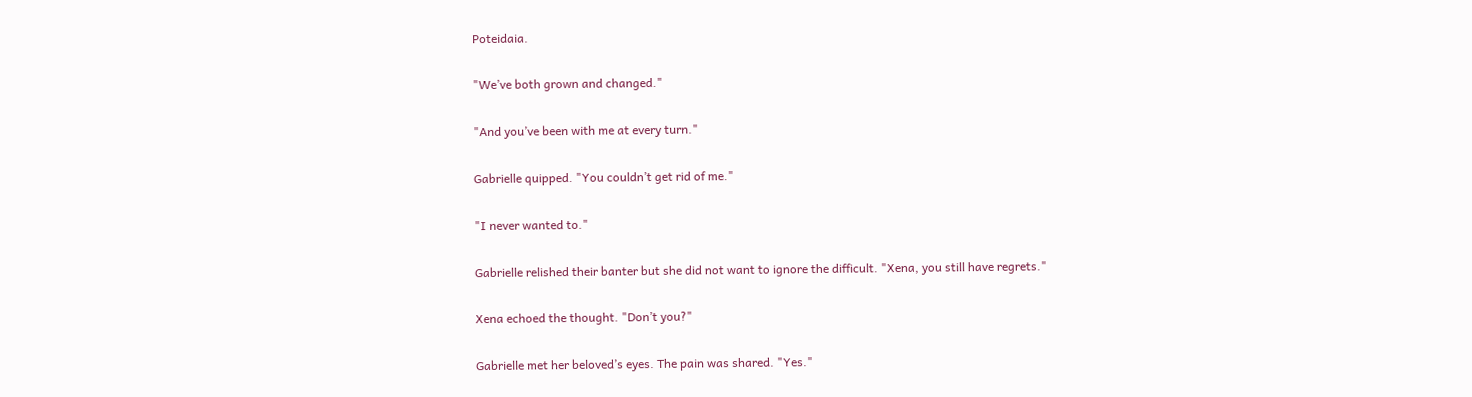Poteidaia.

"We’ve both grown and changed."

"And you’ve been with me at every turn."

Gabrielle quipped. "You couldn’t get rid of me."

"I never wanted to."

Gabrielle relished their banter but she did not want to ignore the difficult. "Xena, you still have regrets."

Xena echoed the thought. "Don’t you?"

Gabrielle met her beloved’s eyes. The pain was shared. "Yes."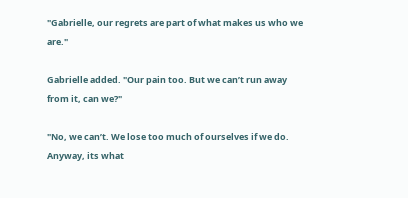"Gabrielle, our regrets are part of what makes us who we are."

Gabrielle added. "Our pain too. But we can’t run away from it, can we?"

"No, we can’t. We lose too much of ourselves if we do. Anyway, its what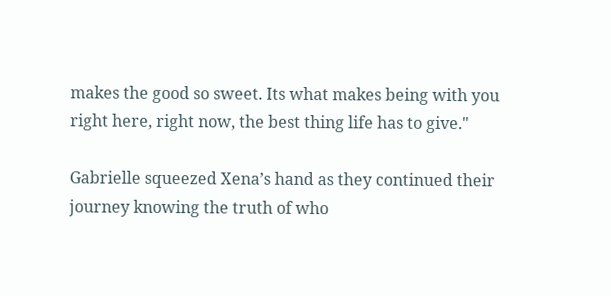makes the good so sweet. Its what makes being with you right here, right now, the best thing life has to give."

Gabrielle squeezed Xena’s hand as they continued their journey knowing the truth of who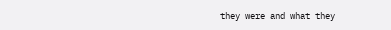they were and what they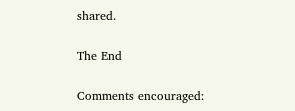shared.

The End

Comments encouraged: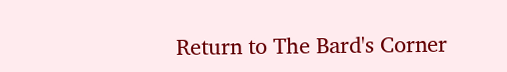Return to The Bard's Corner